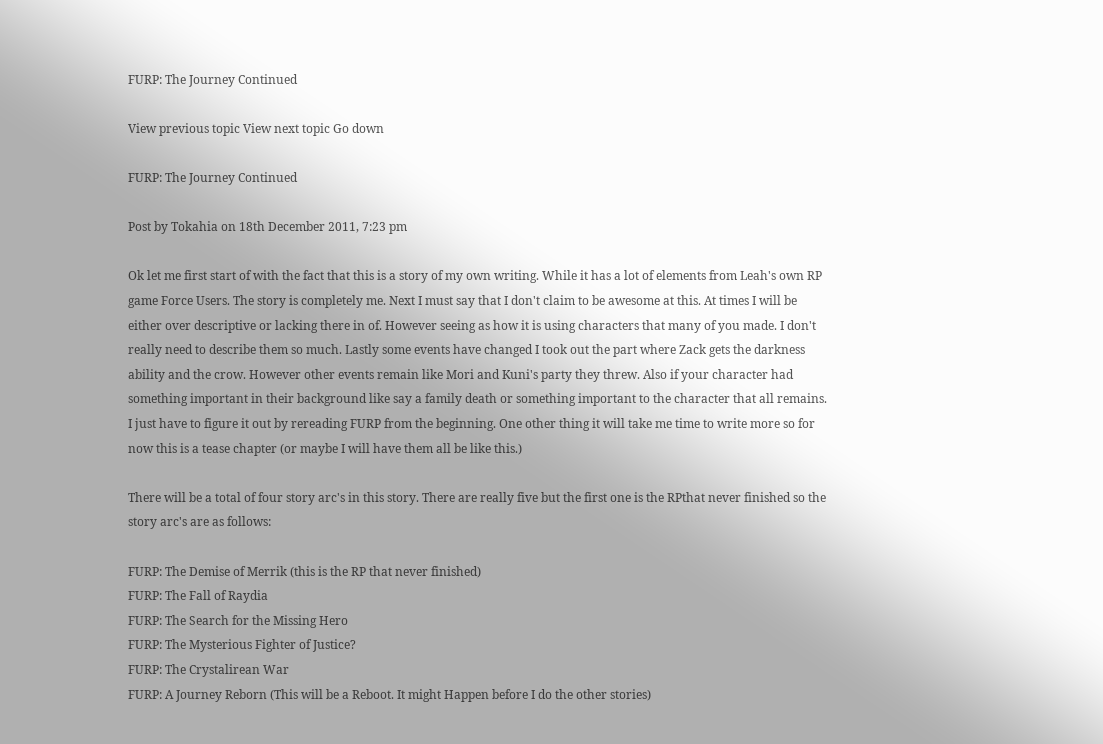FURP: The Journey Continued

View previous topic View next topic Go down

FURP: The Journey Continued

Post by Tokahia on 18th December 2011, 7:23 pm

Ok let me first start of with the fact that this is a story of my own writing. While it has a lot of elements from Leah's own RP game Force Users. The story is completely me. Next I must say that I don't claim to be awesome at this. At times I will be either over descriptive or lacking there in of. However seeing as how it is using characters that many of you made. I don't really need to describe them so much. Lastly some events have changed I took out the part where Zack gets the darkness ability and the crow. However other events remain like Mori and Kuni's party they threw. Also if your character had something important in their background like say a family death or something important to the character that all remains. I just have to figure it out by rereading FURP from the beginning. One other thing it will take me time to write more so for now this is a tease chapter (or maybe I will have them all be like this.)

There will be a total of four story arc's in this story. There are really five but the first one is the RPthat never finished so the story arc's are as follows:

FURP: The Demise of Merrik (this is the RP that never finished)
FURP: The Fall of Raydia
FURP: The Search for the Missing Hero
FURP: The Mysterious Fighter of Justice?
FURP: The Crystalirean War
FURP: A Journey Reborn (This will be a Reboot. It might Happen before I do the other stories)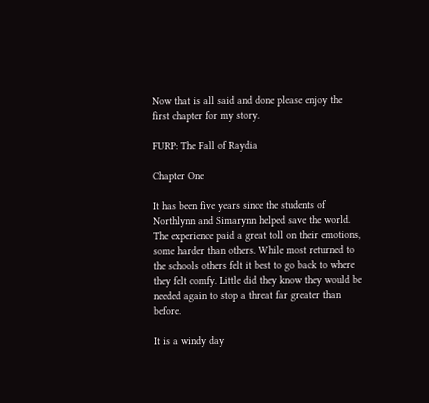Now that is all said and done please enjoy the first chapter for my story.

FURP: The Fall of Raydia

Chapter One

It has been five years since the students of Northlynn and Simarynn helped save the world. The experience paid a great toll on their emotions, some harder than others. While most returned to the schools others felt it best to go back to where they felt comfy. Little did they know they would be needed again to stop a threat far greater than before.

It is a windy day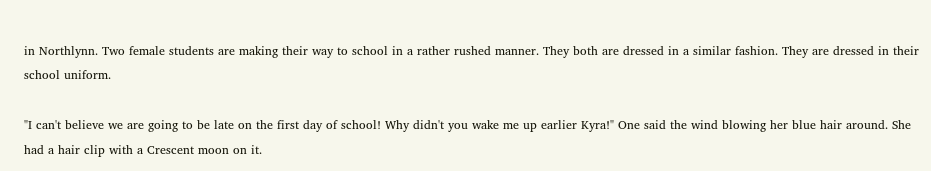in Northlynn. Two female students are making their way to school in a rather rushed manner. They both are dressed in a similar fashion. They are dressed in their school uniform.

"I can't believe we are going to be late on the first day of school! Why didn't you wake me up earlier Kyra!" One said the wind blowing her blue hair around. She had a hair clip with a Crescent moon on it.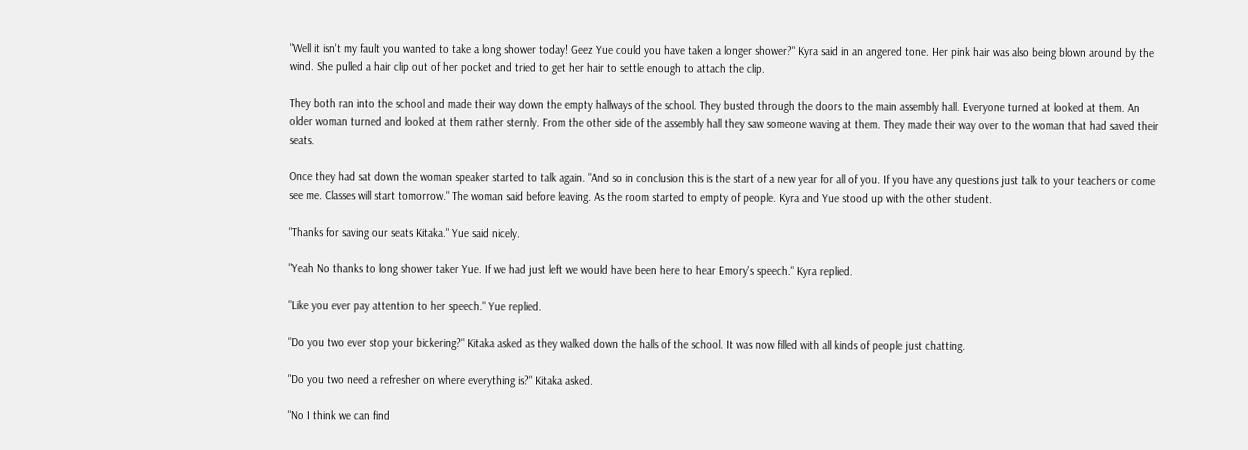"Well it isn't my fault you wanted to take a long shower today! Geez Yue could you have taken a longer shower?" Kyra said in an angered tone. Her pink hair was also being blown around by the wind. She pulled a hair clip out of her pocket and tried to get her hair to settle enough to attach the clip.

They both ran into the school and made their way down the empty hallways of the school. They busted through the doors to the main assembly hall. Everyone turned at looked at them. An older woman turned and looked at them rather sternly. From the other side of the assembly hall they saw someone waving at them. They made their way over to the woman that had saved their seats.

Once they had sat down the woman speaker started to talk again. "And so in conclusion this is the start of a new year for all of you. If you have any questions just talk to your teachers or come see me. Classes will start tomorrow." The woman said before leaving. As the room started to empty of people. Kyra and Yue stood up with the other student.

"Thanks for saving our seats Kitaka." Yue said nicely.

"Yeah No thanks to long shower taker Yue. If we had just left we would have been here to hear Emory's speech." Kyra replied.

"Like you ever pay attention to her speech." Yue replied.

"Do you two ever stop your bickering?" Kitaka asked as they walked down the halls of the school. It was now filled with all kinds of people just chatting.

"Do you two need a refresher on where everything is?" Kitaka asked.

"No I think we can find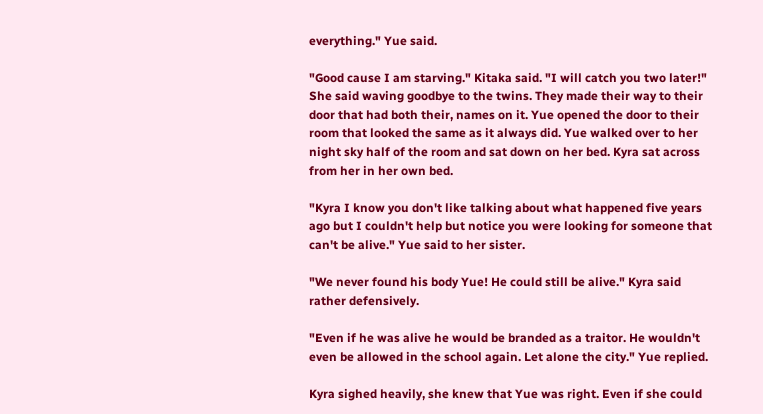everything." Yue said.

"Good cause I am starving." Kitaka said. "I will catch you two later!" She said waving goodbye to the twins. They made their way to their door that had both their, names on it. Yue opened the door to their room that looked the same as it always did. Yue walked over to her night sky half of the room and sat down on her bed. Kyra sat across from her in her own bed.

"Kyra I know you don't like talking about what happened five years ago but I couldn't help but notice you were looking for someone that can't be alive." Yue said to her sister.

"We never found his body Yue! He could still be alive." Kyra said rather defensively.

"Even if he was alive he would be branded as a traitor. He wouldn't even be allowed in the school again. Let alone the city." Yue replied.

Kyra sighed heavily, she knew that Yue was right. Even if she could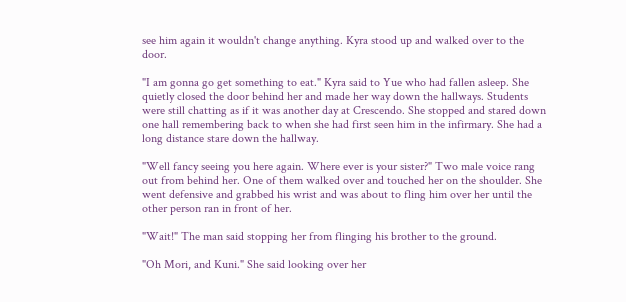see him again it wouldn't change anything. Kyra stood up and walked over to the door.

"I am gonna go get something to eat." Kyra said to Yue who had fallen asleep. She quietly closed the door behind her and made her way down the hallways. Students were still chatting as if it was another day at Crescendo. She stopped and stared down one hall remembering back to when she had first seen him in the infirmary. She had a long distance stare down the hallway.

"Well fancy seeing you here again. Where ever is your sister?" Two male voice rang out from behind her. One of them walked over and touched her on the shoulder. She went defensive and grabbed his wrist and was about to fling him over her until the other person ran in front of her.

"Wait!" The man said stopping her from flinging his brother to the ground.

"Oh Mori, and Kuni." She said looking over her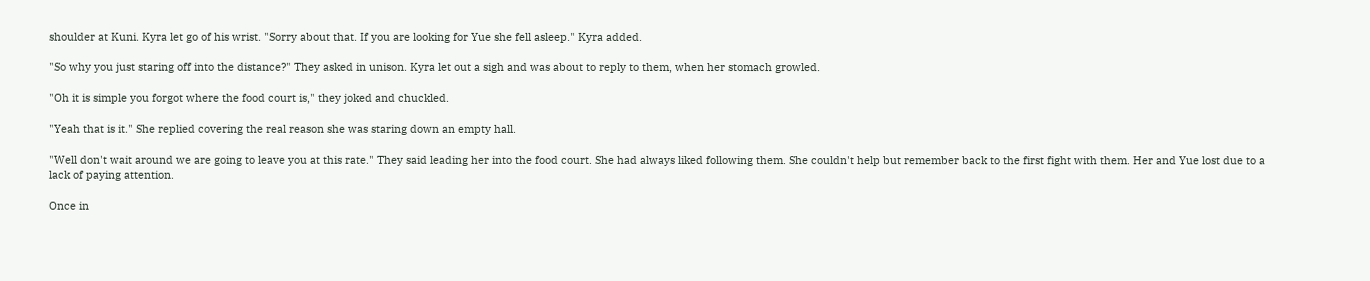shoulder at Kuni. Kyra let go of his wrist. "Sorry about that. If you are looking for Yue she fell asleep." Kyra added.

"So why you just staring off into the distance?" They asked in unison. Kyra let out a sigh and was about to reply to them, when her stomach growled.

"Oh it is simple you forgot where the food court is," they joked and chuckled.

"Yeah that is it." She replied covering the real reason she was staring down an empty hall.

"Well don't wait around we are going to leave you at this rate." They said leading her into the food court. She had always liked following them. She couldn't help but remember back to the first fight with them. Her and Yue lost due to a lack of paying attention.

Once in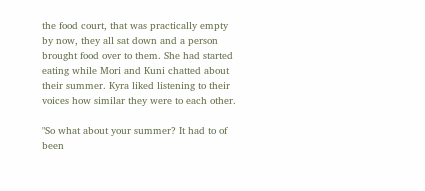the food court, that was practically empty by now, they all sat down and a person brought food over to them. She had started eating while Mori and Kuni chatted about their summer. Kyra liked listening to their voices how similar they were to each other.

"So what about your summer? It had to of been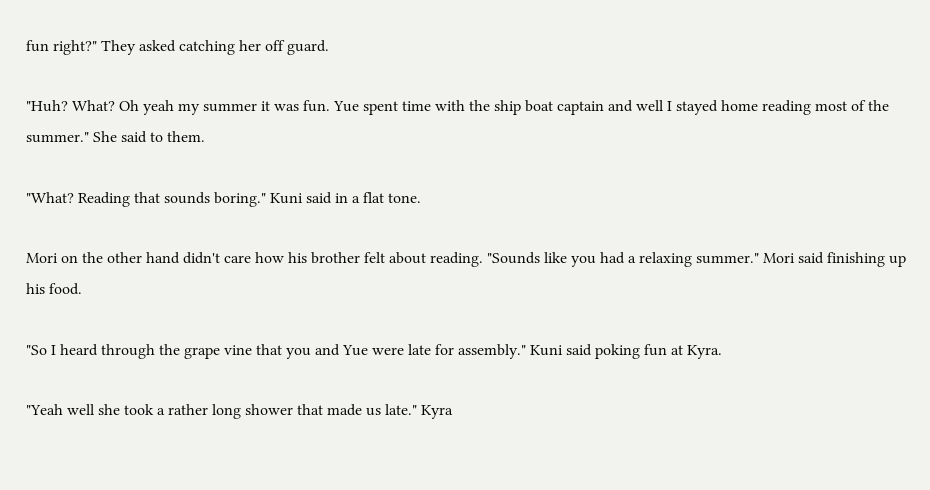fun right?" They asked catching her off guard.

"Huh? What? Oh yeah my summer it was fun. Yue spent time with the ship boat captain and well I stayed home reading most of the summer." She said to them.

"What? Reading that sounds boring." Kuni said in a flat tone.

Mori on the other hand didn't care how his brother felt about reading. "Sounds like you had a relaxing summer." Mori said finishing up his food.

"So I heard through the grape vine that you and Yue were late for assembly." Kuni said poking fun at Kyra.

"Yeah well she took a rather long shower that made us late." Kyra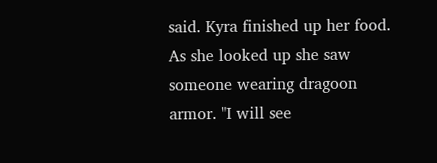said. Kyra finished up her food. As she looked up she saw someone wearing dragoon armor. "I will see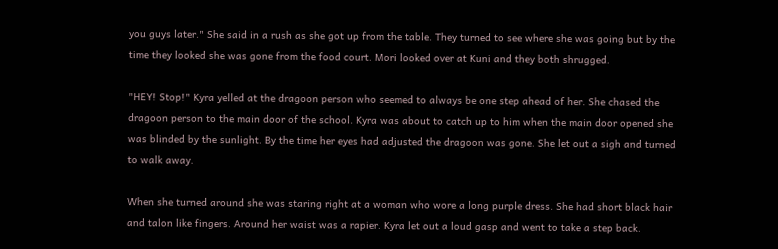you guys later." She said in a rush as she got up from the table. They turned to see where she was going but by the time they looked she was gone from the food court. Mori looked over at Kuni and they both shrugged.

"HEY! Stop!" Kyra yelled at the dragoon person who seemed to always be one step ahead of her. She chased the dragoon person to the main door of the school. Kyra was about to catch up to him when the main door opened she was blinded by the sunlight. By the time her eyes had adjusted the dragoon was gone. She let out a sigh and turned to walk away.

When she turned around she was staring right at a woman who wore a long purple dress. She had short black hair and talon like fingers. Around her waist was a rapier. Kyra let out a loud gasp and went to take a step back.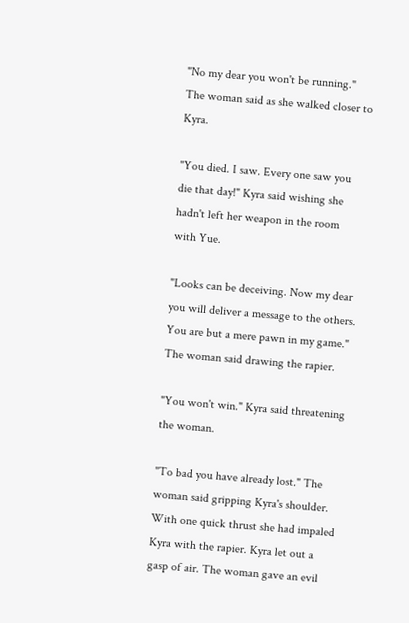"No my dear you won't be running." The woman said as she walked closer to Kyra.

"You died. I saw. Every one saw you die that day!" Kyra said wishing she hadn't left her weapon in the room with Yue.

"Looks can be deceiving. Now my dear you will deliver a message to the others. You are but a mere pawn in my game." The woman said drawing the rapier.

"You won't win." Kyra said threatening the woman.

"To bad you have already lost." The woman said gripping Kyra's shoulder. With one quick thrust she had impaled Kyra with the rapier. Kyra let out a gasp of air. The woman gave an evil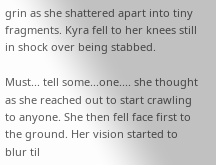grin as she shattered apart into tiny fragments. Kyra fell to her knees still in shock over being stabbed.

Must... tell some...one.... she thought as she reached out to start crawling to anyone. She then fell face first to the ground. Her vision started to blur til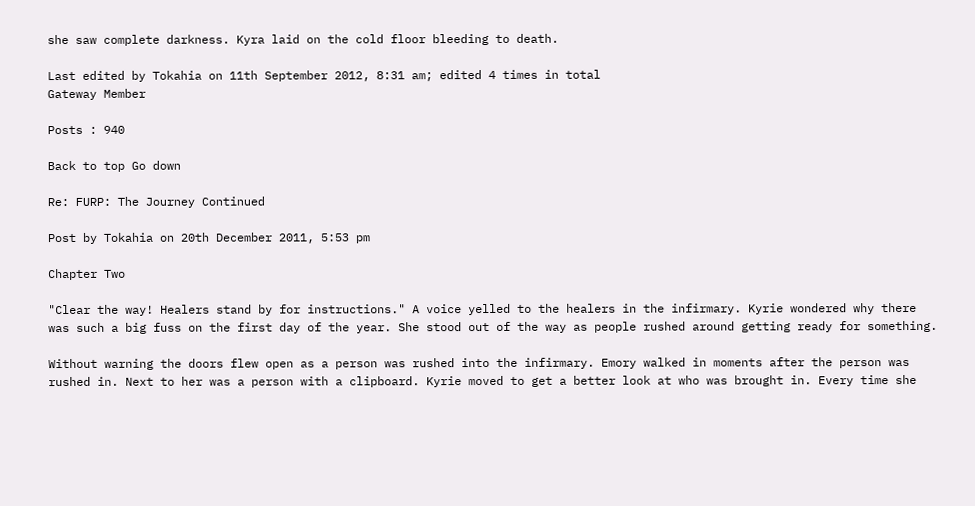she saw complete darkness. Kyra laid on the cold floor bleeding to death.

Last edited by Tokahia on 11th September 2012, 8:31 am; edited 4 times in total
Gateway Member

Posts : 940

Back to top Go down

Re: FURP: The Journey Continued

Post by Tokahia on 20th December 2011, 5:53 pm

Chapter Two

"Clear the way! Healers stand by for instructions." A voice yelled to the healers in the infirmary. Kyrie wondered why there was such a big fuss on the first day of the year. She stood out of the way as people rushed around getting ready for something.

Without warning the doors flew open as a person was rushed into the infirmary. Emory walked in moments after the person was rushed in. Next to her was a person with a clipboard. Kyrie moved to get a better look at who was brought in. Every time she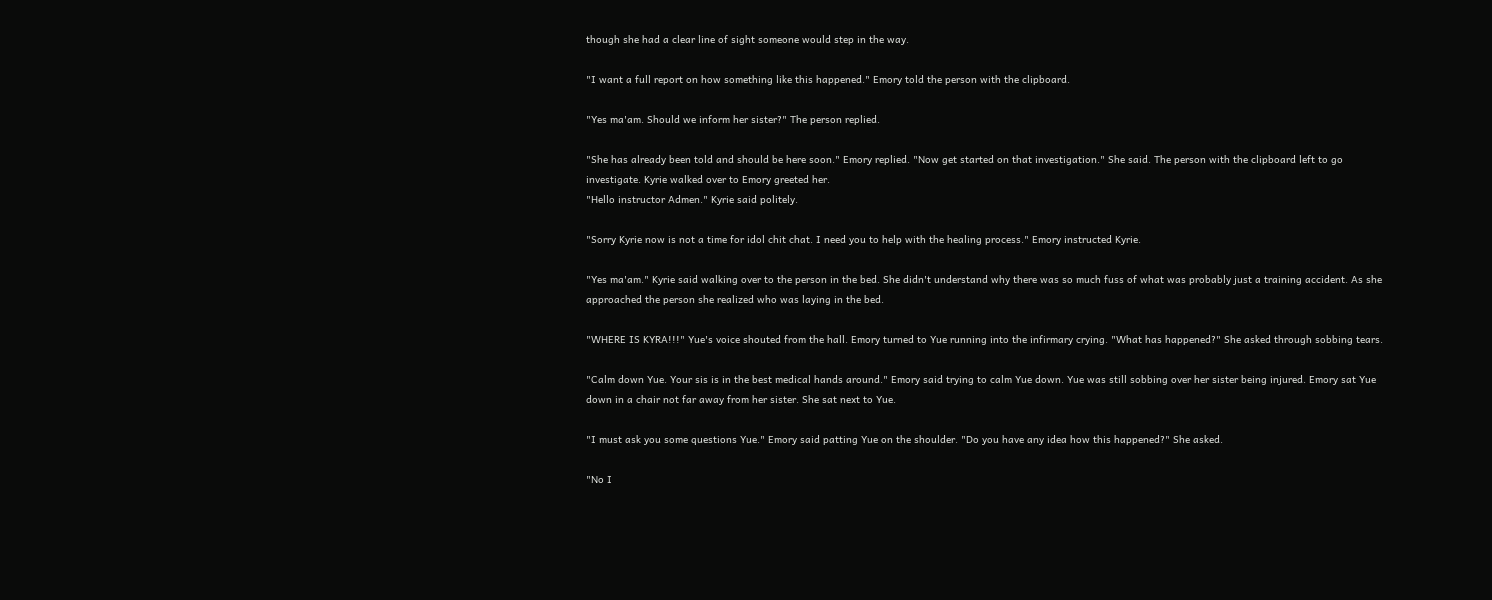though she had a clear line of sight someone would step in the way.

"I want a full report on how something like this happened." Emory told the person with the clipboard.

"Yes ma'am. Should we inform her sister?" The person replied.

"She has already been told and should be here soon." Emory replied. "Now get started on that investigation." She said. The person with the clipboard left to go investigate. Kyrie walked over to Emory greeted her.
"Hello instructor Admen." Kyrie said politely.

"Sorry Kyrie now is not a time for idol chit chat. I need you to help with the healing process." Emory instructed Kyrie.

"Yes ma'am." Kyrie said walking over to the person in the bed. She didn't understand why there was so much fuss of what was probably just a training accident. As she approached the person she realized who was laying in the bed.

"WHERE IS KYRA!!!" Yue's voice shouted from the hall. Emory turned to Yue running into the infirmary crying. "What has happened?" She asked through sobbing tears.

"Calm down Yue. Your sis is in the best medical hands around." Emory said trying to calm Yue down. Yue was still sobbing over her sister being injured. Emory sat Yue down in a chair not far away from her sister. She sat next to Yue.

"I must ask you some questions Yue." Emory said patting Yue on the shoulder. "Do you have any idea how this happened?" She asked.

"No I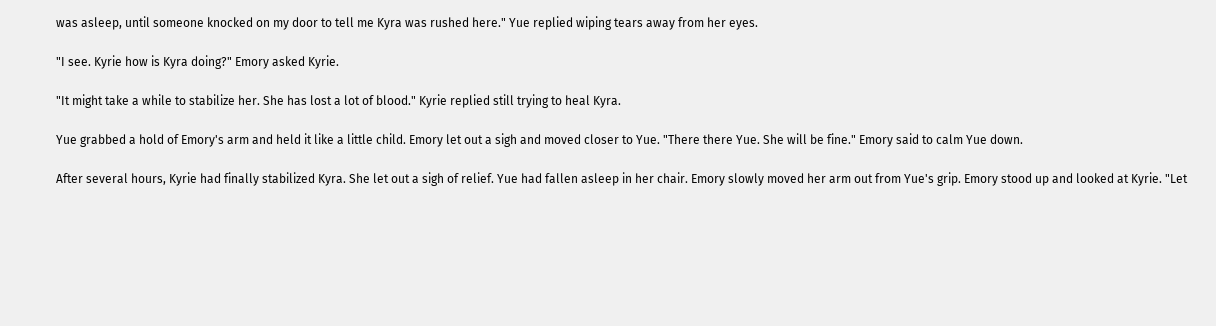was asleep, until someone knocked on my door to tell me Kyra was rushed here." Yue replied wiping tears away from her eyes.

"I see. Kyrie how is Kyra doing?" Emory asked Kyrie.

"It might take a while to stabilize her. She has lost a lot of blood." Kyrie replied still trying to heal Kyra.

Yue grabbed a hold of Emory's arm and held it like a little child. Emory let out a sigh and moved closer to Yue. "There there Yue. She will be fine." Emory said to calm Yue down.

After several hours, Kyrie had finally stabilized Kyra. She let out a sigh of relief. Yue had fallen asleep in her chair. Emory slowly moved her arm out from Yue's grip. Emory stood up and looked at Kyrie. "Let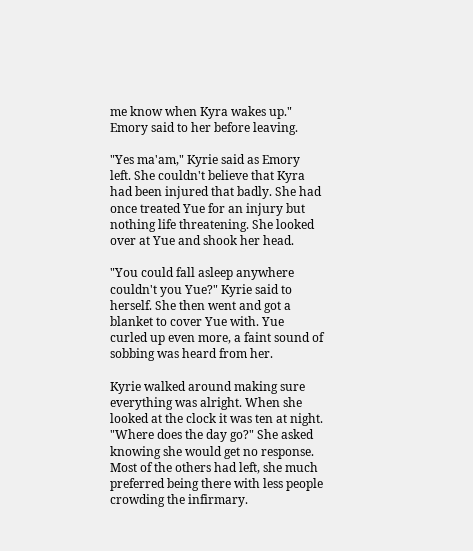me know when Kyra wakes up." Emory said to her before leaving.

"Yes ma'am," Kyrie said as Emory left. She couldn't believe that Kyra had been injured that badly. She had once treated Yue for an injury but nothing life threatening. She looked over at Yue and shook her head.

"You could fall asleep anywhere couldn't you Yue?" Kyrie said to herself. She then went and got a blanket to cover Yue with. Yue curled up even more, a faint sound of sobbing was heard from her.

Kyrie walked around making sure everything was alright. When she looked at the clock it was ten at night. "Where does the day go?" She asked knowing she would get no response. Most of the others had left, she much preferred being there with less people crowding the infirmary.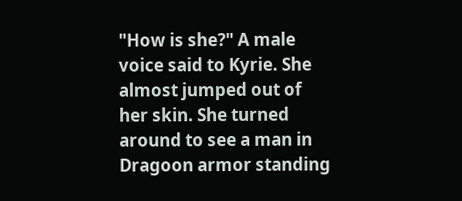"How is she?" A male voice said to Kyrie. She almost jumped out of her skin. She turned around to see a man in Dragoon armor standing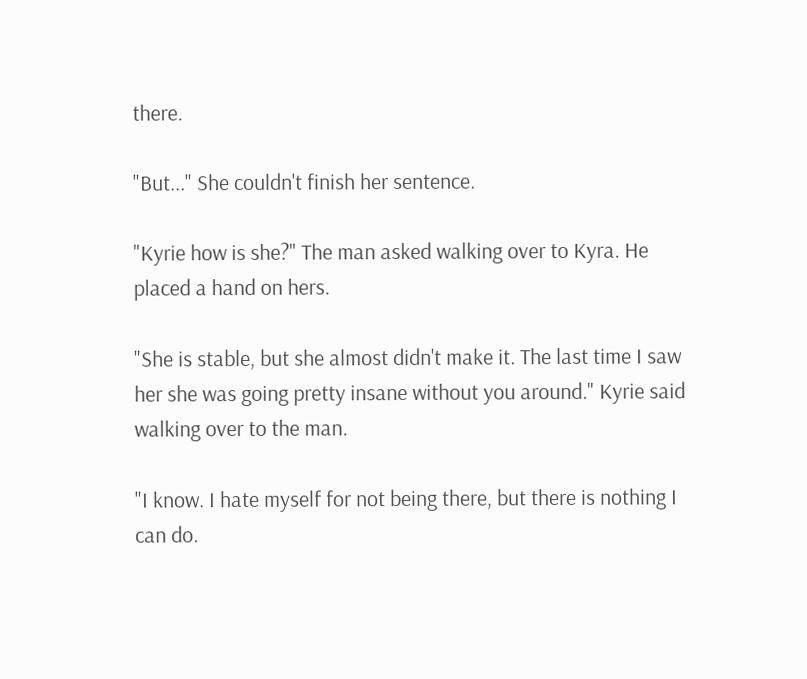there.

"But..." She couldn't finish her sentence.

"Kyrie how is she?" The man asked walking over to Kyra. He placed a hand on hers.

"She is stable, but she almost didn't make it. The last time I saw her she was going pretty insane without you around." Kyrie said walking over to the man.

"I know. I hate myself for not being there, but there is nothing I can do.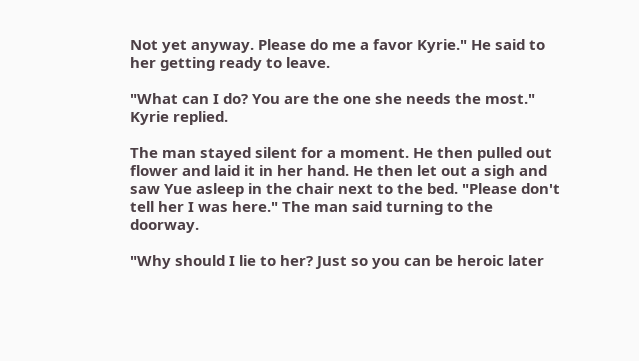Not yet anyway. Please do me a favor Kyrie." He said to her getting ready to leave.

"What can I do? You are the one she needs the most." Kyrie replied.

The man stayed silent for a moment. He then pulled out flower and laid it in her hand. He then let out a sigh and saw Yue asleep in the chair next to the bed. "Please don't tell her I was here." The man said turning to the doorway.

"Why should I lie to her? Just so you can be heroic later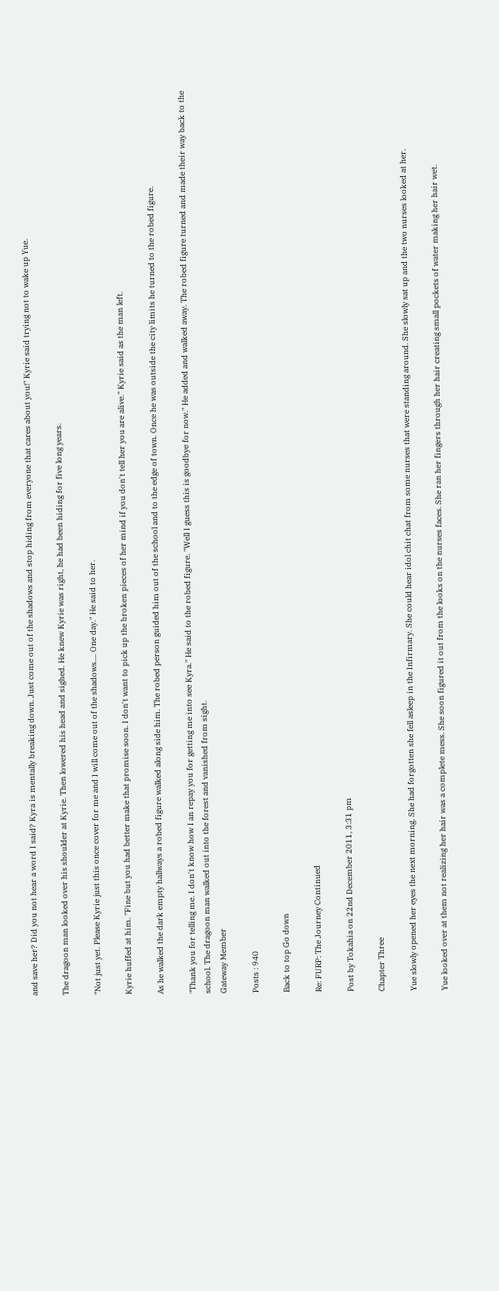and save her? Did you not hear a word I said? Kyra is mentally breaking down. Just come out of the shadows and stop hiding from everyone that cares about you!" Kyrie said trying not to wake up Yue.

The dragoon man looked over his shoulder at Kyrie. Then lowered his head and sighed. He knew Kyrie was right, he had been hiding for five long years.

"Not just yet. Please Kyrie just this once cover for me and I will come out of the shadows.... One day." He said to her.

Kyrie huffed at him. "Fine but you had better make that promise soon. I don't want to pick up the broken pieces of her mind if you don't tell her you are alive." Kyrie said as the man left.

As he walked the dark empty hallways a robed figure walked along side him. The robed person guided him out of the school and to the edge of town. Once he was outside the city limits he turned to the robed figure.

"Thank you for telling me. I don't know how I an repay you for getting me into see Kyra." He said to the robed figure. "Well I guess this is goodbye for now." He added and walked away. The robed figure turned and made their way back to the school. The dragoon man walked out into the forest and vanished from sight.
Gateway Member

Posts : 940

Back to top Go down

Re: FURP: The Journey Continued

Post by Tokahia on 22nd December 2011, 3:31 pm

Chapter Three

Yue slowly opened her eyes the next morning. She had forgotten she fell asleep in the Infirmary. She could hear idol chit chat from some nurses that were standing around. She slowly sat up and the two nurses looked at her.

Yue looked over at them not realizing her hair was a complete mess. She soon figured it out from the looks on the nurses faces. She ran her fingers through her hair creating small pockets of water making her hair wet.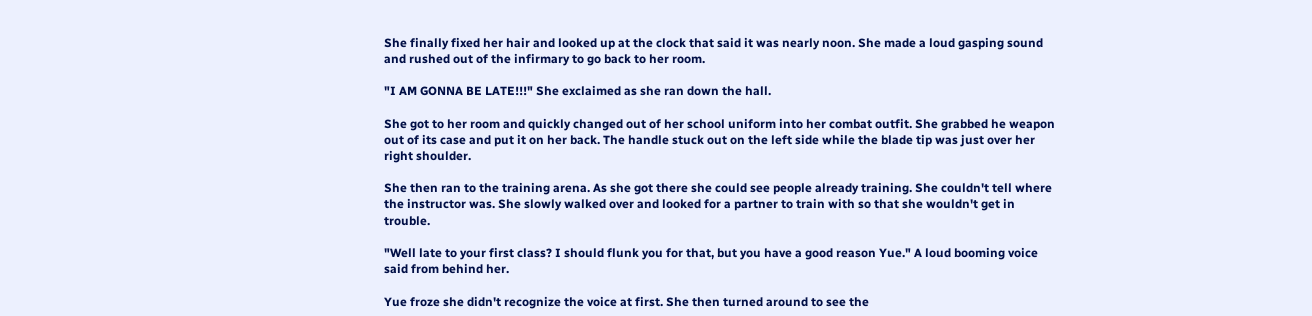She finally fixed her hair and looked up at the clock that said it was nearly noon. She made a loud gasping sound and rushed out of the infirmary to go back to her room.

"I AM GONNA BE LATE!!!" She exclaimed as she ran down the hall.

She got to her room and quickly changed out of her school uniform into her combat outfit. She grabbed he weapon out of its case and put it on her back. The handle stuck out on the left side while the blade tip was just over her right shoulder.

She then ran to the training arena. As she got there she could see people already training. She couldn't tell where the instructor was. She slowly walked over and looked for a partner to train with so that she wouldn't get in trouble.

"Well late to your first class? I should flunk you for that, but you have a good reason Yue." A loud booming voice said from behind her.

Yue froze she didn't recognize the voice at first. She then turned around to see the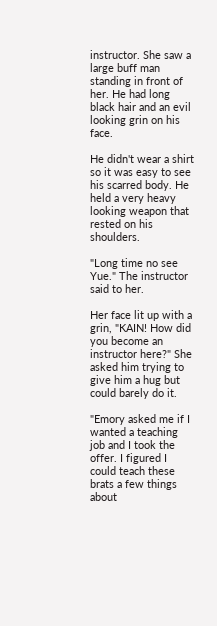instructor. She saw a large buff man standing in front of her. He had long black hair and an evil looking grin on his face.

He didn't wear a shirt so it was easy to see his scarred body. He held a very heavy looking weapon that rested on his shoulders.

"Long time no see Yue." The instructor said to her.

Her face lit up with a grin, "KAIN! How did you become an instructor here?" She asked him trying to give him a hug but could barely do it.

"Emory asked me if I wanted a teaching job and I took the offer. I figured I could teach these brats a few things about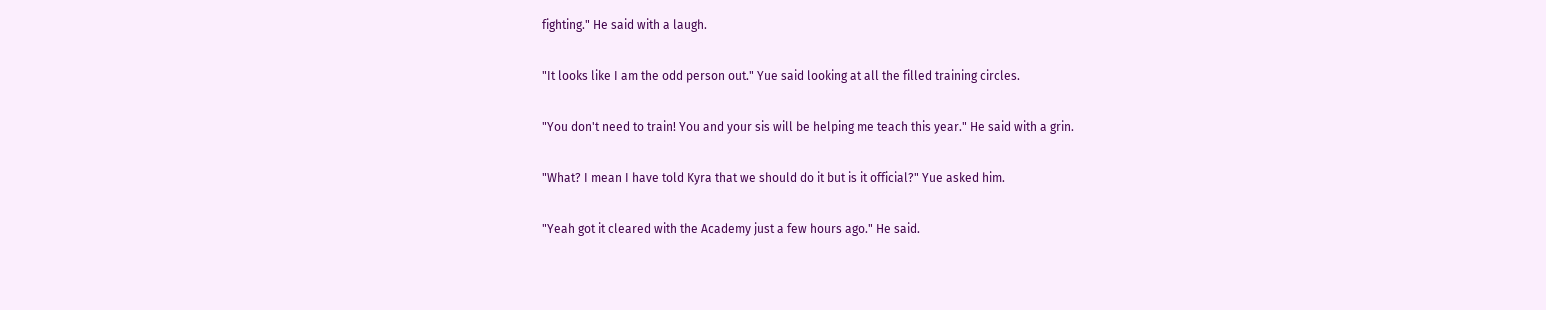fighting." He said with a laugh.

"It looks like I am the odd person out." Yue said looking at all the filled training circles.

"You don't need to train! You and your sis will be helping me teach this year." He said with a grin.

"What? I mean I have told Kyra that we should do it but is it official?" Yue asked him.

"Yeah got it cleared with the Academy just a few hours ago." He said.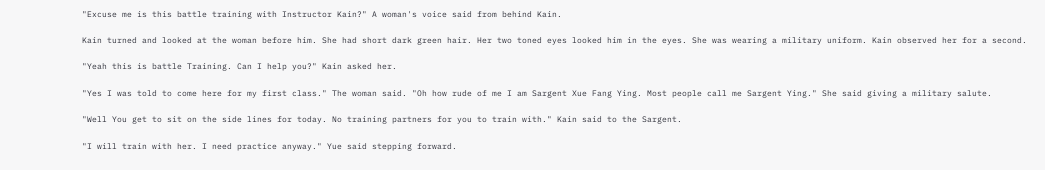"Excuse me is this battle training with Instructor Kain?" A woman's voice said from behind Kain.

Kain turned and looked at the woman before him. She had short dark green hair. Her two toned eyes looked him in the eyes. She was wearing a military uniform. Kain observed her for a second.

"Yeah this is battle Training. Can I help you?" Kain asked her.

"Yes I was told to come here for my first class." The woman said. "Oh how rude of me I am Sargent Xue Fang Ying. Most people call me Sargent Ying." She said giving a military salute.

"Well You get to sit on the side lines for today. No training partners for you to train with." Kain said to the Sargent.

"I will train with her. I need practice anyway." Yue said stepping forward.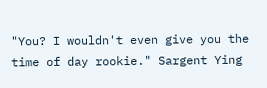"You? I wouldn't even give you the time of day rookie." Sargent Ying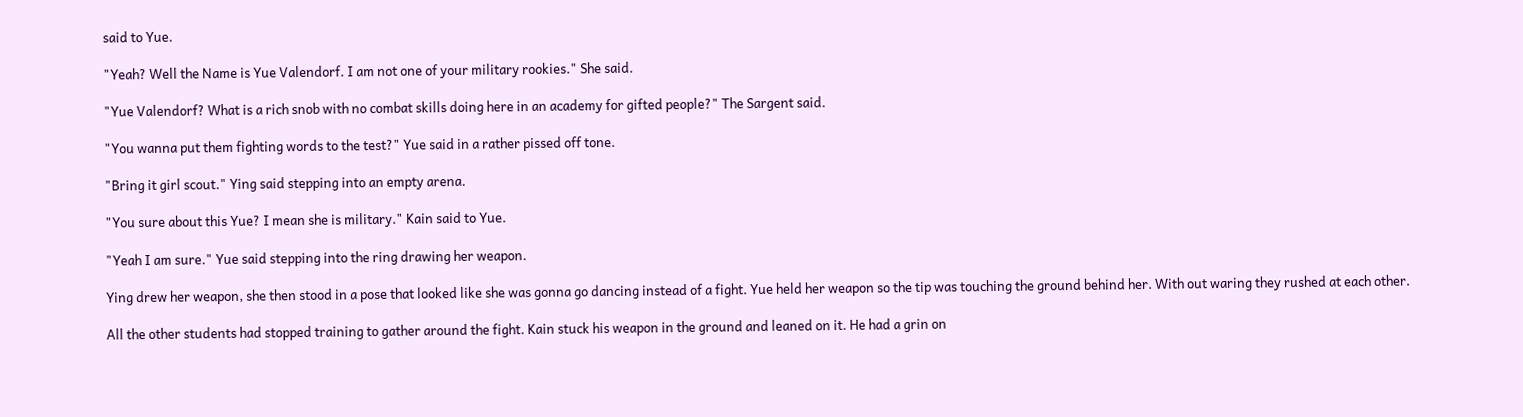said to Yue.

"Yeah? Well the Name is Yue Valendorf. I am not one of your military rookies." She said.

"Yue Valendorf? What is a rich snob with no combat skills doing here in an academy for gifted people?" The Sargent said.

"You wanna put them fighting words to the test?" Yue said in a rather pissed off tone.

"Bring it girl scout." Ying said stepping into an empty arena.

"You sure about this Yue? I mean she is military." Kain said to Yue.

"Yeah I am sure." Yue said stepping into the ring drawing her weapon.

Ying drew her weapon, she then stood in a pose that looked like she was gonna go dancing instead of a fight. Yue held her weapon so the tip was touching the ground behind her. With out waring they rushed at each other.

All the other students had stopped training to gather around the fight. Kain stuck his weapon in the ground and leaned on it. He had a grin on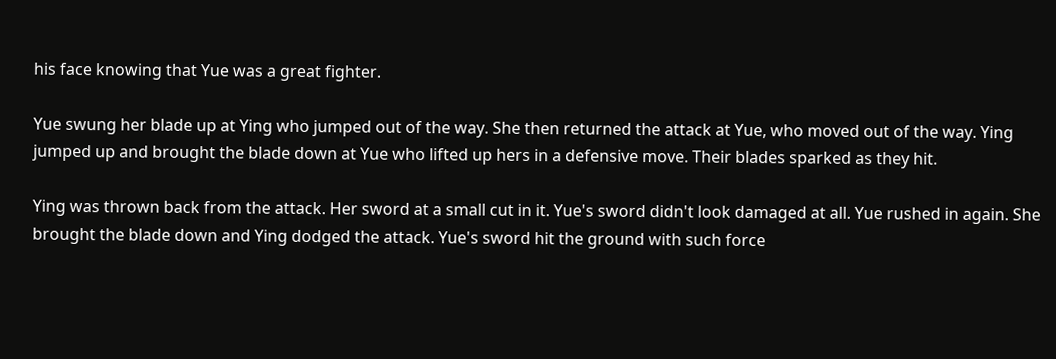his face knowing that Yue was a great fighter.

Yue swung her blade up at Ying who jumped out of the way. She then returned the attack at Yue, who moved out of the way. Ying jumped up and brought the blade down at Yue who lifted up hers in a defensive move. Their blades sparked as they hit.

Ying was thrown back from the attack. Her sword at a small cut in it. Yue's sword didn't look damaged at all. Yue rushed in again. She brought the blade down and Ying dodged the attack. Yue's sword hit the ground with such force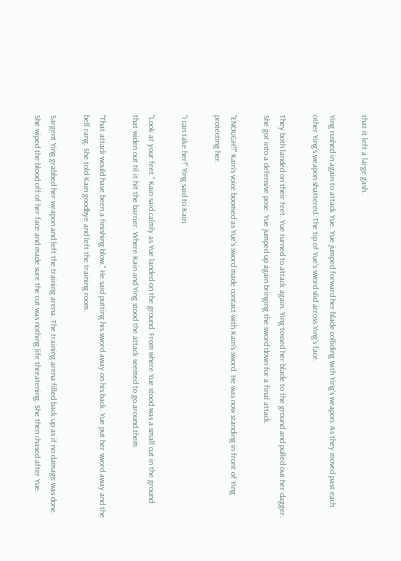that it left a large gash.

Ying rushed in again to attack Yue. Yue jumped forward her blade colliding with Ying's weapon. As they moved past each other Ying's weapon shattered. The tip of Yue's sword slid across Ying's face.

They both landed on their feet. Yue turned to attack again. Ying tossed her blade to the ground and pulled out her dagger. She got into a defensive pose. Yue jumped up again bringing the sword down for a final attack.

"ENOUGH!!" Kain's voice boomed as Yue's sword made contact with Kain's sword. He was now standing in front of Ying protecting her.

"I can take her!" Ying said to Kain.

"Look at your feet." Kain said calmly as Yue landed on the ground. From where Yue stood was a small cut in the ground that widen out til it hit the barrier. Where Kain and Ying stood the attack seemed to go around them.

"That attack would have been a finishing blow." He said putting his sword away on his back. Yue put her sword away and the bell rang. She told Kain goodbye and left the training room.

Sargent Ying grabbed her weapon and left the training arena. The training arena filled back up as if no damage was done. She wiped the blood off of her face and made sure the cut was nothing life threatening. She then chased after Yue.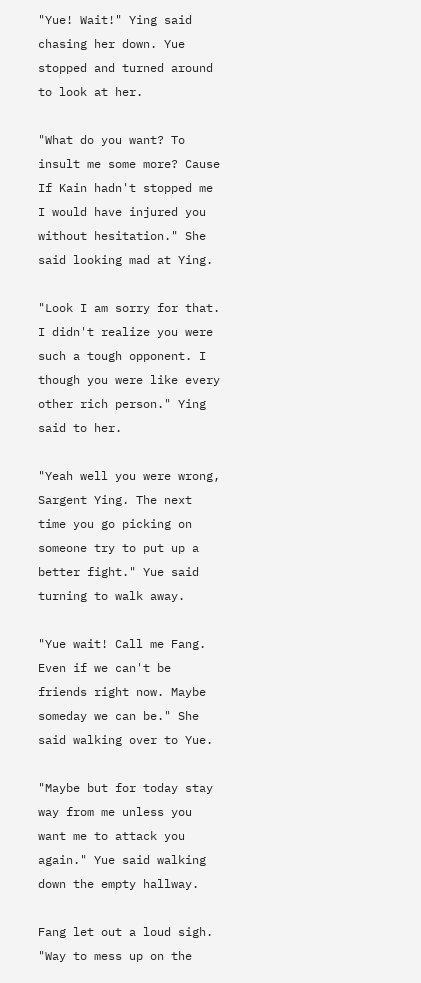"Yue! Wait!" Ying said chasing her down. Yue stopped and turned around to look at her.

"What do you want? To insult me some more? Cause If Kain hadn't stopped me I would have injured you without hesitation." She said looking mad at Ying.

"Look I am sorry for that. I didn't realize you were such a tough opponent. I though you were like every other rich person." Ying said to her.

"Yeah well you were wrong, Sargent Ying. The next time you go picking on someone try to put up a better fight." Yue said turning to walk away.

"Yue wait! Call me Fang. Even if we can't be friends right now. Maybe someday we can be." She said walking over to Yue.

"Maybe but for today stay way from me unless you want me to attack you again." Yue said walking down the empty hallway.

Fang let out a loud sigh. "Way to mess up on the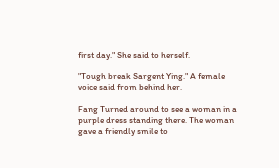first day." She said to herself.

"Tough break Sargent Ying." A female voice said from behind her.

Fang Turned around to see a woman in a purple dress standing there. The woman gave a friendly smile to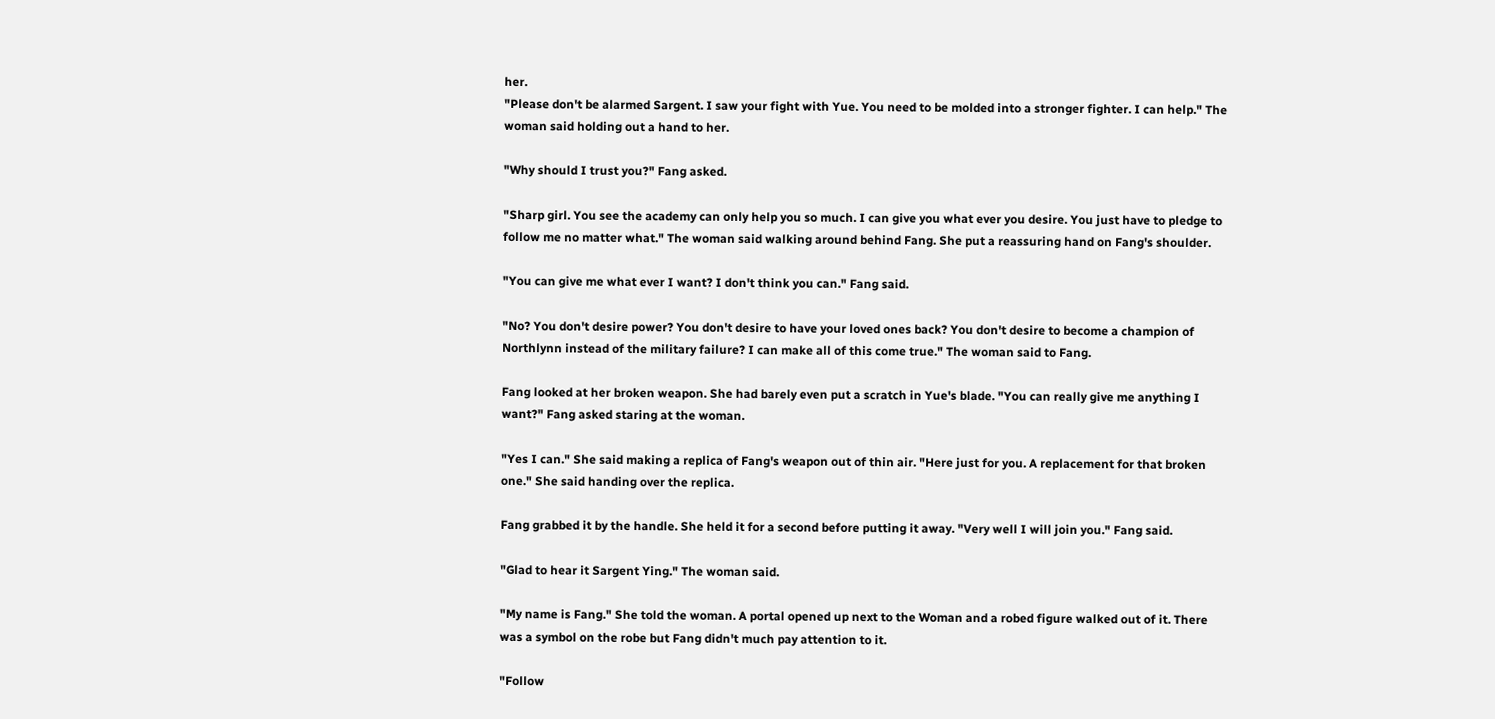her.
"Please don't be alarmed Sargent. I saw your fight with Yue. You need to be molded into a stronger fighter. I can help." The woman said holding out a hand to her.

"Why should I trust you?" Fang asked.

"Sharp girl. You see the academy can only help you so much. I can give you what ever you desire. You just have to pledge to follow me no matter what." The woman said walking around behind Fang. She put a reassuring hand on Fang's shoulder.

"You can give me what ever I want? I don't think you can." Fang said.

"No? You don't desire power? You don't desire to have your loved ones back? You don't desire to become a champion of Northlynn instead of the military failure? I can make all of this come true." The woman said to Fang.

Fang looked at her broken weapon. She had barely even put a scratch in Yue's blade. "You can really give me anything I want?" Fang asked staring at the woman.

"Yes I can." She said making a replica of Fang's weapon out of thin air. "Here just for you. A replacement for that broken one." She said handing over the replica.

Fang grabbed it by the handle. She held it for a second before putting it away. "Very well I will join you." Fang said.

"Glad to hear it Sargent Ying." The woman said.

"My name is Fang." She told the woman. A portal opened up next to the Woman and a robed figure walked out of it. There was a symbol on the robe but Fang didn't much pay attention to it.

"Follow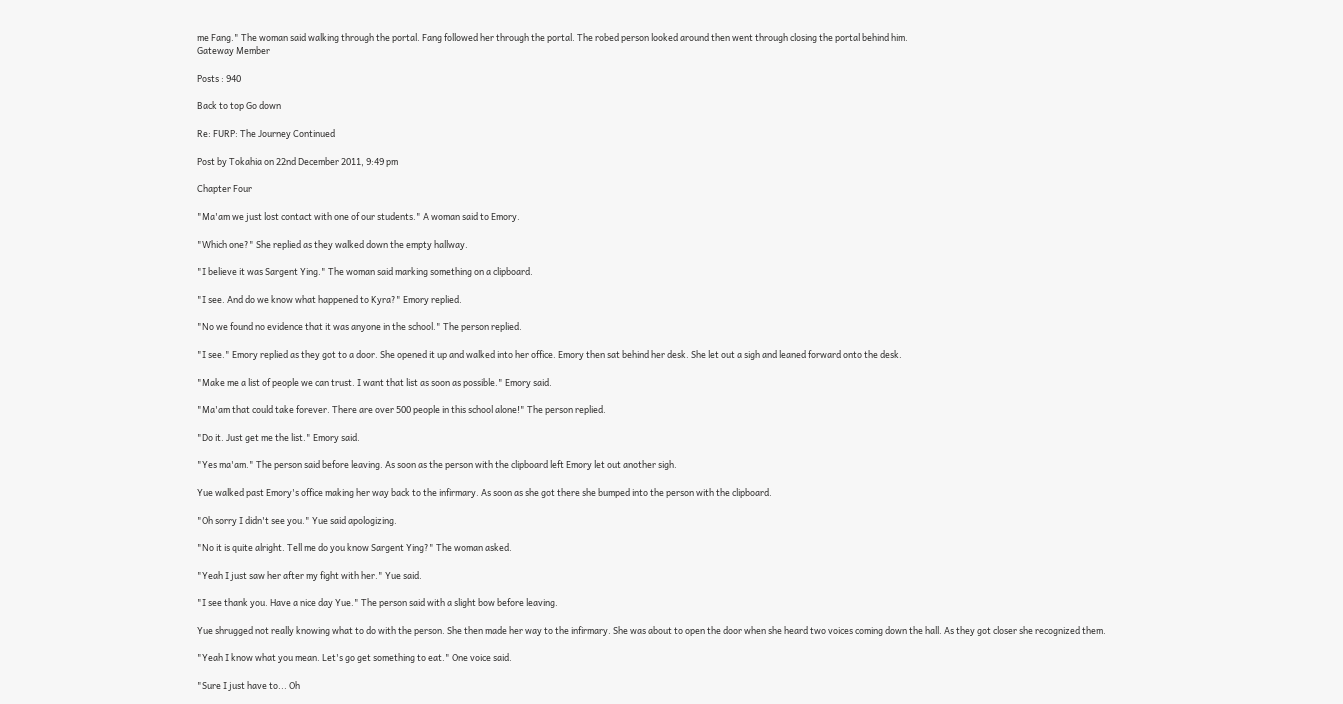me Fang." The woman said walking through the portal. Fang followed her through the portal. The robed person looked around then went through closing the portal behind him.
Gateway Member

Posts : 940

Back to top Go down

Re: FURP: The Journey Continued

Post by Tokahia on 22nd December 2011, 9:49 pm

Chapter Four

"Ma'am we just lost contact with one of our students." A woman said to Emory.

"Which one?" She replied as they walked down the empty hallway.

"I believe it was Sargent Ying." The woman said marking something on a clipboard.

"I see. And do we know what happened to Kyra?" Emory replied.

"No we found no evidence that it was anyone in the school." The person replied.

"I see." Emory replied as they got to a door. She opened it up and walked into her office. Emory then sat behind her desk. She let out a sigh and leaned forward onto the desk.

"Make me a list of people we can trust. I want that list as soon as possible." Emory said.

"Ma'am that could take forever. There are over 500 people in this school alone!" The person replied.

"Do it. Just get me the list." Emory said.

"Yes ma'am." The person said before leaving. As soon as the person with the clipboard left Emory let out another sigh.

Yue walked past Emory's office making her way back to the infirmary. As soon as she got there she bumped into the person with the clipboard.

"Oh sorry I didn't see you." Yue said apologizing.

"No it is quite alright. Tell me do you know Sargent Ying?" The woman asked.

"Yeah I just saw her after my fight with her." Yue said.

"I see thank you. Have a nice day Yue." The person said with a slight bow before leaving.

Yue shrugged not really knowing what to do with the person. She then made her way to the infirmary. She was about to open the door when she heard two voices coming down the hall. As they got closer she recognized them.

"Yeah I know what you mean. Let's go get something to eat." One voice said.

"Sure I just have to... Oh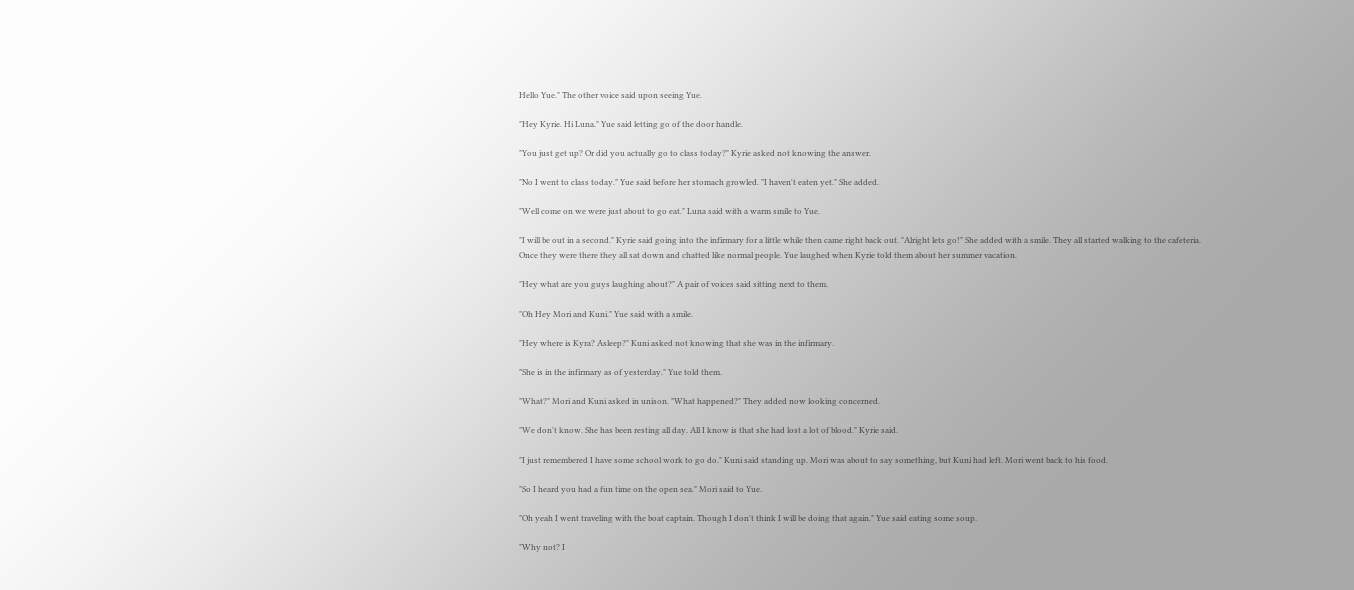Hello Yue." The other voice said upon seeing Yue.

"Hey Kyrie. Hi Luna." Yue said letting go of the door handle.

"You just get up? Or did you actually go to class today?" Kyrie asked not knowing the answer.

"No I went to class today." Yue said before her stomach growled. "I haven't eaten yet." She added.

"Well come on we were just about to go eat." Luna said with a warm smile to Yue.

"I will be out in a second." Kyrie said going into the infirmary for a little while then came right back out. "Alright lets go!" She added with a smile. They all started walking to the cafeteria. Once they were there they all sat down and chatted like normal people. Yue laughed when Kyrie told them about her summer vacation.

"Hey what are you guys laughing about?" A pair of voices said sitting next to them.

"Oh Hey Mori and Kuni." Yue said with a smile.

"Hey where is Kyra? Asleep?" Kuni asked not knowing that she was in the infirmary.

"She is in the infirmary as of yesterday." Yue told them.

"What?" Mori and Kuni asked in unison. "What happened?" They added now looking concerned.

"We don't know. She has been resting all day. All I know is that she had lost a lot of blood." Kyrie said.

"I just remembered I have some school work to go do." Kuni said standing up. Mori was about to say something, but Kuni had left. Mori went back to his food.

"So I heard you had a fun time on the open sea." Mori said to Yue.

"Oh yeah I went traveling with the boat captain. Though I don't think I will be doing that again." Yue said eating some soup.

"Why not? I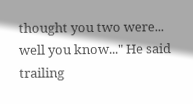thought you two were... well you know..." He said trailing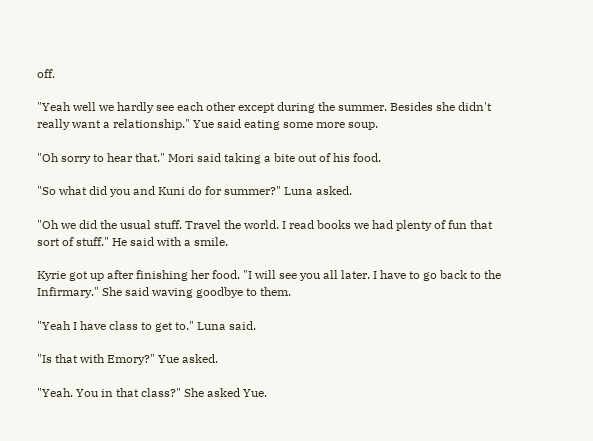off.

"Yeah well we hardly see each other except during the summer. Besides she didn't really want a relationship." Yue said eating some more soup.

"Oh sorry to hear that." Mori said taking a bite out of his food.

"So what did you and Kuni do for summer?" Luna asked.

"Oh we did the usual stuff. Travel the world. I read books we had plenty of fun that sort of stuff." He said with a smile.

Kyrie got up after finishing her food. "I will see you all later. I have to go back to the Infirmary." She said waving goodbye to them.

"Yeah I have class to get to." Luna said.

"Is that with Emory?" Yue asked.

"Yeah. You in that class?" She asked Yue.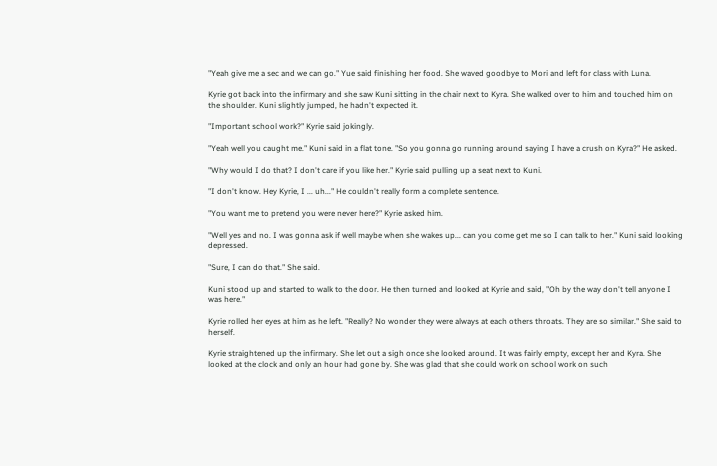"Yeah give me a sec and we can go." Yue said finishing her food. She waved goodbye to Mori and left for class with Luna.

Kyrie got back into the infirmary and she saw Kuni sitting in the chair next to Kyra. She walked over to him and touched him on the shoulder. Kuni slightly jumped, he hadn't expected it.

"Important school work?" Kyrie said jokingly.

"Yeah well you caught me." Kuni said in a flat tone. "So you gonna go running around saying I have a crush on Kyra?" He asked.

"Why would I do that? I don't care if you like her." Kyrie said pulling up a seat next to Kuni.

"I don't know. Hey Kyrie, I ... uh..." He couldn't really form a complete sentence.

"You want me to pretend you were never here?" Kyrie asked him.

"Well yes and no. I was gonna ask if well maybe when she wakes up... can you come get me so I can talk to her." Kuni said looking depressed.

"Sure, I can do that." She said.

Kuni stood up and started to walk to the door. He then turned and looked at Kyrie and said, "Oh by the way don't tell anyone I was here."

Kyrie rolled her eyes at him as he left. "Really? No wonder they were always at each others throats. They are so similar." She said to herself.

Kyrie straightened up the infirmary. She let out a sigh once she looked around. It was fairly empty, except her and Kyra. She looked at the clock and only an hour had gone by. She was glad that she could work on school work on such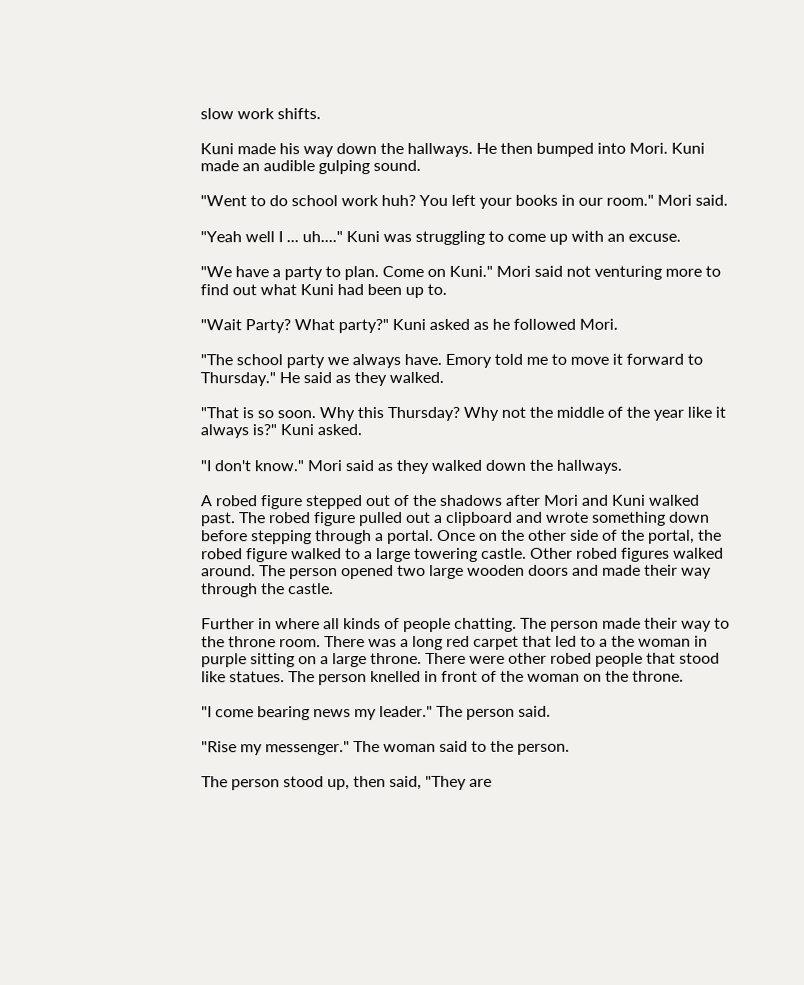slow work shifts.

Kuni made his way down the hallways. He then bumped into Mori. Kuni made an audible gulping sound.

"Went to do school work huh? You left your books in our room." Mori said.

"Yeah well I ... uh...." Kuni was struggling to come up with an excuse.

"We have a party to plan. Come on Kuni." Mori said not venturing more to find out what Kuni had been up to.

"Wait Party? What party?" Kuni asked as he followed Mori.

"The school party we always have. Emory told me to move it forward to Thursday." He said as they walked.

"That is so soon. Why this Thursday? Why not the middle of the year like it always is?" Kuni asked.

"I don't know." Mori said as they walked down the hallways.

A robed figure stepped out of the shadows after Mori and Kuni walked past. The robed figure pulled out a clipboard and wrote something down before stepping through a portal. Once on the other side of the portal, the robed figure walked to a large towering castle. Other robed figures walked around. The person opened two large wooden doors and made their way through the castle.

Further in where all kinds of people chatting. The person made their way to the throne room. There was a long red carpet that led to a the woman in purple sitting on a large throne. There were other robed people that stood like statues. The person knelled in front of the woman on the throne.

"I come bearing news my leader." The person said.

"Rise my messenger." The woman said to the person.

The person stood up, then said, "They are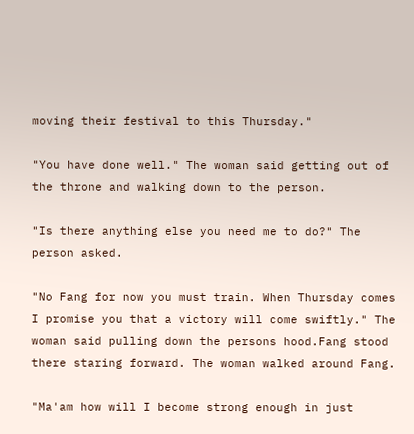moving their festival to this Thursday."

"You have done well." The woman said getting out of the throne and walking down to the person.

"Is there anything else you need me to do?" The person asked.

"No Fang for now you must train. When Thursday comes I promise you that a victory will come swiftly." The woman said pulling down the persons hood.Fang stood there staring forward. The woman walked around Fang.

"Ma'am how will I become strong enough in just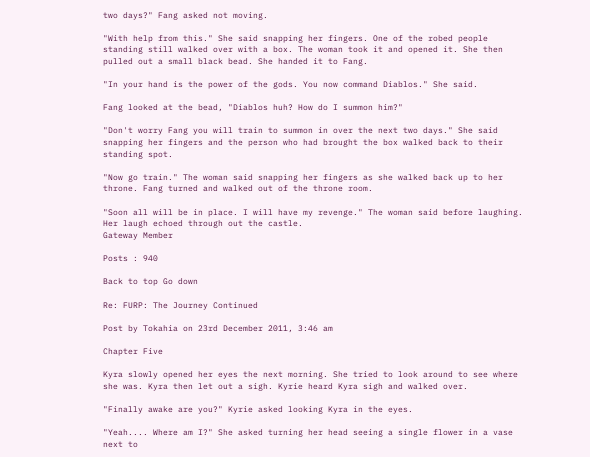two days?" Fang asked not moving.

"With help from this." She said snapping her fingers. One of the robed people standing still walked over with a box. The woman took it and opened it. She then pulled out a small black bead. She handed it to Fang.

"In your hand is the power of the gods. You now command Diablos." She said.

Fang looked at the bead, "Diablos huh? How do I summon him?"

"Don't worry Fang you will train to summon in over the next two days." She said snapping her fingers and the person who had brought the box walked back to their standing spot.

"Now go train." The woman said snapping her fingers as she walked back up to her throne. Fang turned and walked out of the throne room.

"Soon all will be in place. I will have my revenge." The woman said before laughing. Her laugh echoed through out the castle.
Gateway Member

Posts : 940

Back to top Go down

Re: FURP: The Journey Continued

Post by Tokahia on 23rd December 2011, 3:46 am

Chapter Five

Kyra slowly opened her eyes the next morning. She tried to look around to see where she was. Kyra then let out a sigh. Kyrie heard Kyra sigh and walked over.

"Finally awake are you?" Kyrie asked looking Kyra in the eyes.

"Yeah.... Where am I?" She asked turning her head seeing a single flower in a vase next to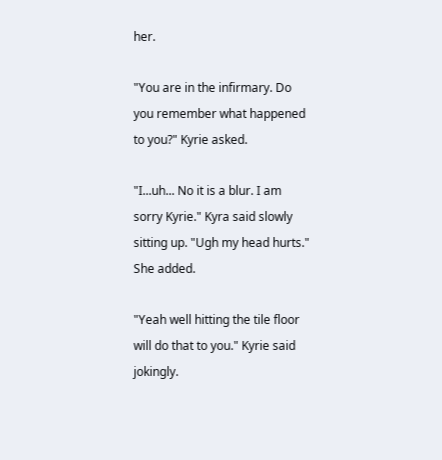her.

"You are in the infirmary. Do you remember what happened to you?" Kyrie asked.

"I...uh... No it is a blur. I am sorry Kyrie." Kyra said slowly sitting up. "Ugh my head hurts." She added.

"Yeah well hitting the tile floor will do that to you." Kyrie said jokingly.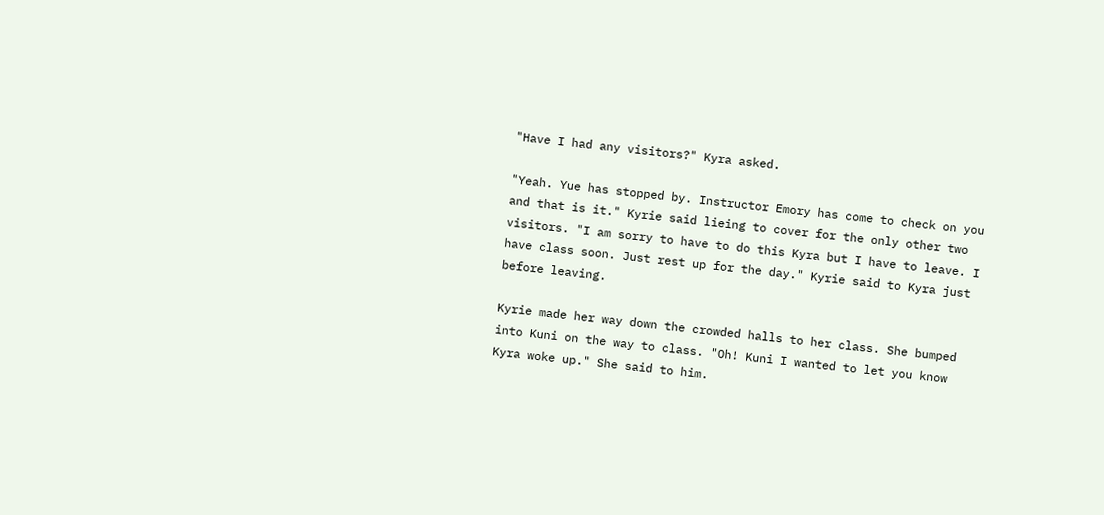"Have I had any visitors?" Kyra asked.

"Yeah. Yue has stopped by. Instructor Emory has come to check on you and that is it." Kyrie said lieing to cover for the only other two visitors. "I am sorry to have to do this Kyra but I have to leave. I have class soon. Just rest up for the day." Kyrie said to Kyra just before leaving.

Kyrie made her way down the crowded halls to her class. She bumped into Kuni on the way to class. "Oh! Kuni I wanted to let you know Kyra woke up." She said to him.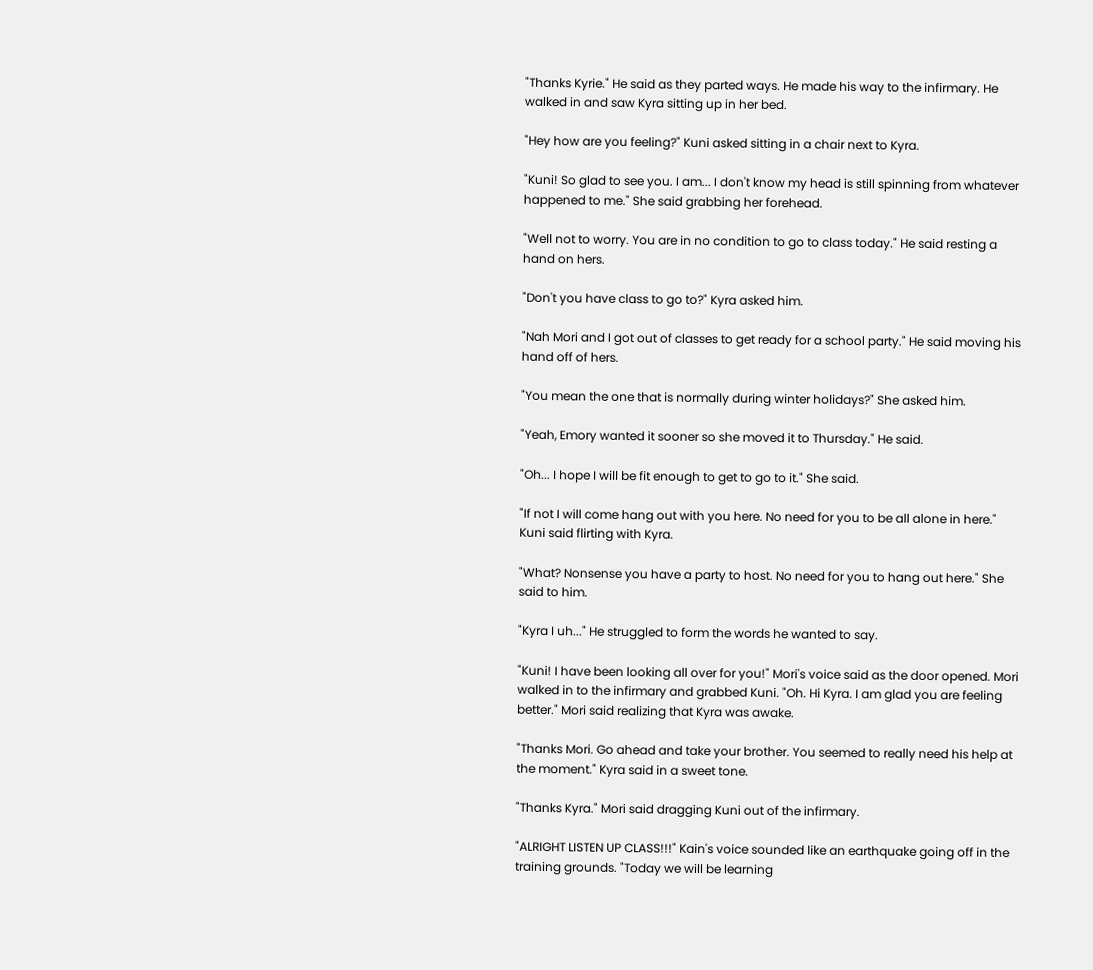"Thanks Kyrie." He said as they parted ways. He made his way to the infirmary. He walked in and saw Kyra sitting up in her bed.

"Hey how are you feeling?" Kuni asked sitting in a chair next to Kyra.

"Kuni! So glad to see you. I am... I don't know my head is still spinning from whatever happened to me." She said grabbing her forehead.

"Well not to worry. You are in no condition to go to class today." He said resting a hand on hers.

"Don't you have class to go to?" Kyra asked him.

"Nah Mori and I got out of classes to get ready for a school party." He said moving his hand off of hers.

"You mean the one that is normally during winter holidays?" She asked him.

"Yeah, Emory wanted it sooner so she moved it to Thursday." He said.

"Oh... I hope I will be fit enough to get to go to it." She said.

"If not I will come hang out with you here. No need for you to be all alone in here." Kuni said flirting with Kyra.

"What? Nonsense you have a party to host. No need for you to hang out here." She said to him.

"Kyra I uh..." He struggled to form the words he wanted to say.

"Kuni! I have been looking all over for you!" Mori's voice said as the door opened. Mori walked in to the infirmary and grabbed Kuni. "Oh. Hi Kyra. I am glad you are feeling better." Mori said realizing that Kyra was awake.

"Thanks Mori. Go ahead and take your brother. You seemed to really need his help at the moment." Kyra said in a sweet tone.

"Thanks Kyra." Mori said dragging Kuni out of the infirmary.

"ALRIGHT LISTEN UP CLASS!!!" Kain's voice sounded like an earthquake going off in the training grounds. "Today we will be learning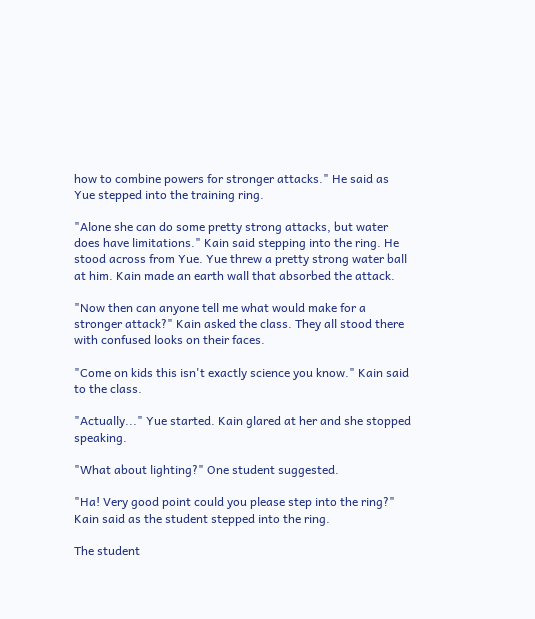how to combine powers for stronger attacks." He said as Yue stepped into the training ring.

"Alone she can do some pretty strong attacks, but water does have limitations." Kain said stepping into the ring. He stood across from Yue. Yue threw a pretty strong water ball at him. Kain made an earth wall that absorbed the attack.

"Now then can anyone tell me what would make for a stronger attack?" Kain asked the class. They all stood there with confused looks on their faces.

"Come on kids this isn't exactly science you know." Kain said to the class.

"Actually..." Yue started. Kain glared at her and she stopped speaking.

"What about lighting?" One student suggested.

"Ha! Very good point could you please step into the ring?" Kain said as the student stepped into the ring.

The student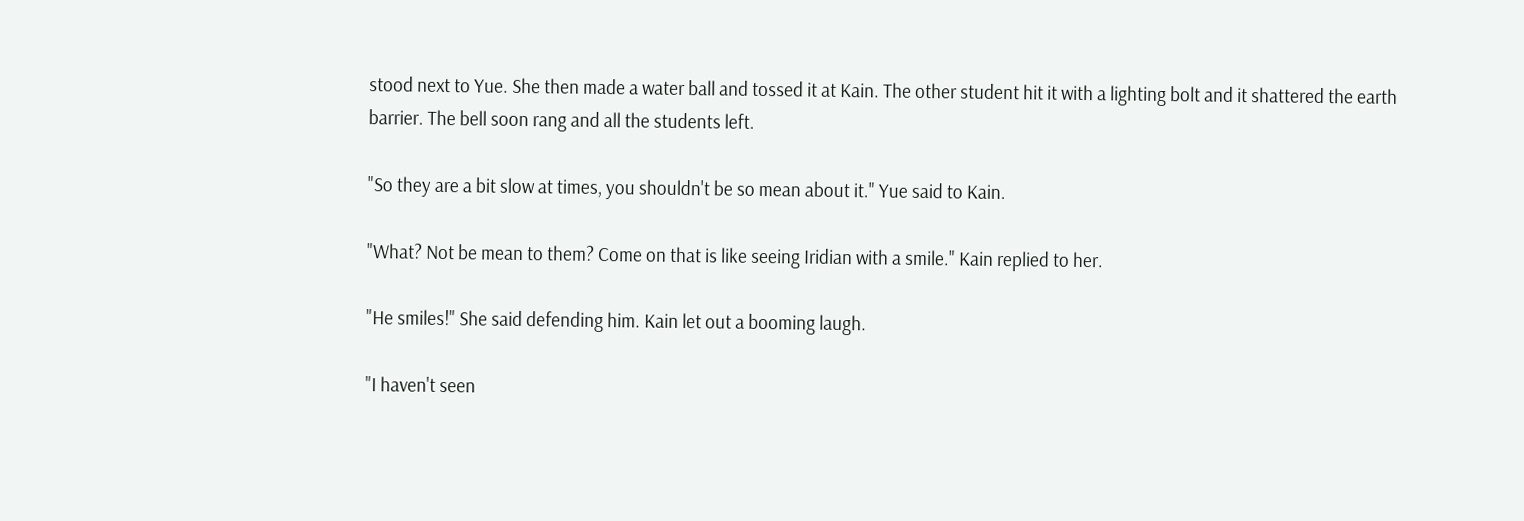stood next to Yue. She then made a water ball and tossed it at Kain. The other student hit it with a lighting bolt and it shattered the earth barrier. The bell soon rang and all the students left.

"So they are a bit slow at times, you shouldn't be so mean about it." Yue said to Kain.

"What? Not be mean to them? Come on that is like seeing Iridian with a smile." Kain replied to her.

"He smiles!" She said defending him. Kain let out a booming laugh.

"I haven't seen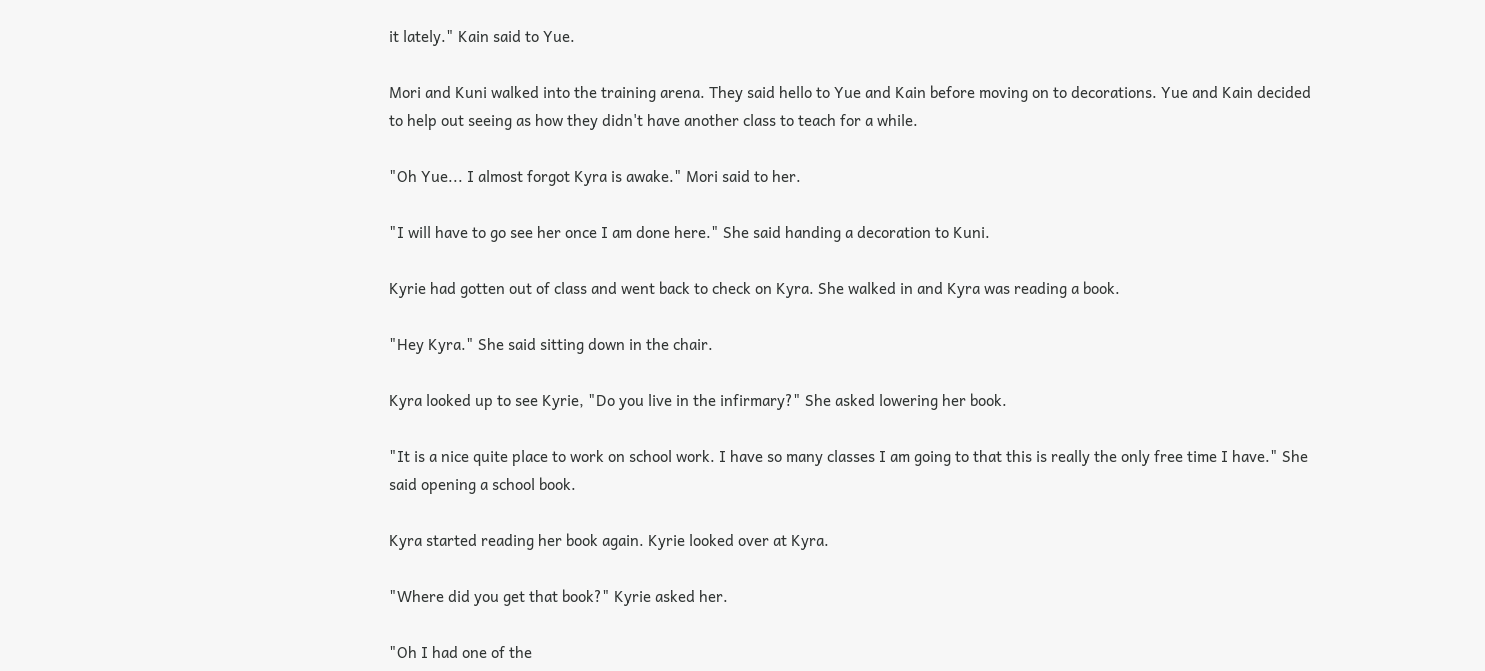it lately." Kain said to Yue.

Mori and Kuni walked into the training arena. They said hello to Yue and Kain before moving on to decorations. Yue and Kain decided to help out seeing as how they didn't have another class to teach for a while.

"Oh Yue... I almost forgot Kyra is awake." Mori said to her.

"I will have to go see her once I am done here." She said handing a decoration to Kuni.

Kyrie had gotten out of class and went back to check on Kyra. She walked in and Kyra was reading a book.

"Hey Kyra." She said sitting down in the chair.

Kyra looked up to see Kyrie, "Do you live in the infirmary?" She asked lowering her book.

"It is a nice quite place to work on school work. I have so many classes I am going to that this is really the only free time I have." She said opening a school book.

Kyra started reading her book again. Kyrie looked over at Kyra.

"Where did you get that book?" Kyrie asked her.

"Oh I had one of the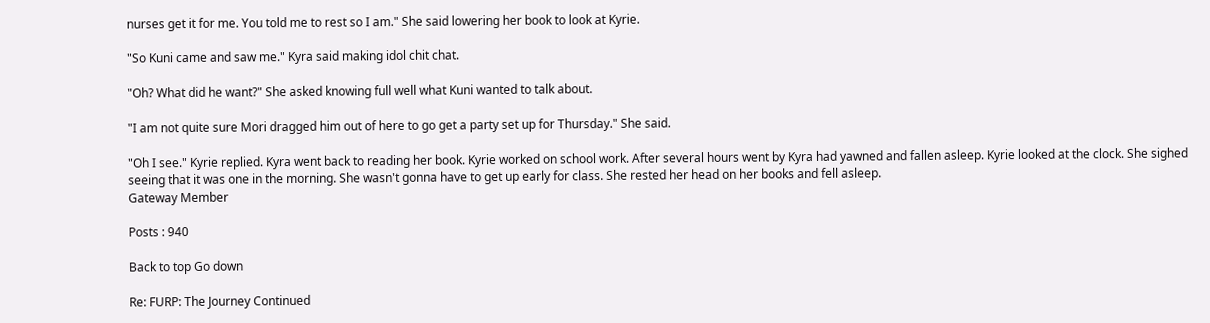nurses get it for me. You told me to rest so I am." She said lowering her book to look at Kyrie.

"So Kuni came and saw me." Kyra said making idol chit chat.

"Oh? What did he want?" She asked knowing full well what Kuni wanted to talk about.

"I am not quite sure Mori dragged him out of here to go get a party set up for Thursday." She said.

"Oh I see." Kyrie replied. Kyra went back to reading her book. Kyrie worked on school work. After several hours went by Kyra had yawned and fallen asleep. Kyrie looked at the clock. She sighed seeing that it was one in the morning. She wasn't gonna have to get up early for class. She rested her head on her books and fell asleep.
Gateway Member

Posts : 940

Back to top Go down

Re: FURP: The Journey Continued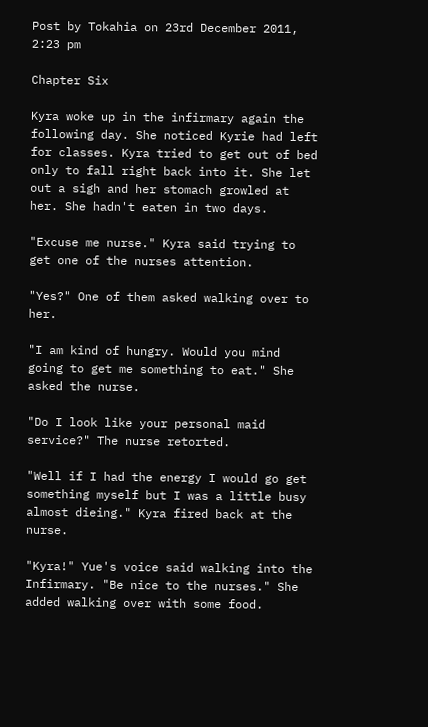Post by Tokahia on 23rd December 2011, 2:23 pm

Chapter Six

Kyra woke up in the infirmary again the following day. She noticed Kyrie had left for classes. Kyra tried to get out of bed only to fall right back into it. She let out a sigh and her stomach growled at her. She hadn't eaten in two days.

"Excuse me nurse." Kyra said trying to get one of the nurses attention.

"Yes?" One of them asked walking over to her.

"I am kind of hungry. Would you mind going to get me something to eat." She asked the nurse.

"Do I look like your personal maid service?" The nurse retorted.

"Well if I had the energy I would go get something myself but I was a little busy almost dieing." Kyra fired back at the nurse.

"Kyra!" Yue's voice said walking into the Infirmary. "Be nice to the nurses." She added walking over with some food.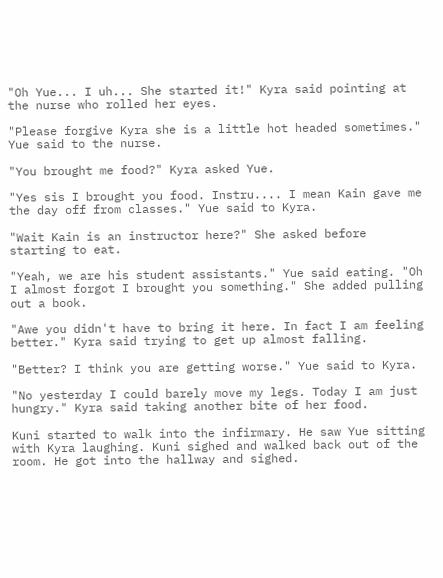"Oh Yue... I uh... She started it!" Kyra said pointing at the nurse who rolled her eyes.

"Please forgive Kyra she is a little hot headed sometimes." Yue said to the nurse.

"You brought me food?" Kyra asked Yue.

"Yes sis I brought you food. Instru.... I mean Kain gave me the day off from classes." Yue said to Kyra.

"Wait Kain is an instructor here?" She asked before starting to eat.

"Yeah, we are his student assistants." Yue said eating. "Oh I almost forgot I brought you something." She added pulling out a book.

"Awe you didn't have to bring it here. In fact I am feeling better." Kyra said trying to get up almost falling.

"Better? I think you are getting worse." Yue said to Kyra.

"No yesterday I could barely move my legs. Today I am just hungry." Kyra said taking another bite of her food.

Kuni started to walk into the infirmary. He saw Yue sitting with Kyra laughing. Kuni sighed and walked back out of the room. He got into the hallway and sighed.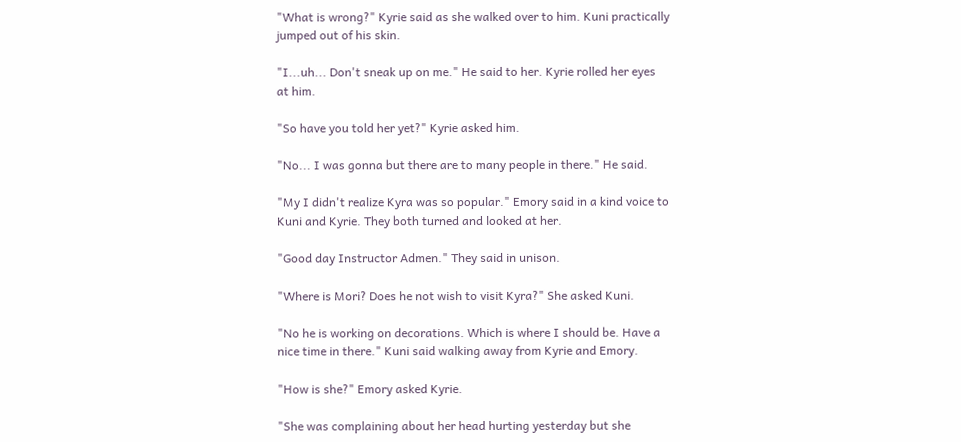"What is wrong?" Kyrie said as she walked over to him. Kuni practically jumped out of his skin.

"I...uh... Don't sneak up on me." He said to her. Kyrie rolled her eyes at him.

"So have you told her yet?" Kyrie asked him.

"No... I was gonna but there are to many people in there." He said.

"My I didn't realize Kyra was so popular." Emory said in a kind voice to Kuni and Kyrie. They both turned and looked at her.

"Good day Instructor Admen." They said in unison.

"Where is Mori? Does he not wish to visit Kyra?" She asked Kuni.

"No he is working on decorations. Which is where I should be. Have a nice time in there." Kuni said walking away from Kyrie and Emory.

"How is she?" Emory asked Kyrie.

"She was complaining about her head hurting yesterday but she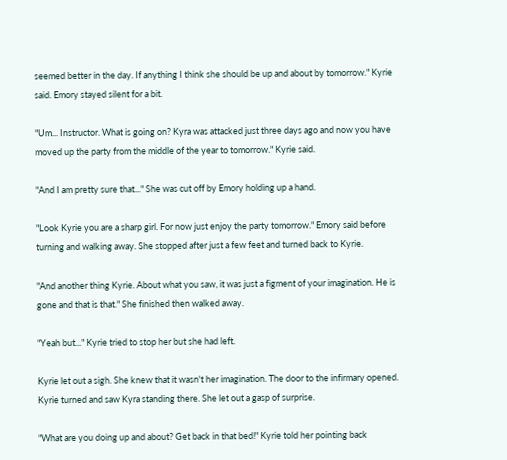seemed better in the day. If anything I think she should be up and about by tomorrow." Kyrie said. Emory stayed silent for a bit.

"Um... Instructor. What is going on? Kyra was attacked just three days ago and now you have moved up the party from the middle of the year to tomorrow." Kyrie said.

"And I am pretty sure that..." She was cut off by Emory holding up a hand.

"Look Kyrie you are a sharp girl. For now just enjoy the party tomorrow." Emory said before turning and walking away. She stopped after just a few feet and turned back to Kyrie.

"And another thing Kyrie. About what you saw, it was just a figment of your imagination. He is gone and that is that." She finished then walked away.

"Yeah but..." Kyrie tried to stop her but she had left.

Kyrie let out a sigh. She knew that it wasn't her imagination. The door to the infirmary opened. Kyrie turned and saw Kyra standing there. She let out a gasp of surprise.

"What are you doing up and about? Get back in that bed!" Kyrie told her pointing back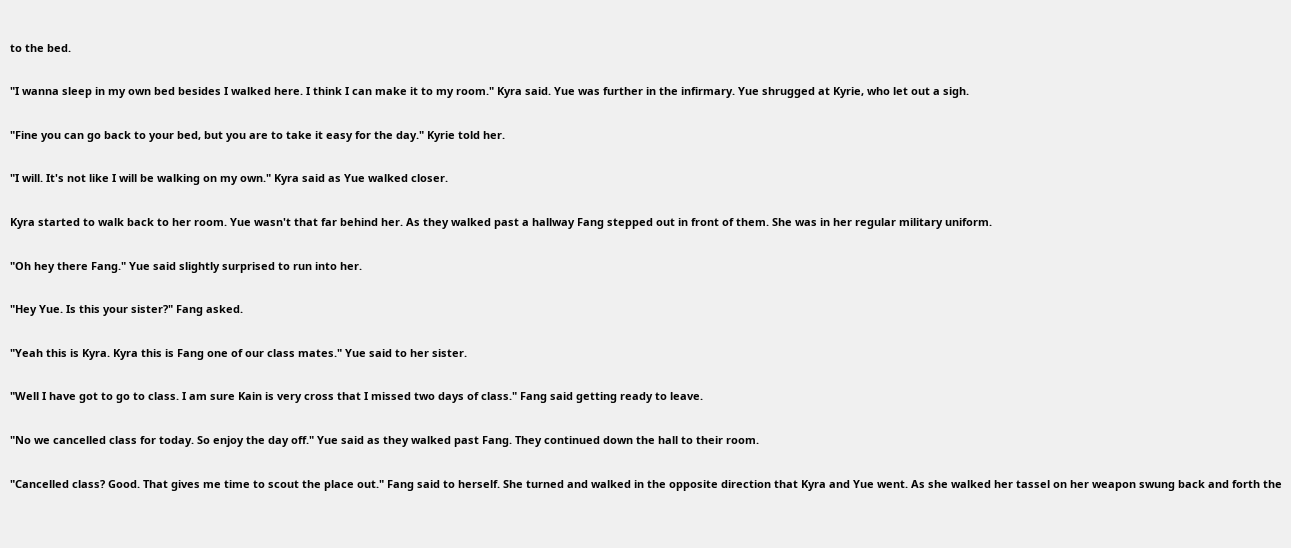to the bed.

"I wanna sleep in my own bed besides I walked here. I think I can make it to my room." Kyra said. Yue was further in the infirmary. Yue shrugged at Kyrie, who let out a sigh.

"Fine you can go back to your bed, but you are to take it easy for the day." Kyrie told her.

"I will. It's not like I will be walking on my own." Kyra said as Yue walked closer.

Kyra started to walk back to her room. Yue wasn't that far behind her. As they walked past a hallway Fang stepped out in front of them. She was in her regular military uniform.

"Oh hey there Fang." Yue said slightly surprised to run into her.

"Hey Yue. Is this your sister?" Fang asked.

"Yeah this is Kyra. Kyra this is Fang one of our class mates." Yue said to her sister.

"Well I have got to go to class. I am sure Kain is very cross that I missed two days of class." Fang said getting ready to leave.

"No we cancelled class for today. So enjoy the day off." Yue said as they walked past Fang. They continued down the hall to their room.

"Cancelled class? Good. That gives me time to scout the place out." Fang said to herself. She turned and walked in the opposite direction that Kyra and Yue went. As she walked her tassel on her weapon swung back and forth the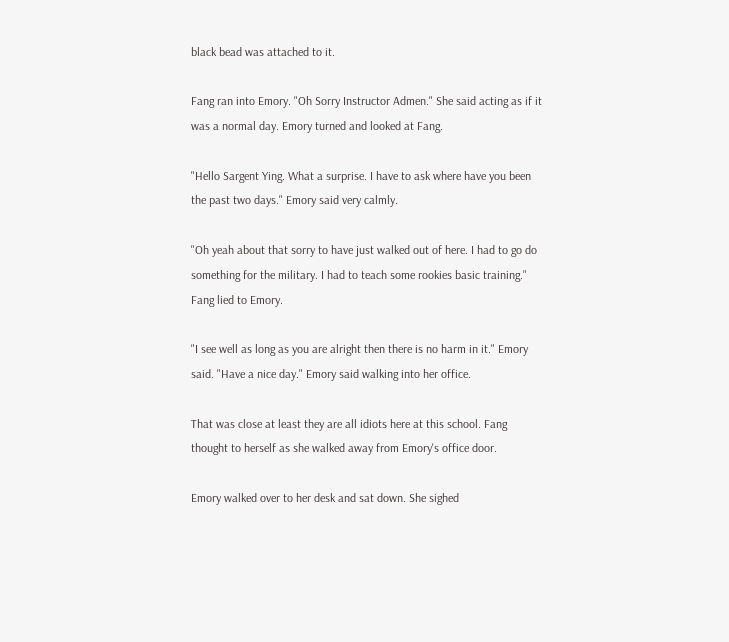black bead was attached to it.

Fang ran into Emory. "Oh Sorry Instructor Admen." She said acting as if it was a normal day. Emory turned and looked at Fang.

"Hello Sargent Ying. What a surprise. I have to ask where have you been the past two days." Emory said very calmly.

"Oh yeah about that sorry to have just walked out of here. I had to go do something for the military. I had to teach some rookies basic training." Fang lied to Emory.

"I see well as long as you are alright then there is no harm in it." Emory said. "Have a nice day." Emory said walking into her office.

That was close at least they are all idiots here at this school. Fang thought to herself as she walked away from Emory's office door.

Emory walked over to her desk and sat down. She sighed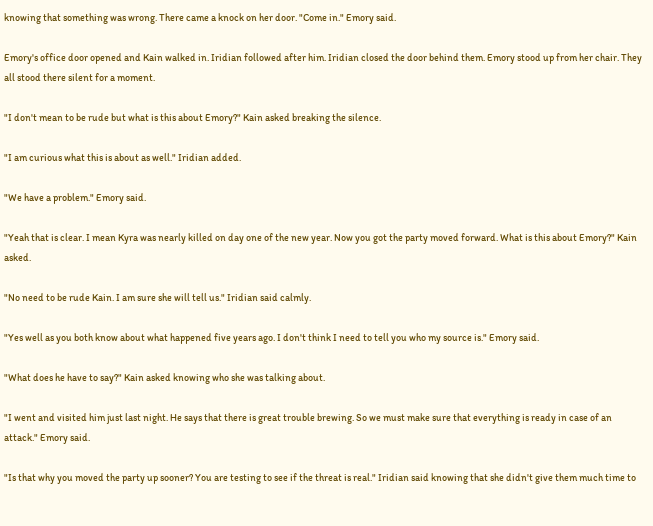knowing that something was wrong. There came a knock on her door. "Come in." Emory said.

Emory's office door opened and Kain walked in. Iridian followed after him. Iridian closed the door behind them. Emory stood up from her chair. They all stood there silent for a moment.

"I don't mean to be rude but what is this about Emory?" Kain asked breaking the silence.

"I am curious what this is about as well." Iridian added.

"We have a problem." Emory said.

"Yeah that is clear. I mean Kyra was nearly killed on day one of the new year. Now you got the party moved forward. What is this about Emory?" Kain asked.

"No need to be rude Kain. I am sure she will tell us." Iridian said calmly.

"Yes well as you both know about what happened five years ago. I don't think I need to tell you who my source is." Emory said.

"What does he have to say?" Kain asked knowing who she was talking about.

"I went and visited him just last night. He says that there is great trouble brewing. So we must make sure that everything is ready in case of an attack." Emory said.

"Is that why you moved the party up sooner? You are testing to see if the threat is real." Iridian said knowing that she didn't give them much time to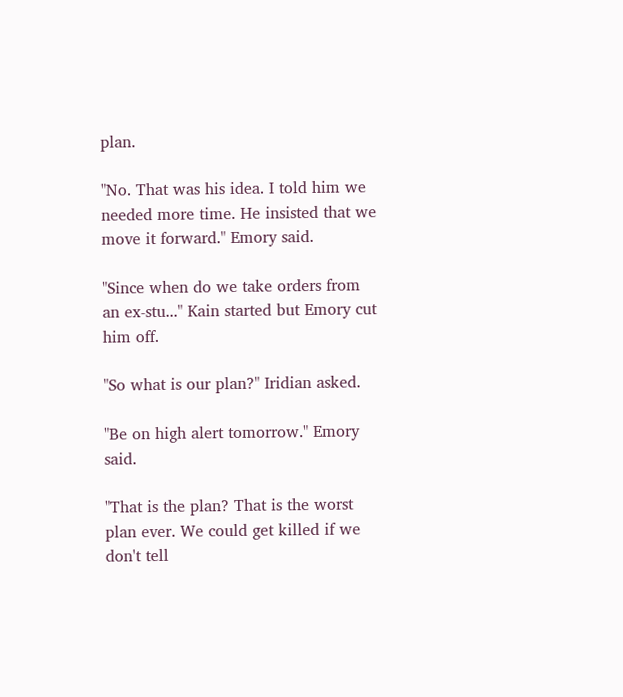plan.

"No. That was his idea. I told him we needed more time. He insisted that we move it forward." Emory said.

"Since when do we take orders from an ex-stu..." Kain started but Emory cut him off.

"So what is our plan?" Iridian asked.

"Be on high alert tomorrow." Emory said.

"That is the plan? That is the worst plan ever. We could get killed if we don't tell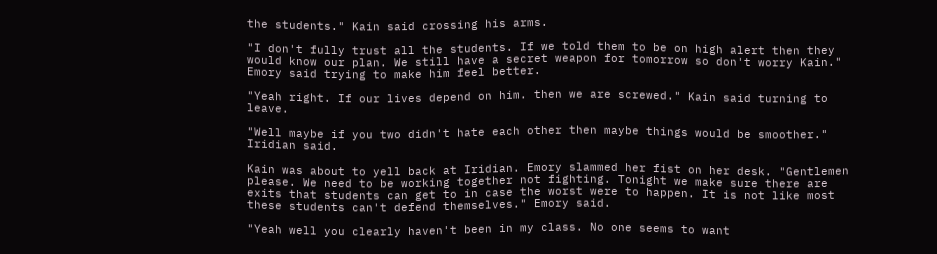the students." Kain said crossing his arms.

"I don't fully trust all the students. If we told them to be on high alert then they would know our plan. We still have a secret weapon for tomorrow so don't worry Kain." Emory said trying to make him feel better.

"Yeah right. If our lives depend on him. then we are screwed." Kain said turning to leave.

"Well maybe if you two didn't hate each other then maybe things would be smoother." Iridian said.

Kain was about to yell back at Iridian. Emory slammed her fist on her desk. "Gentlemen please. We need to be working together not fighting. Tonight we make sure there are exits that students can get to in case the worst were to happen. It is not like most these students can't defend themselves." Emory said.

"Yeah well you clearly haven't been in my class. No one seems to want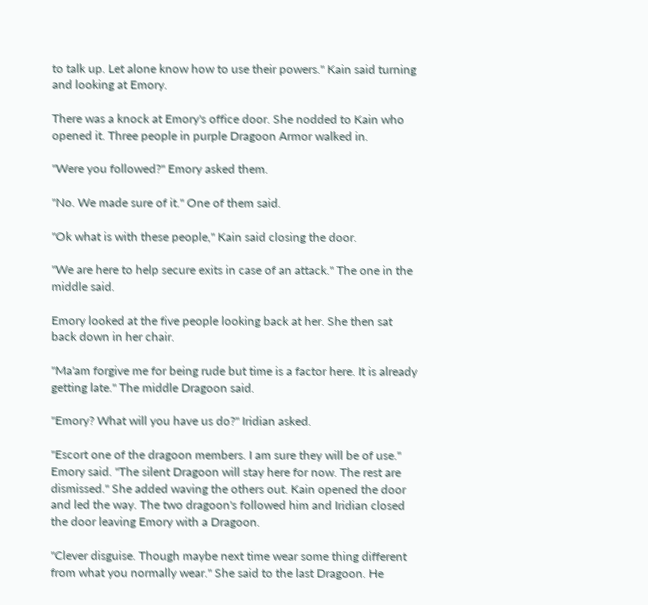to talk up. Let alone know how to use their powers." Kain said turning and looking at Emory.

There was a knock at Emory's office door. She nodded to Kain who opened it. Three people in purple Dragoon Armor walked in.

"Were you followed?" Emory asked them.

"No. We made sure of it." One of them said.

"Ok what is with these people," Kain said closing the door.

"We are here to help secure exits in case of an attack." The one in the middle said.

Emory looked at the five people looking back at her. She then sat back down in her chair.

"Ma'am forgive me for being rude but time is a factor here. It is already getting late." The middle Dragoon said.

"Emory? What will you have us do?" Iridian asked.

"Escort one of the dragoon members. I am sure they will be of use." Emory said. "The silent Dragoon will stay here for now. The rest are dismissed." She added waving the others out. Kain opened the door and led the way. The two dragoon's followed him and Iridian closed the door leaving Emory with a Dragoon.

"Clever disguise. Though maybe next time wear some thing different from what you normally wear." She said to the last Dragoon. He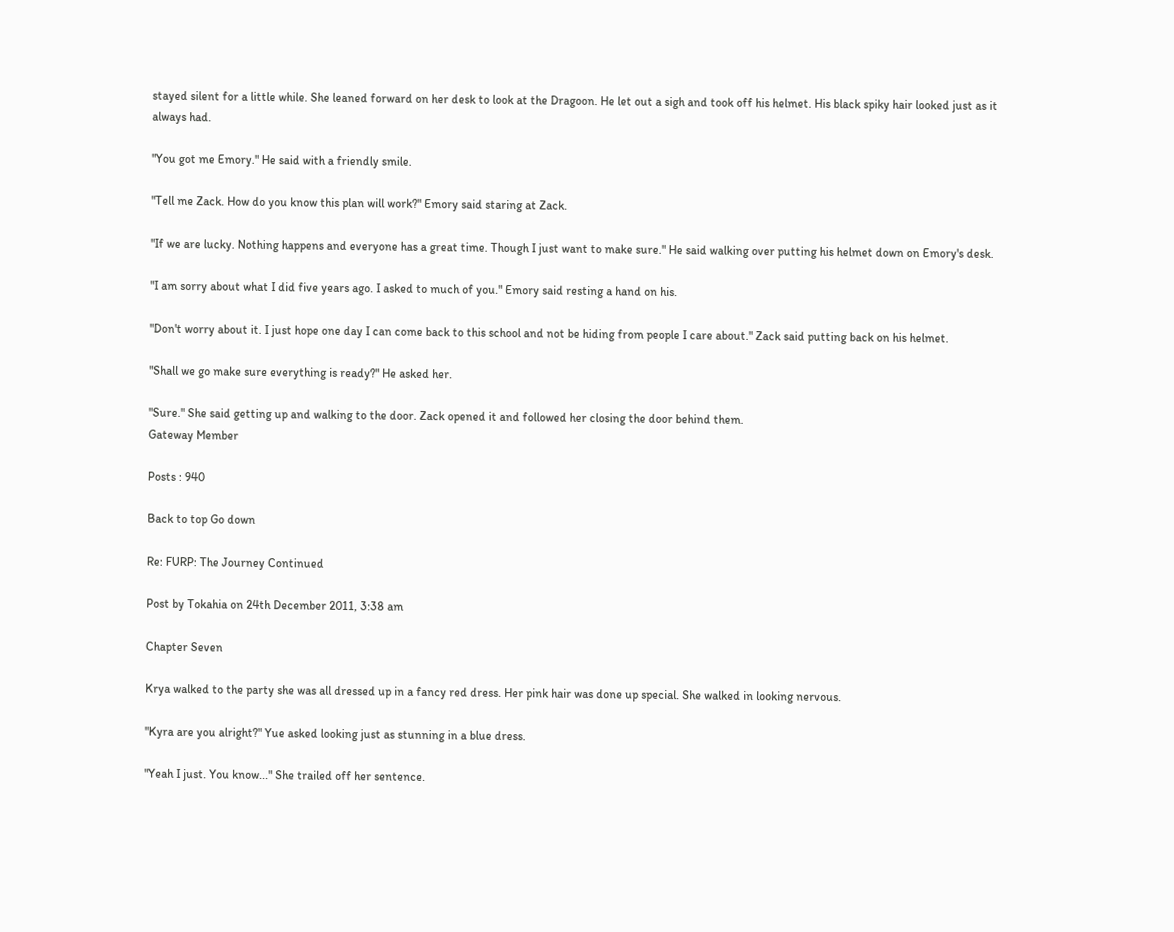stayed silent for a little while. She leaned forward on her desk to look at the Dragoon. He let out a sigh and took off his helmet. His black spiky hair looked just as it always had.

"You got me Emory." He said with a friendly smile.

"Tell me Zack. How do you know this plan will work?" Emory said staring at Zack.

"If we are lucky. Nothing happens and everyone has a great time. Though I just want to make sure." He said walking over putting his helmet down on Emory's desk.

"I am sorry about what I did five years ago. I asked to much of you." Emory said resting a hand on his.

"Don't worry about it. I just hope one day I can come back to this school and not be hiding from people I care about." Zack said putting back on his helmet.

"Shall we go make sure everything is ready?" He asked her.

"Sure." She said getting up and walking to the door. Zack opened it and followed her closing the door behind them.
Gateway Member

Posts : 940

Back to top Go down

Re: FURP: The Journey Continued

Post by Tokahia on 24th December 2011, 3:38 am

Chapter Seven

Krya walked to the party she was all dressed up in a fancy red dress. Her pink hair was done up special. She walked in looking nervous.

"Kyra are you alright?" Yue asked looking just as stunning in a blue dress.

"Yeah I just. You know..." She trailed off her sentence.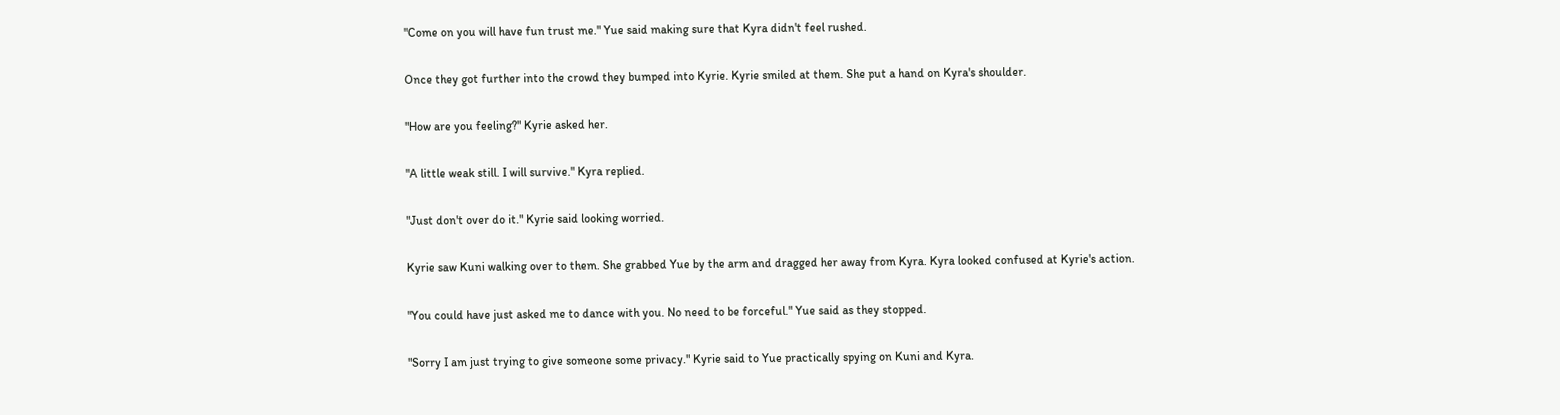"Come on you will have fun trust me." Yue said making sure that Kyra didn't feel rushed.

Once they got further into the crowd they bumped into Kyrie. Kyrie smiled at them. She put a hand on Kyra's shoulder.

"How are you feeling?" Kyrie asked her.

"A little weak still. I will survive." Kyra replied.

"Just don't over do it." Kyrie said looking worried.

Kyrie saw Kuni walking over to them. She grabbed Yue by the arm and dragged her away from Kyra. Kyra looked confused at Kyrie's action.

"You could have just asked me to dance with you. No need to be forceful." Yue said as they stopped.

"Sorry I am just trying to give someone some privacy." Kyrie said to Yue practically spying on Kuni and Kyra.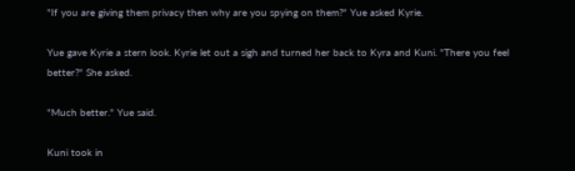"If you are giving them privacy then why are you spying on them?" Yue asked Kyrie.

Yue gave Kyrie a stern look. Kyrie let out a sigh and turned her back to Kyra and Kuni. "There you feel better?" She asked.

"Much better." Yue said.

Kuni took in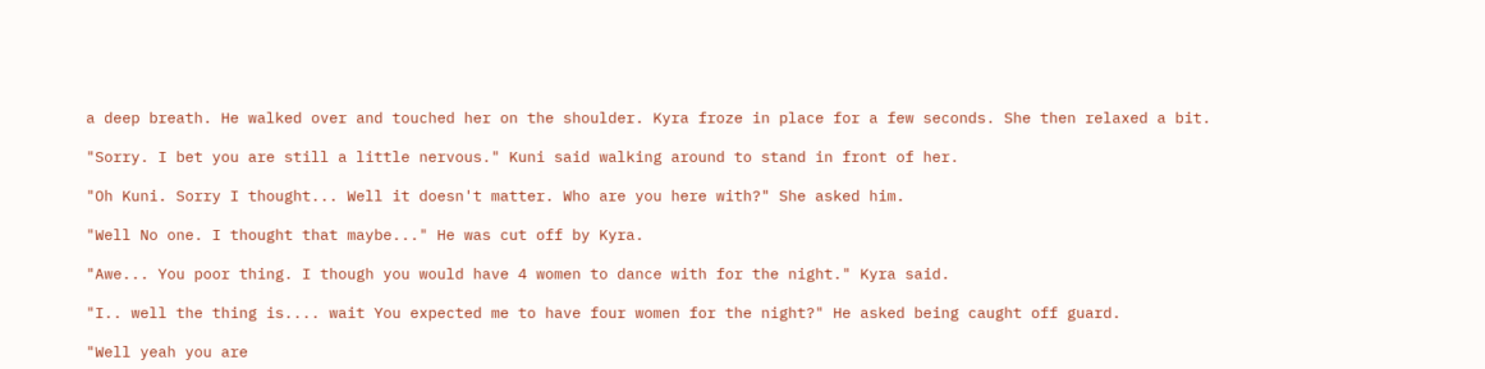a deep breath. He walked over and touched her on the shoulder. Kyra froze in place for a few seconds. She then relaxed a bit.

"Sorry. I bet you are still a little nervous." Kuni said walking around to stand in front of her.

"Oh Kuni. Sorry I thought... Well it doesn't matter. Who are you here with?" She asked him.

"Well No one. I thought that maybe..." He was cut off by Kyra.

"Awe... You poor thing. I though you would have 4 women to dance with for the night." Kyra said.

"I.. well the thing is.... wait You expected me to have four women for the night?" He asked being caught off guard.

"Well yeah you are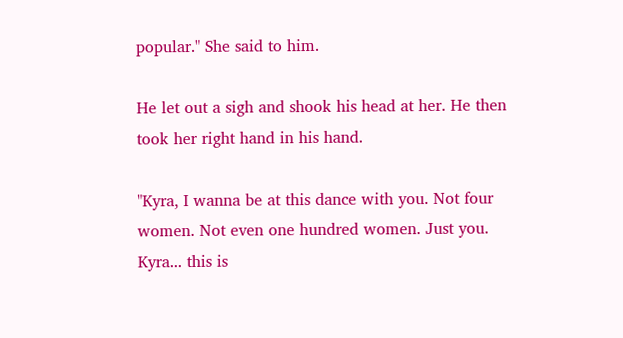popular." She said to him.

He let out a sigh and shook his head at her. He then took her right hand in his hand.

"Kyra, I wanna be at this dance with you. Not four women. Not even one hundred women. Just you. Kyra... this is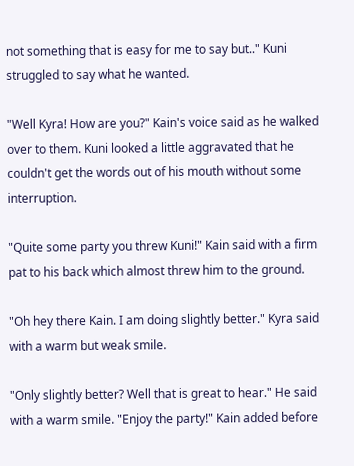not something that is easy for me to say but.." Kuni struggled to say what he wanted.

"Well Kyra! How are you?" Kain's voice said as he walked over to them. Kuni looked a little aggravated that he couldn't get the words out of his mouth without some interruption.

"Quite some party you threw Kuni!" Kain said with a firm pat to his back which almost threw him to the ground.

"Oh hey there Kain. I am doing slightly better." Kyra said with a warm but weak smile.

"Only slightly better? Well that is great to hear." He said with a warm smile. "Enjoy the party!" Kain added before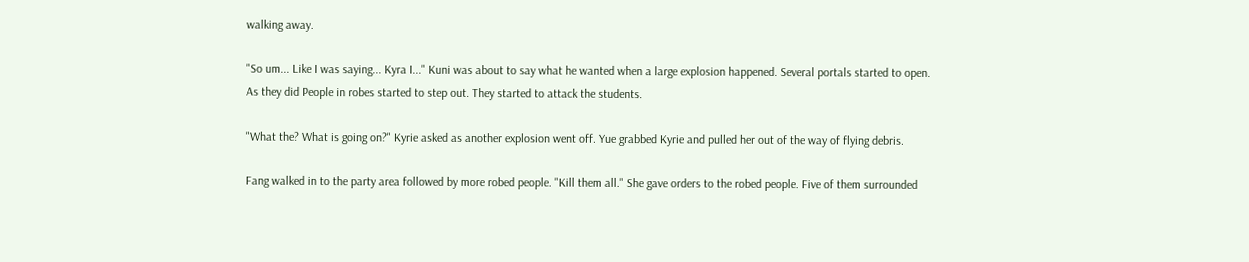walking away.

"So um... Like I was saying... Kyra I..." Kuni was about to say what he wanted when a large explosion happened. Several portals started to open. As they did People in robes started to step out. They started to attack the students.

"What the? What is going on?" Kyrie asked as another explosion went off. Yue grabbed Kyrie and pulled her out of the way of flying debris.

Fang walked in to the party area followed by more robed people. "Kill them all." She gave orders to the robed people. Five of them surrounded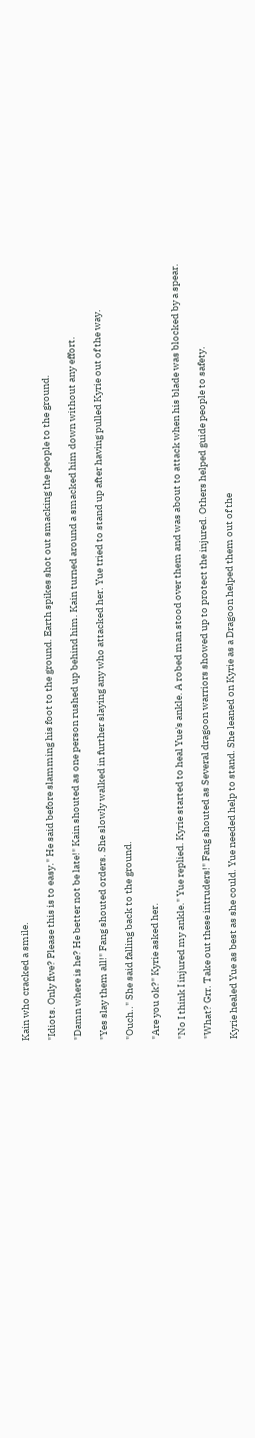Kain who cracked a smile.

"Idiots. Only five? Please this is to easy." He said before slamming his foot to the ground. Earth spikes shot out smacking the people to the ground.

"Damn where is he? He better not be late!" Kain shouted as one person rushed up behind him. Kain turned around a smacked him down without any effort.

"Yes slay them all!" Fang shouted orders. She slowly walked in further slaying any who attacked her. Yue tried to stand up after having pulled Kyrie out of the way.

"Ouch.." She said falling back to the ground.

"Are you ok?" Kyrie asked her.

"No I think I injured my ankle." Yue replied. Kyrie started to heal Yue's ankle. A robed man stood over them and was about to attack when his blade was blocked by a spear.

"What? Grr. Take out these intruders!" Fang shouted as Several dragoon warriors showed up to protect the injured. Others helped guide people to safety.

Kyrie healed Yue as best as she could. Yue needed help to stand. She leaned on Kyrie as a Dragoon helped them out of the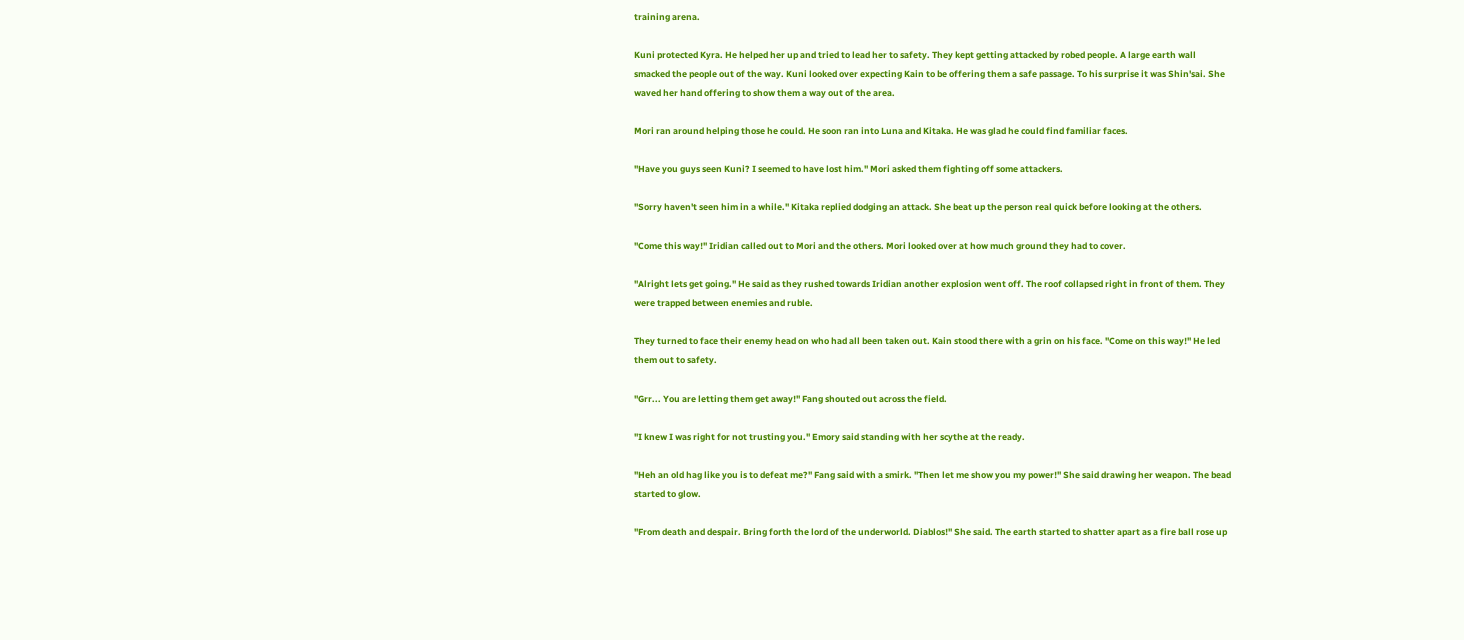training arena.

Kuni protected Kyra. He helped her up and tried to lead her to safety. They kept getting attacked by robed people. A large earth wall smacked the people out of the way. Kuni looked over expecting Kain to be offering them a safe passage. To his surprise it was Shin'sai. She waved her hand offering to show them a way out of the area.

Mori ran around helping those he could. He soon ran into Luna and Kitaka. He was glad he could find familiar faces.

"Have you guys seen Kuni? I seemed to have lost him." Mori asked them fighting off some attackers.

"Sorry haven't seen him in a while." Kitaka replied dodging an attack. She beat up the person real quick before looking at the others.

"Come this way!" Iridian called out to Mori and the others. Mori looked over at how much ground they had to cover.

"Alright lets get going." He said as they rushed towards Iridian another explosion went off. The roof collapsed right in front of them. They were trapped between enemies and ruble.

They turned to face their enemy head on who had all been taken out. Kain stood there with a grin on his face. "Come on this way!" He led them out to safety.

"Grr... You are letting them get away!" Fang shouted out across the field.

"I knew I was right for not trusting you." Emory said standing with her scythe at the ready.

"Heh an old hag like you is to defeat me?" Fang said with a smirk. "Then let me show you my power!" She said drawing her weapon. The bead started to glow.

"From death and despair. Bring forth the lord of the underworld. Diablos!" She said. The earth started to shatter apart as a fire ball rose up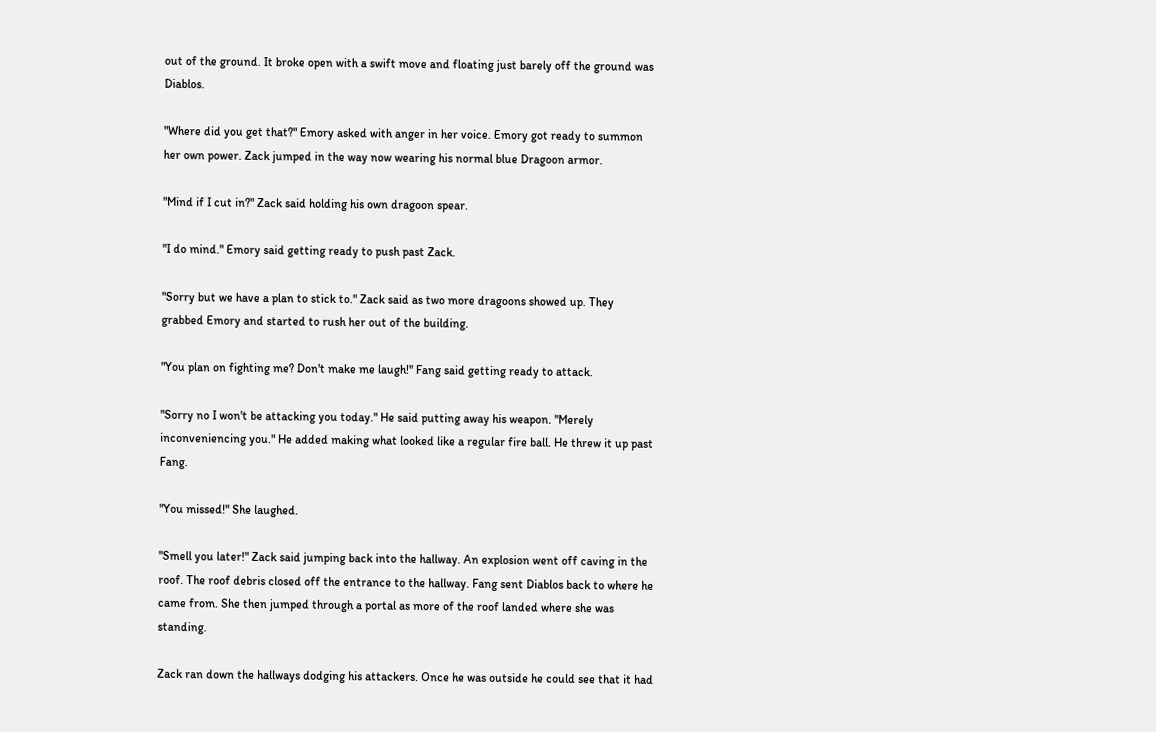out of the ground. It broke open with a swift move and floating just barely off the ground was Diablos.

"Where did you get that?" Emory asked with anger in her voice. Emory got ready to summon her own power. Zack jumped in the way now wearing his normal blue Dragoon armor.

"Mind if I cut in?" Zack said holding his own dragoon spear.

"I do mind." Emory said getting ready to push past Zack.

"Sorry but we have a plan to stick to." Zack said as two more dragoons showed up. They grabbed Emory and started to rush her out of the building.

"You plan on fighting me? Don't make me laugh!" Fang said getting ready to attack.

"Sorry no I won't be attacking you today." He said putting away his weapon. "Merely inconveniencing you." He added making what looked like a regular fire ball. He threw it up past Fang.

"You missed!" She laughed.

"Smell you later!" Zack said jumping back into the hallway. An explosion went off caving in the roof. The roof debris closed off the entrance to the hallway. Fang sent Diablos back to where he came from. She then jumped through a portal as more of the roof landed where she was standing.

Zack ran down the hallways dodging his attackers. Once he was outside he could see that it had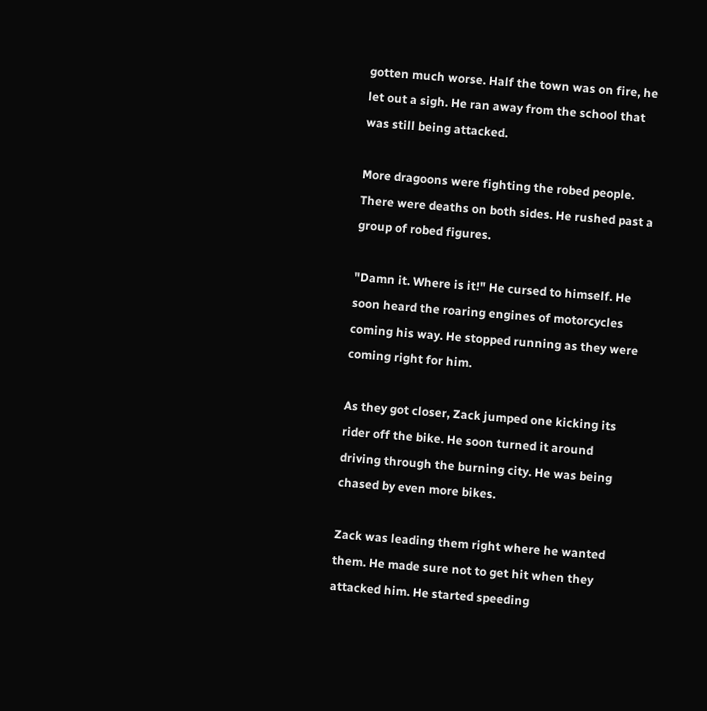gotten much worse. Half the town was on fire, he let out a sigh. He ran away from the school that was still being attacked.

More dragoons were fighting the robed people. There were deaths on both sides. He rushed past a group of robed figures.

"Damn it. Where is it!" He cursed to himself. He soon heard the roaring engines of motorcycles coming his way. He stopped running as they were coming right for him.

As they got closer, Zack jumped one kicking its rider off the bike. He soon turned it around driving through the burning city. He was being chased by even more bikes.

Zack was leading them right where he wanted them. He made sure not to get hit when they attacked him. He started speeding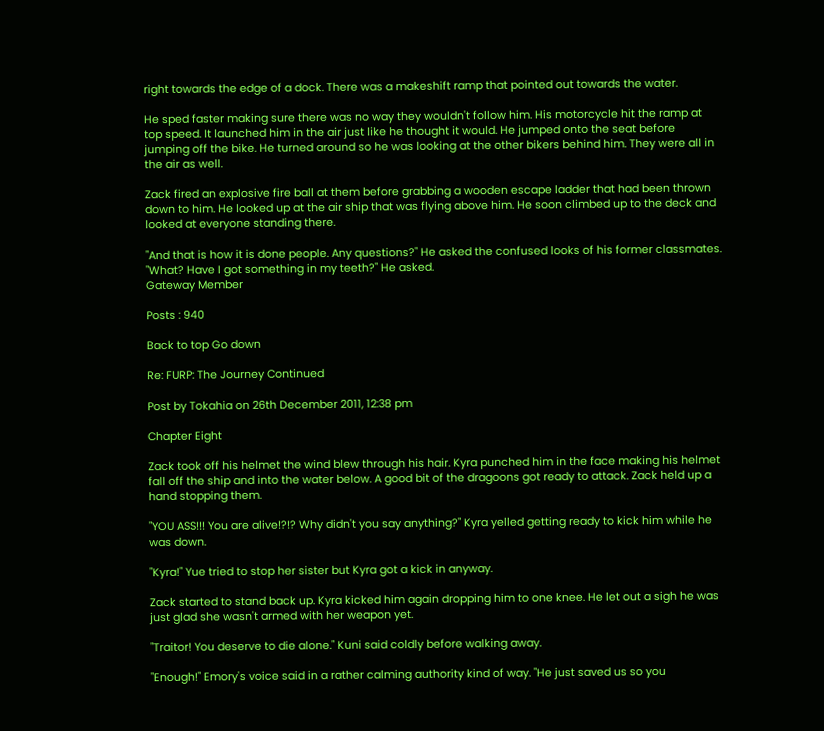right towards the edge of a dock. There was a makeshift ramp that pointed out towards the water.

He sped faster making sure there was no way they wouldn't follow him. His motorcycle hit the ramp at top speed. It launched him in the air just like he thought it would. He jumped onto the seat before jumping off the bike. He turned around so he was looking at the other bikers behind him. They were all in the air as well.

Zack fired an explosive fire ball at them before grabbing a wooden escape ladder that had been thrown down to him. He looked up at the air ship that was flying above him. He soon climbed up to the deck and looked at everyone standing there.

"And that is how it is done people. Any questions?" He asked the confused looks of his former classmates. "What? Have I got something in my teeth?" He asked.
Gateway Member

Posts : 940

Back to top Go down

Re: FURP: The Journey Continued

Post by Tokahia on 26th December 2011, 12:38 pm

Chapter Eight

Zack took off his helmet the wind blew through his hair. Kyra punched him in the face making his helmet fall off the ship and into the water below. A good bit of the dragoons got ready to attack. Zack held up a hand stopping them.

"YOU ASS!!! You are alive!?!? Why didn't you say anything?" Kyra yelled getting ready to kick him while he was down.

"Kyra!" Yue tried to stop her sister but Kyra got a kick in anyway.

Zack started to stand back up. Kyra kicked him again dropping him to one knee. He let out a sigh he was just glad she wasn't armed with her weapon yet.

"Traitor! You deserve to die alone." Kuni said coldly before walking away.

"Enough!" Emory's voice said in a rather calming authority kind of way. "He just saved us so you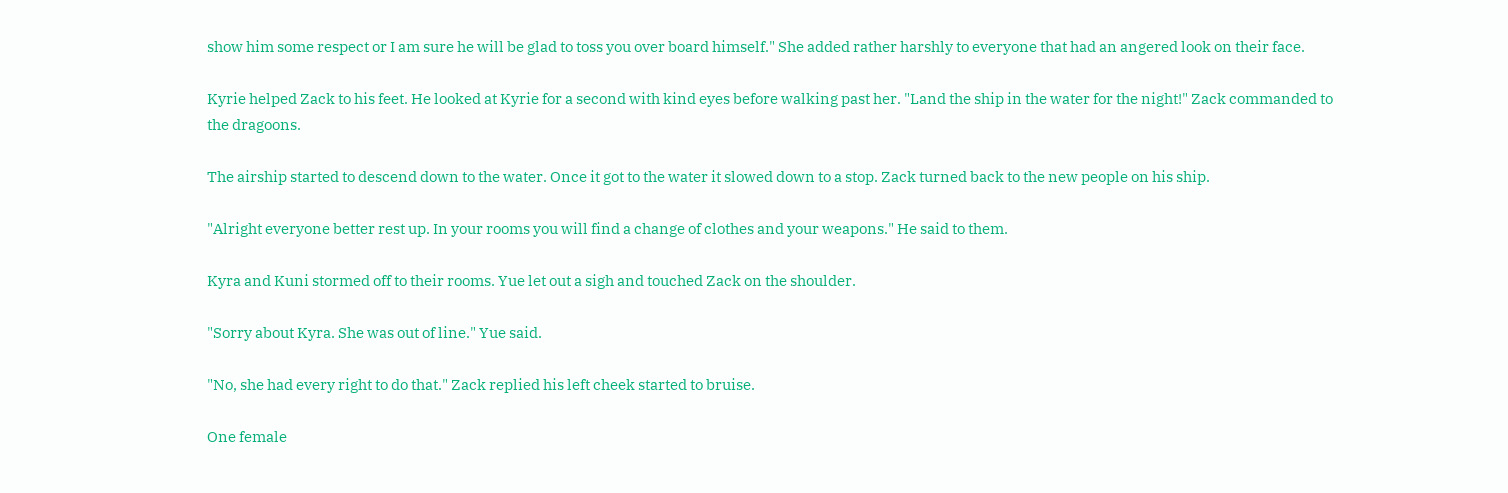show him some respect or I am sure he will be glad to toss you over board himself." She added rather harshly to everyone that had an angered look on their face.

Kyrie helped Zack to his feet. He looked at Kyrie for a second with kind eyes before walking past her. "Land the ship in the water for the night!" Zack commanded to the dragoons.

The airship started to descend down to the water. Once it got to the water it slowed down to a stop. Zack turned back to the new people on his ship.

"Alright everyone better rest up. In your rooms you will find a change of clothes and your weapons." He said to them.

Kyra and Kuni stormed off to their rooms. Yue let out a sigh and touched Zack on the shoulder.

"Sorry about Kyra. She was out of line." Yue said.

"No, she had every right to do that." Zack replied his left cheek started to bruise.

One female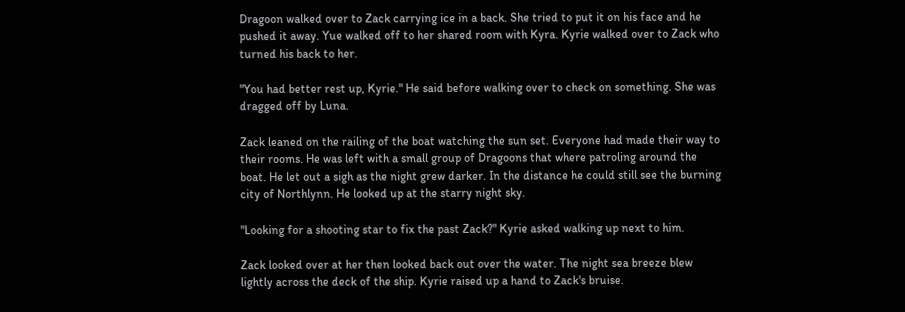Dragoon walked over to Zack carrying ice in a back. She tried to put it on his face and he pushed it away. Yue walked off to her shared room with Kyra. Kyrie walked over to Zack who turned his back to her.

"You had better rest up, Kyrie." He said before walking over to check on something. She was dragged off by Luna.

Zack leaned on the railing of the boat watching the sun set. Everyone had made their way to their rooms. He was left with a small group of Dragoons that where patroling around the boat. He let out a sigh as the night grew darker. In the distance he could still see the burning city of Northlynn. He looked up at the starry night sky.

"Looking for a shooting star to fix the past Zack?" Kyrie asked walking up next to him.

Zack looked over at her then looked back out over the water. The night sea breeze blew lightly across the deck of the ship. Kyrie raised up a hand to Zack's bruise.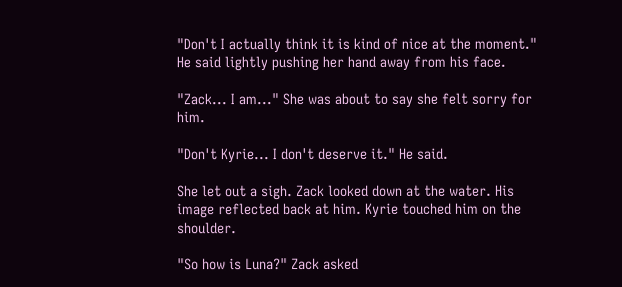"Don't I actually think it is kind of nice at the moment." He said lightly pushing her hand away from his face.

"Zack... I am..." She was about to say she felt sorry for him.

"Don't Kyrie... I don't deserve it." He said.

She let out a sigh. Zack looked down at the water. His image reflected back at him. Kyrie touched him on the shoulder.

"So how is Luna?" Zack asked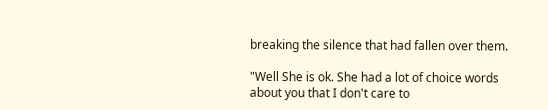breaking the silence that had fallen over them.

"Well She is ok. She had a lot of choice words about you that I don't care to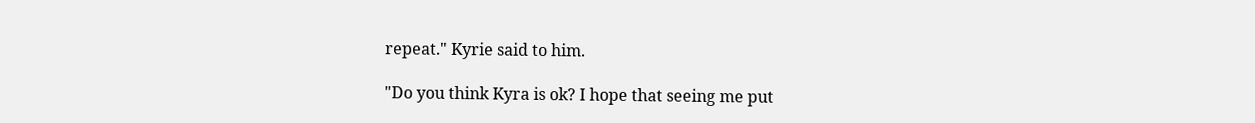repeat." Kyrie said to him.

"Do you think Kyra is ok? I hope that seeing me put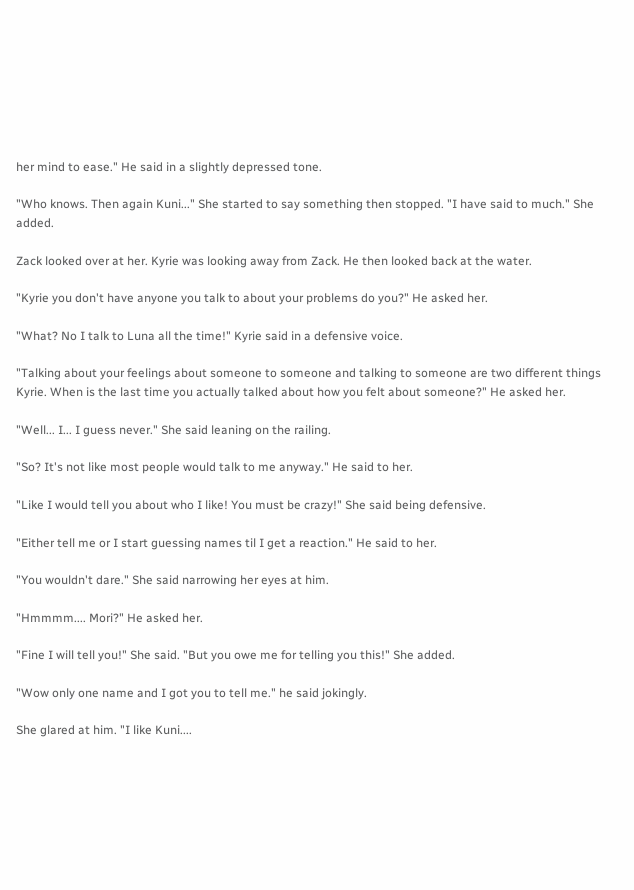her mind to ease." He said in a slightly depressed tone.

"Who knows. Then again Kuni..." She started to say something then stopped. "I have said to much." She added.

Zack looked over at her. Kyrie was looking away from Zack. He then looked back at the water.

"Kyrie you don't have anyone you talk to about your problems do you?" He asked her.

"What? No I talk to Luna all the time!" Kyrie said in a defensive voice.

"Talking about your feelings about someone to someone and talking to someone are two different things Kyrie. When is the last time you actually talked about how you felt about someone?" He asked her.

"Well... I... I guess never." She said leaning on the railing.

"So? It's not like most people would talk to me anyway." He said to her.

"Like I would tell you about who I like! You must be crazy!" She said being defensive.

"Either tell me or I start guessing names til I get a reaction." He said to her.

"You wouldn't dare." She said narrowing her eyes at him.

"Hmmmm.... Mori?" He asked her.

"Fine I will tell you!" She said. "But you owe me for telling you this!" She added.

"Wow only one name and I got you to tell me." he said jokingly.

She glared at him. "I like Kuni....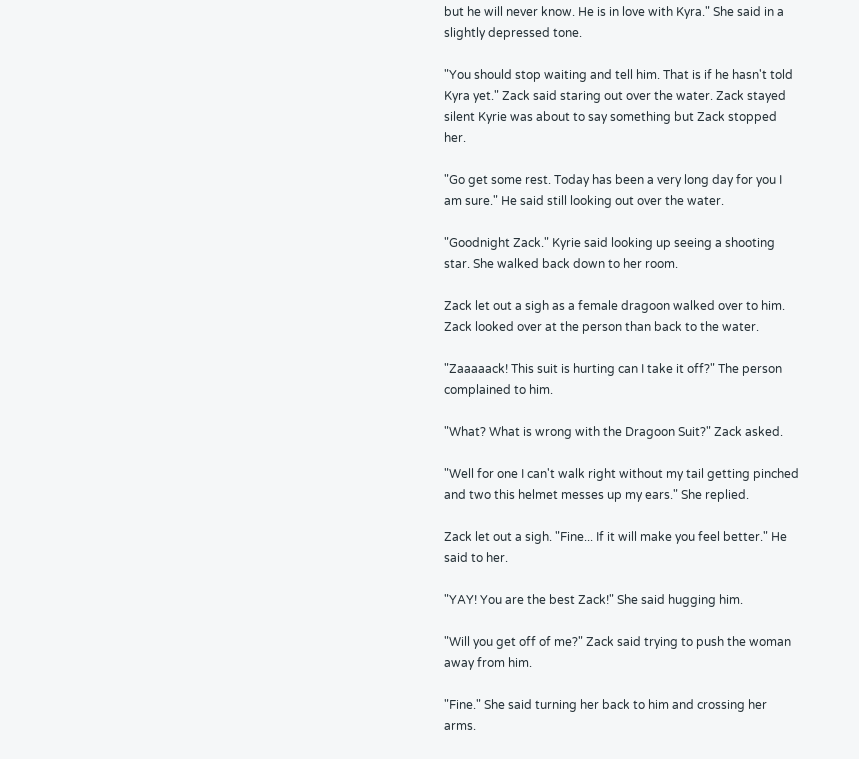but he will never know. He is in love with Kyra." She said in a slightly depressed tone.

"You should stop waiting and tell him. That is if he hasn't told Kyra yet." Zack said staring out over the water. Zack stayed silent Kyrie was about to say something but Zack stopped her.

"Go get some rest. Today has been a very long day for you I am sure." He said still looking out over the water.

"Goodnight Zack." Kyrie said looking up seeing a shooting star. She walked back down to her room.

Zack let out a sigh as a female dragoon walked over to him. Zack looked over at the person than back to the water.

"Zaaaaack! This suit is hurting can I take it off?" The person complained to him.

"What? What is wrong with the Dragoon Suit?" Zack asked.

"Well for one I can't walk right without my tail getting pinched and two this helmet messes up my ears." She replied.

Zack let out a sigh. "Fine... If it will make you feel better." He said to her.

"YAY! You are the best Zack!" She said hugging him.

"Will you get off of me?" Zack said trying to push the woman away from him.

"Fine." She said turning her back to him and crossing her arms.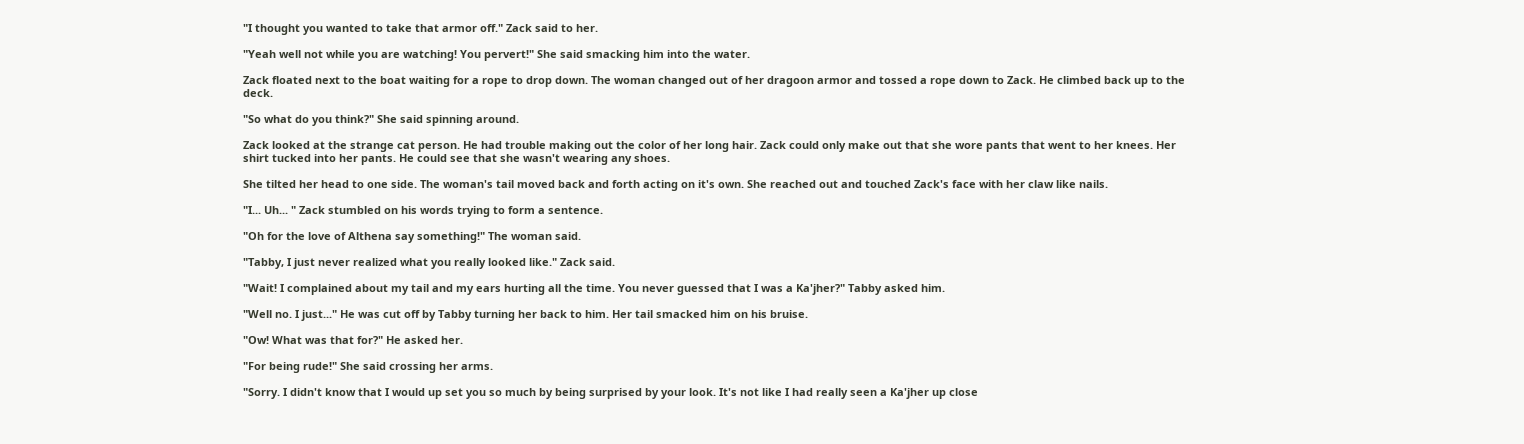"I thought you wanted to take that armor off." Zack said to her.

"Yeah well not while you are watching! You pervert!" She said smacking him into the water.

Zack floated next to the boat waiting for a rope to drop down. The woman changed out of her dragoon armor and tossed a rope down to Zack. He climbed back up to the deck.

"So what do you think?" She said spinning around.

Zack looked at the strange cat person. He had trouble making out the color of her long hair. Zack could only make out that she wore pants that went to her knees. Her shirt tucked into her pants. He could see that she wasn't wearing any shoes.

She tilted her head to one side. The woman's tail moved back and forth acting on it's own. She reached out and touched Zack's face with her claw like nails.

"I... Uh... " Zack stumbled on his words trying to form a sentence.

"Oh for the love of Althena say something!" The woman said.

"Tabby, I just never realized what you really looked like." Zack said.

"Wait! I complained about my tail and my ears hurting all the time. You never guessed that I was a Ka'jher?" Tabby asked him.

"Well no. I just..." He was cut off by Tabby turning her back to him. Her tail smacked him on his bruise.

"Ow! What was that for?" He asked her.

"For being rude!" She said crossing her arms.

"Sorry. I didn't know that I would up set you so much by being surprised by your look. It's not like I had really seen a Ka'jher up close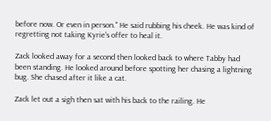before now. Or even in person." He said rubbing his cheek. He was kind of regretting not taking Kyrie's offer to heal it.

Zack looked away for a second then looked back to where Tabby had been standing. He looked around before spotting her chasing a lightning bug. She chased after it like a cat.

Zack let out a sigh then sat with his back to the railing. He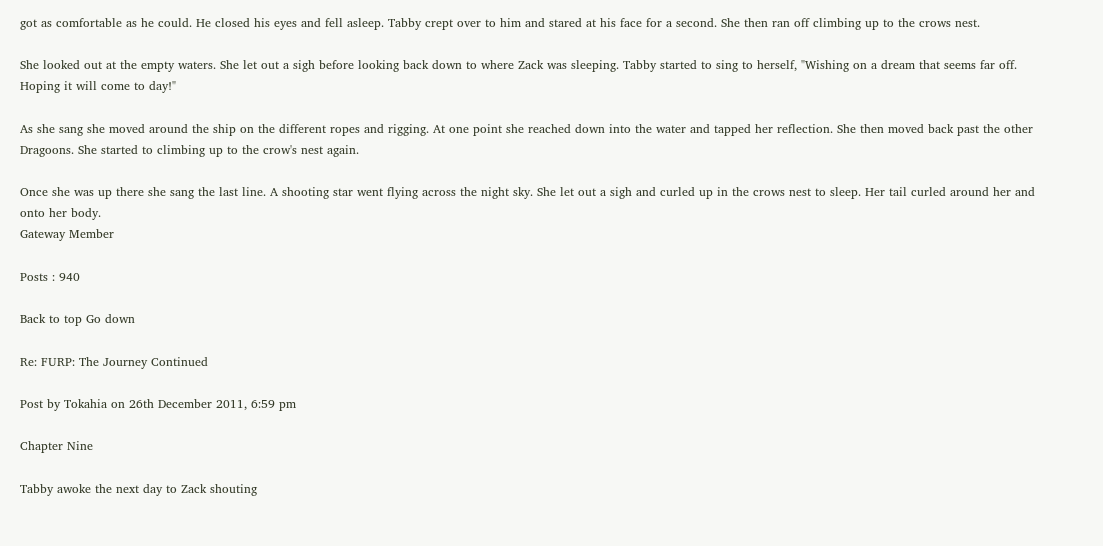got as comfortable as he could. He closed his eyes and fell asleep. Tabby crept over to him and stared at his face for a second. She then ran off climbing up to the crows nest.

She looked out at the empty waters. She let out a sigh before looking back down to where Zack was sleeping. Tabby started to sing to herself, "Wishing on a dream that seems far off. Hoping it will come to day!"

As she sang she moved around the ship on the different ropes and rigging. At one point she reached down into the water and tapped her reflection. She then moved back past the other Dragoons. She started to climbing up to the crow's nest again.

Once she was up there she sang the last line. A shooting star went flying across the night sky. She let out a sigh and curled up in the crows nest to sleep. Her tail curled around her and onto her body.
Gateway Member

Posts : 940

Back to top Go down

Re: FURP: The Journey Continued

Post by Tokahia on 26th December 2011, 6:59 pm

Chapter Nine

Tabby awoke the next day to Zack shouting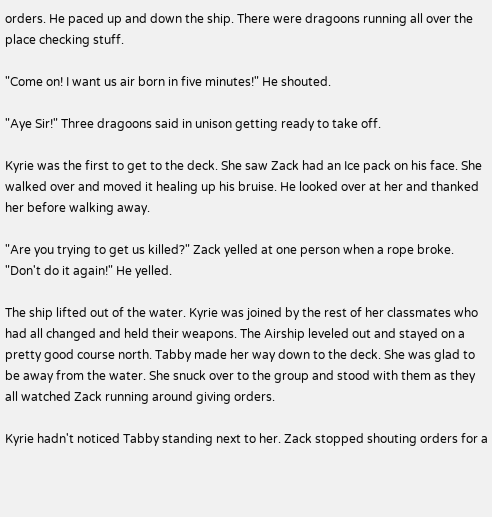orders. He paced up and down the ship. There were dragoons running all over the place checking stuff.

"Come on! I want us air born in five minutes!" He shouted.

"Aye Sir!" Three dragoons said in unison getting ready to take off.

Kyrie was the first to get to the deck. She saw Zack had an Ice pack on his face. She walked over and moved it healing up his bruise. He looked over at her and thanked her before walking away.

"Are you trying to get us killed?" Zack yelled at one person when a rope broke. "Don't do it again!" He yelled.

The ship lifted out of the water. Kyrie was joined by the rest of her classmates who had all changed and held their weapons. The Airship leveled out and stayed on a pretty good course north. Tabby made her way down to the deck. She was glad to be away from the water. She snuck over to the group and stood with them as they all watched Zack running around giving orders.

Kyrie hadn't noticed Tabby standing next to her. Zack stopped shouting orders for a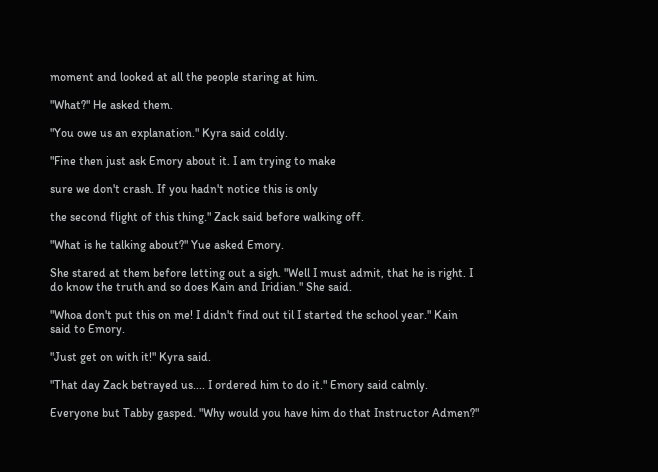moment and looked at all the people staring at him.

"What?" He asked them.

"You owe us an explanation." Kyra said coldly.

"Fine then just ask Emory about it. I am trying to make

sure we don't crash. If you hadn't notice this is only

the second flight of this thing." Zack said before walking off.

"What is he talking about?" Yue asked Emory.

She stared at them before letting out a sigh. "Well I must admit, that he is right. I do know the truth and so does Kain and Iridian." She said.

"Whoa don't put this on me! I didn't find out til I started the school year." Kain said to Emory.

"Just get on with it!" Kyra said.

"That day Zack betrayed us.... I ordered him to do it." Emory said calmly.

Everyone but Tabby gasped. "Why would you have him do that Instructor Admen?"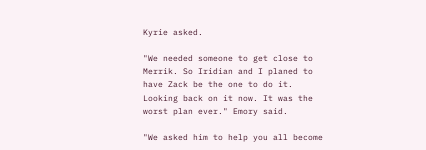Kyrie asked.

"We needed someone to get close to Merrik. So Iridian and I planed to have Zack be the one to do it. Looking back on it now. It was the worst plan ever." Emory said.

"We asked him to help you all become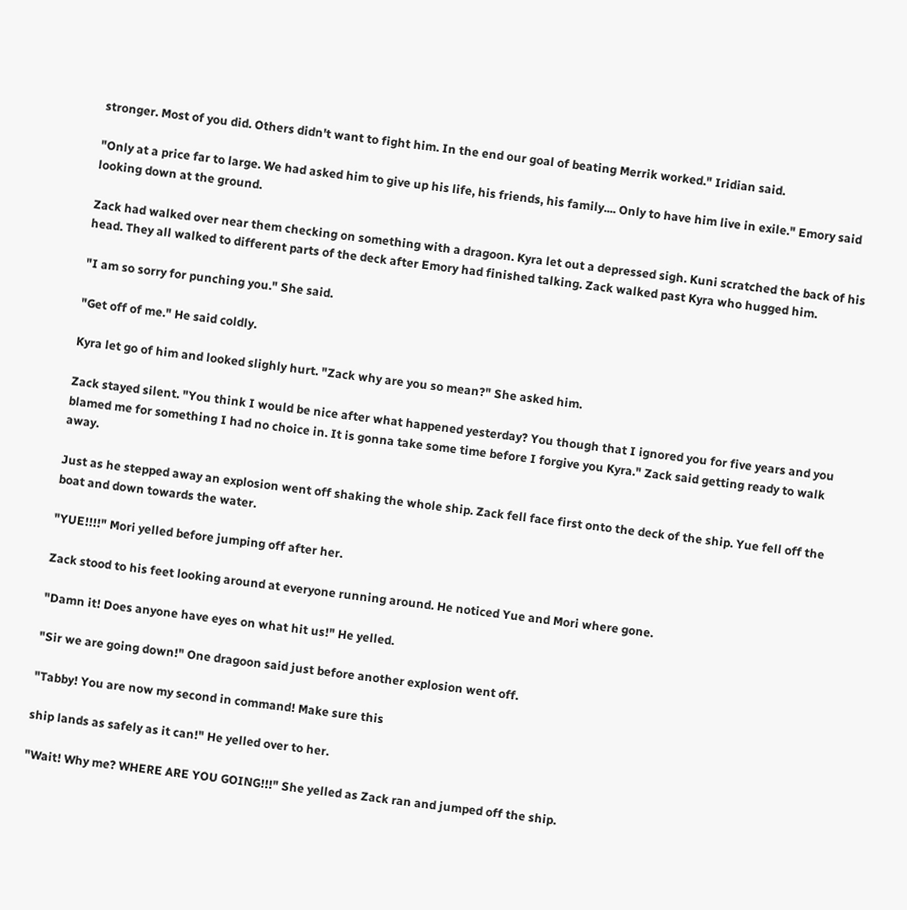stronger. Most of you did. Others didn't want to fight him. In the end our goal of beating Merrik worked." Iridian said.

"Only at a price far to large. We had asked him to give up his life, his friends, his family.... Only to have him live in exile." Emory said looking down at the ground.

Zack had walked over near them checking on something with a dragoon. Kyra let out a depressed sigh. Kuni scratched the back of his head. They all walked to different parts of the deck after Emory had finished talking. Zack walked past Kyra who hugged him.

"I am so sorry for punching you." She said.

"Get off of me." He said coldly.

Kyra let go of him and looked slighly hurt. "Zack why are you so mean?" She asked him.

Zack stayed silent. "You think I would be nice after what happened yesterday? You though that I ignored you for five years and you blamed me for something I had no choice in. It is gonna take some time before I forgive you Kyra." Zack said getting ready to walk away.

Just as he stepped away an explosion went off shaking the whole ship. Zack fell face first onto the deck of the ship. Yue fell off the boat and down towards the water.

"YUE!!!!" Mori yelled before jumping off after her.

Zack stood to his feet looking around at everyone running around. He noticed Yue and Mori where gone.

"Damn it! Does anyone have eyes on what hit us!" He yelled.

"Sir we are going down!" One dragoon said just before another explosion went off.

"Tabby! You are now my second in command! Make sure this

ship lands as safely as it can!" He yelled over to her.

"Wait! Why me? WHERE ARE YOU GOING!!!" She yelled as Zack ran and jumped off the ship.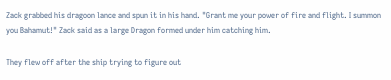Zack grabbed his dragoon lance and spun it in his hand. "Grant me your power of fire and flight. I summon you Bahamut!" Zack said as a large Dragon formed under him catching him.

They flew off after the ship trying to figure out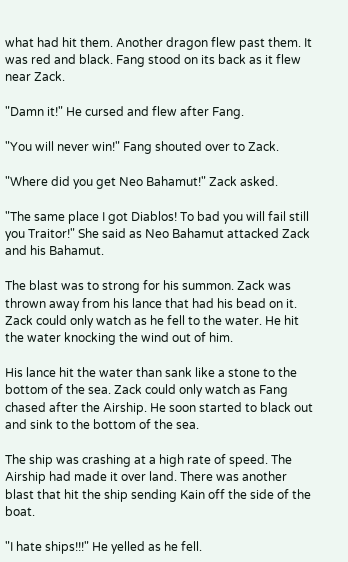what had hit them. Another dragon flew past them. It was red and black. Fang stood on its back as it flew near Zack.

"Damn it!" He cursed and flew after Fang.

"You will never win!" Fang shouted over to Zack.

"Where did you get Neo Bahamut!" Zack asked.

"The same place I got Diablos! To bad you will fail still you Traitor!" She said as Neo Bahamut attacked Zack and his Bahamut.

The blast was to strong for his summon. Zack was thrown away from his lance that had his bead on it. Zack could only watch as he fell to the water. He hit the water knocking the wind out of him.

His lance hit the water than sank like a stone to the bottom of the sea. Zack could only watch as Fang chased after the Airship. He soon started to black out and sink to the bottom of the sea.

The ship was crashing at a high rate of speed. The Airship had made it over land. There was another blast that hit the ship sending Kain off the side of the boat.

"I hate ships!!!" He yelled as he fell.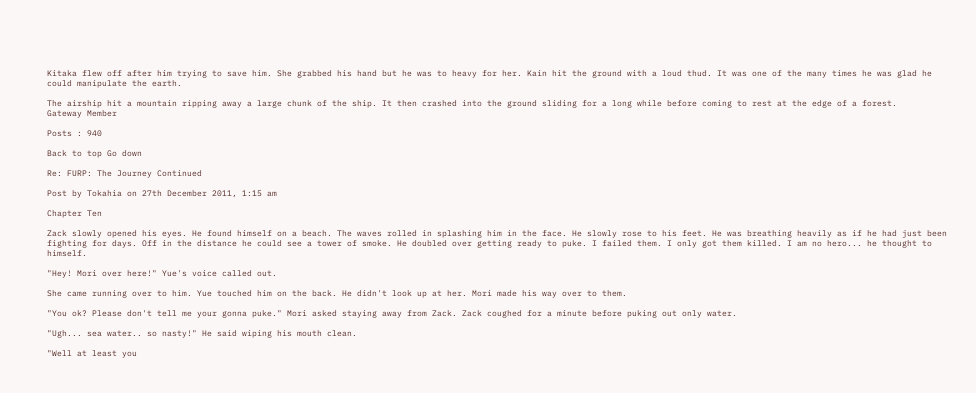Kitaka flew off after him trying to save him. She grabbed his hand but he was to heavy for her. Kain hit the ground with a loud thud. It was one of the many times he was glad he could manipulate the earth.

The airship hit a mountain ripping away a large chunk of the ship. It then crashed into the ground sliding for a long while before coming to rest at the edge of a forest.
Gateway Member

Posts : 940

Back to top Go down

Re: FURP: The Journey Continued

Post by Tokahia on 27th December 2011, 1:15 am

Chapter Ten

Zack slowly opened his eyes. He found himself on a beach. The waves rolled in splashing him in the face. He slowly rose to his feet. He was breathing heavily as if he had just been fighting for days. Off in the distance he could see a tower of smoke. He doubled over getting ready to puke. I failed them. I only got them killed. I am no hero... he thought to himself.

"Hey! Mori over here!" Yue's voice called out.

She came running over to him. Yue touched him on the back. He didn't look up at her. Mori made his way over to them.

"You ok? Please don't tell me your gonna puke." Mori asked staying away from Zack. Zack coughed for a minute before puking out only water.

"Ugh... sea water.. so nasty!" He said wiping his mouth clean.

"Well at least you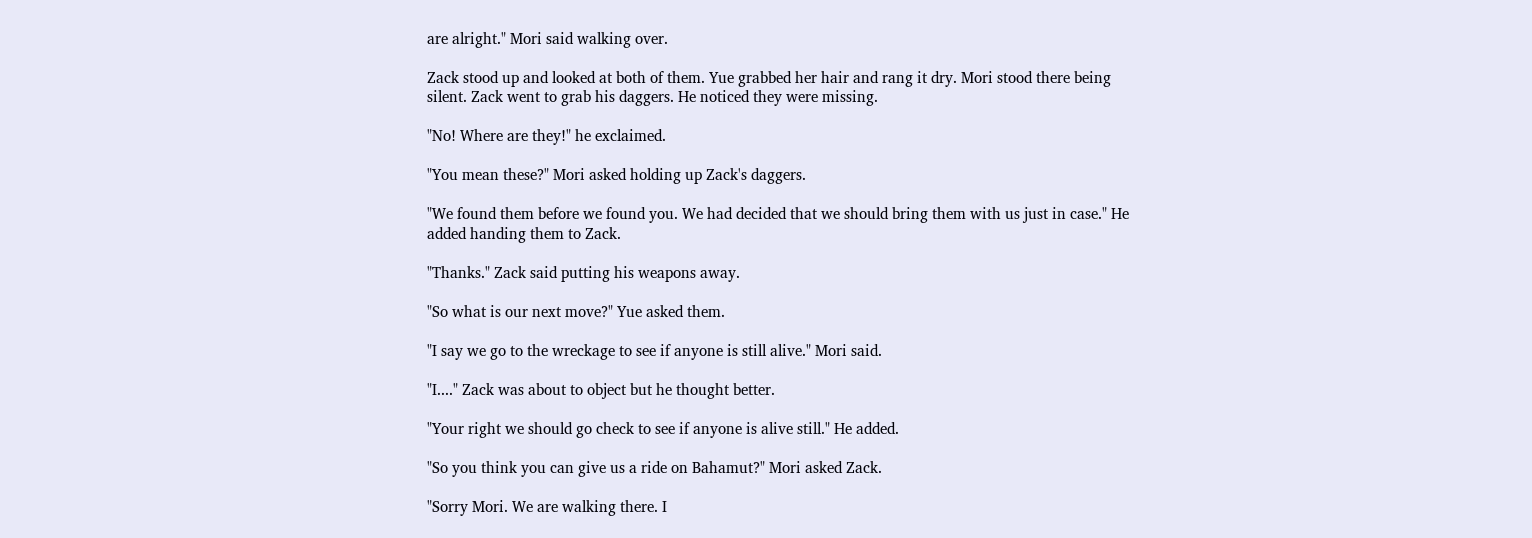are alright." Mori said walking over.

Zack stood up and looked at both of them. Yue grabbed her hair and rang it dry. Mori stood there being silent. Zack went to grab his daggers. He noticed they were missing.

"No! Where are they!" he exclaimed.

"You mean these?" Mori asked holding up Zack's daggers.

"We found them before we found you. We had decided that we should bring them with us just in case." He added handing them to Zack.

"Thanks." Zack said putting his weapons away.

"So what is our next move?" Yue asked them.

"I say we go to the wreckage to see if anyone is still alive." Mori said.

"I...." Zack was about to object but he thought better.

"Your right we should go check to see if anyone is alive still." He added.

"So you think you can give us a ride on Bahamut?" Mori asked Zack.

"Sorry Mori. We are walking there. I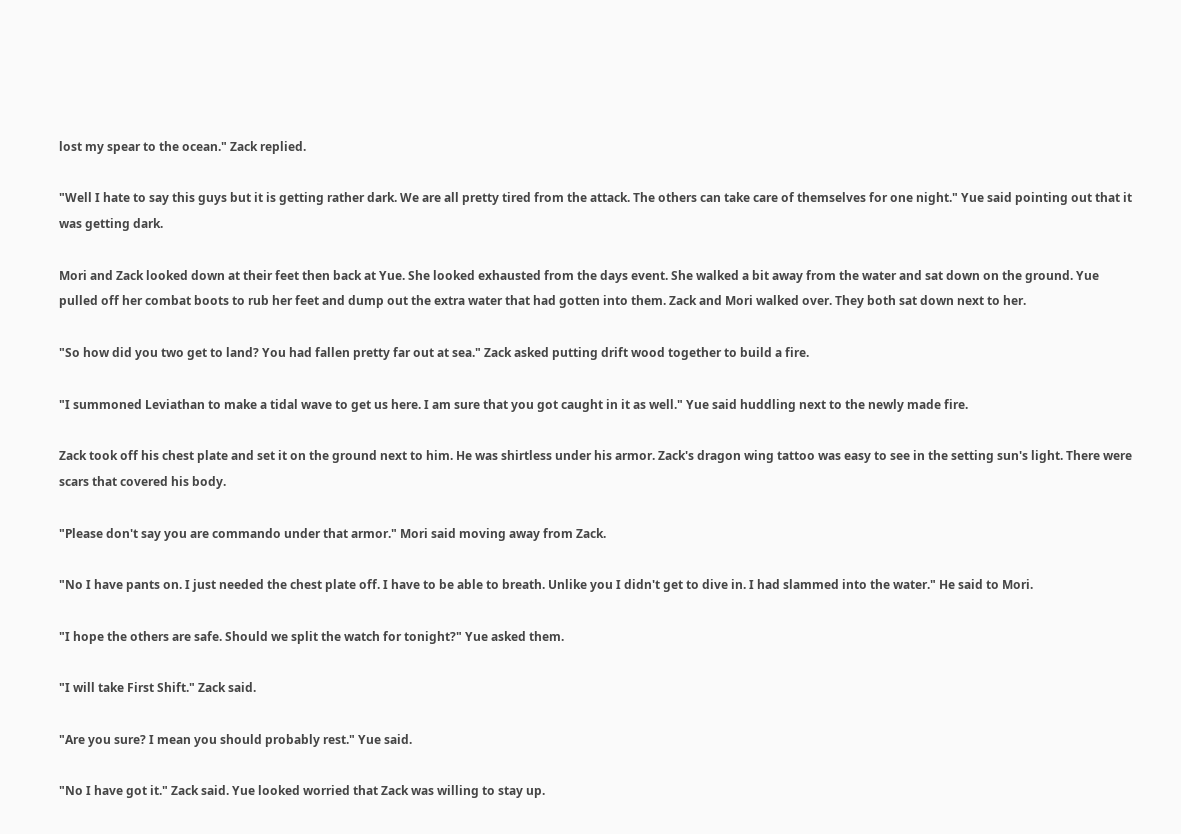lost my spear to the ocean." Zack replied.

"Well I hate to say this guys but it is getting rather dark. We are all pretty tired from the attack. The others can take care of themselves for one night." Yue said pointing out that it was getting dark.

Mori and Zack looked down at their feet then back at Yue. She looked exhausted from the days event. She walked a bit away from the water and sat down on the ground. Yue pulled off her combat boots to rub her feet and dump out the extra water that had gotten into them. Zack and Mori walked over. They both sat down next to her.

"So how did you two get to land? You had fallen pretty far out at sea." Zack asked putting drift wood together to build a fire.

"I summoned Leviathan to make a tidal wave to get us here. I am sure that you got caught in it as well." Yue said huddling next to the newly made fire.

Zack took off his chest plate and set it on the ground next to him. He was shirtless under his armor. Zack's dragon wing tattoo was easy to see in the setting sun's light. There were scars that covered his body.

"Please don't say you are commando under that armor." Mori said moving away from Zack.

"No I have pants on. I just needed the chest plate off. I have to be able to breath. Unlike you I didn't get to dive in. I had slammed into the water." He said to Mori.

"I hope the others are safe. Should we split the watch for tonight?" Yue asked them.

"I will take First Shift." Zack said.

"Are you sure? I mean you should probably rest." Yue said.

"No I have got it." Zack said. Yue looked worried that Zack was willing to stay up.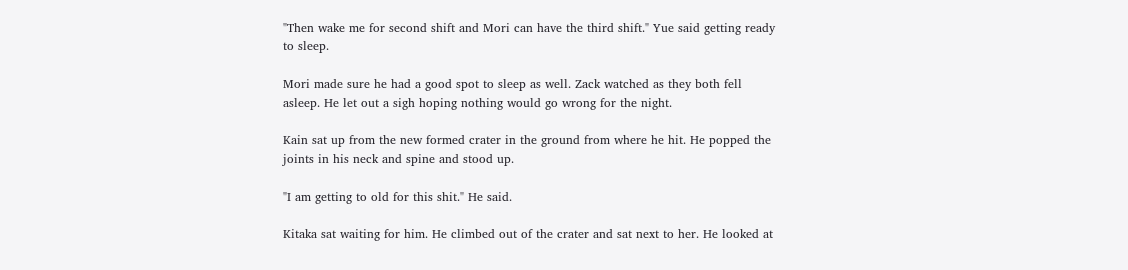"Then wake me for second shift and Mori can have the third shift." Yue said getting ready to sleep.

Mori made sure he had a good spot to sleep as well. Zack watched as they both fell asleep. He let out a sigh hoping nothing would go wrong for the night.

Kain sat up from the new formed crater in the ground from where he hit. He popped the joints in his neck and spine and stood up.

"I am getting to old for this shit." He said.

Kitaka sat waiting for him. He climbed out of the crater and sat next to her. He looked at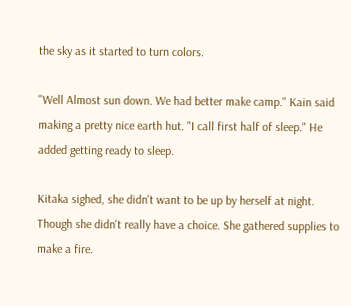the sky as it started to turn colors.

"Well Almost sun down. We had better make camp." Kain said making a pretty nice earth hut. "I call first half of sleep." He added getting ready to sleep.

Kitaka sighed, she didn't want to be up by herself at night. Though she didn't really have a choice. She gathered supplies to make a fire.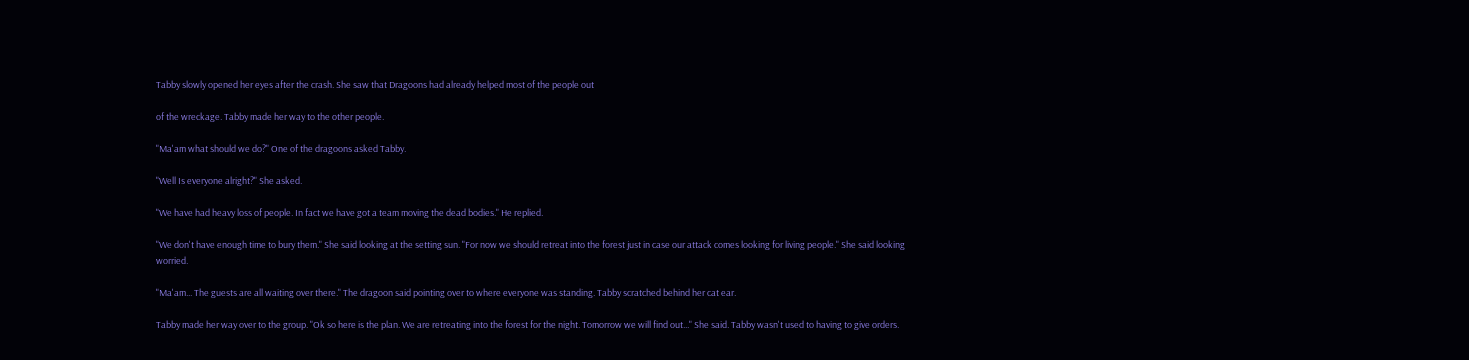Tabby slowly opened her eyes after the crash. She saw that Dragoons had already helped most of the people out

of the wreckage. Tabby made her way to the other people.

"Ma'am what should we do?" One of the dragoons asked Tabby.

"Well Is everyone alright?" She asked.

"We have had heavy loss of people. In fact we have got a team moving the dead bodies." He replied.

"We don't have enough time to bury them." She said looking at the setting sun. "For now we should retreat into the forest just in case our attack comes looking for living people." She said looking worried.

"Ma'am... The guests are all waiting over there." The dragoon said pointing over to where everyone was standing. Tabby scratched behind her cat ear.

Tabby made her way over to the group. "Ok so here is the plan. We are retreating into the forest for the night. Tomorrow we will find out..." She said. Tabby wasn't used to having to give orders.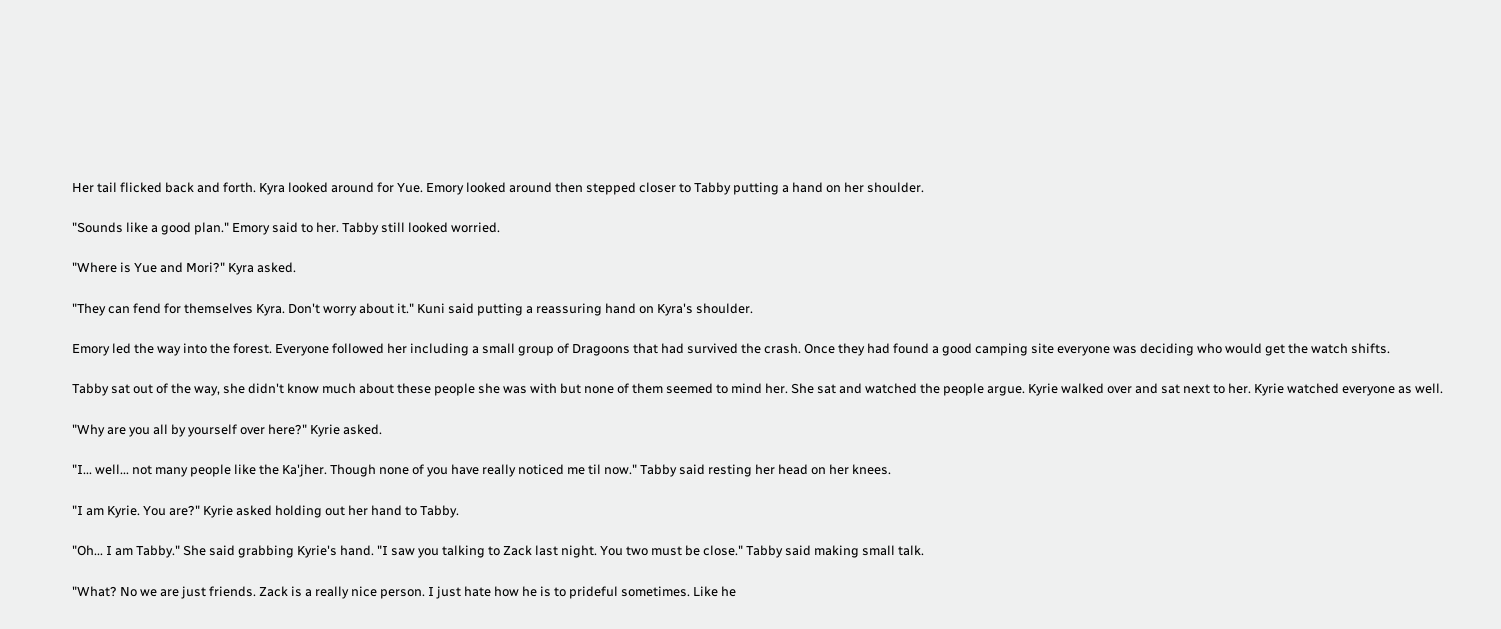Her tail flicked back and forth. Kyra looked around for Yue. Emory looked around then stepped closer to Tabby putting a hand on her shoulder.

"Sounds like a good plan." Emory said to her. Tabby still looked worried.

"Where is Yue and Mori?" Kyra asked.

"They can fend for themselves Kyra. Don't worry about it." Kuni said putting a reassuring hand on Kyra's shoulder.

Emory led the way into the forest. Everyone followed her including a small group of Dragoons that had survived the crash. Once they had found a good camping site everyone was deciding who would get the watch shifts.

Tabby sat out of the way, she didn't know much about these people she was with but none of them seemed to mind her. She sat and watched the people argue. Kyrie walked over and sat next to her. Kyrie watched everyone as well.

"Why are you all by yourself over here?" Kyrie asked.

"I... well... not many people like the Ka'jher. Though none of you have really noticed me til now." Tabby said resting her head on her knees.

"I am Kyrie. You are?" Kyrie asked holding out her hand to Tabby.

"Oh... I am Tabby." She said grabbing Kyrie's hand. "I saw you talking to Zack last night. You two must be close." Tabby said making small talk.

"What? No we are just friends. Zack is a really nice person. I just hate how he is to prideful sometimes. Like he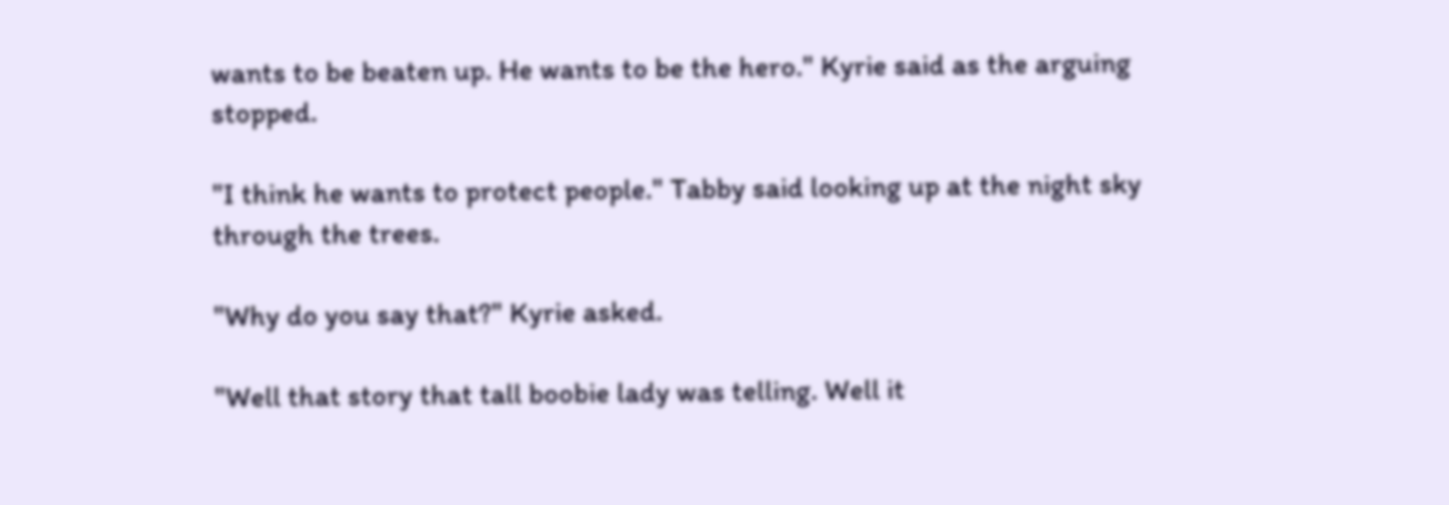wants to be beaten up. He wants to be the hero." Kyrie said as the arguing stopped.

"I think he wants to protect people." Tabby said looking up at the night sky through the trees.

"Why do you say that?" Kyrie asked.

"Well that story that tall boobie lady was telling. Well it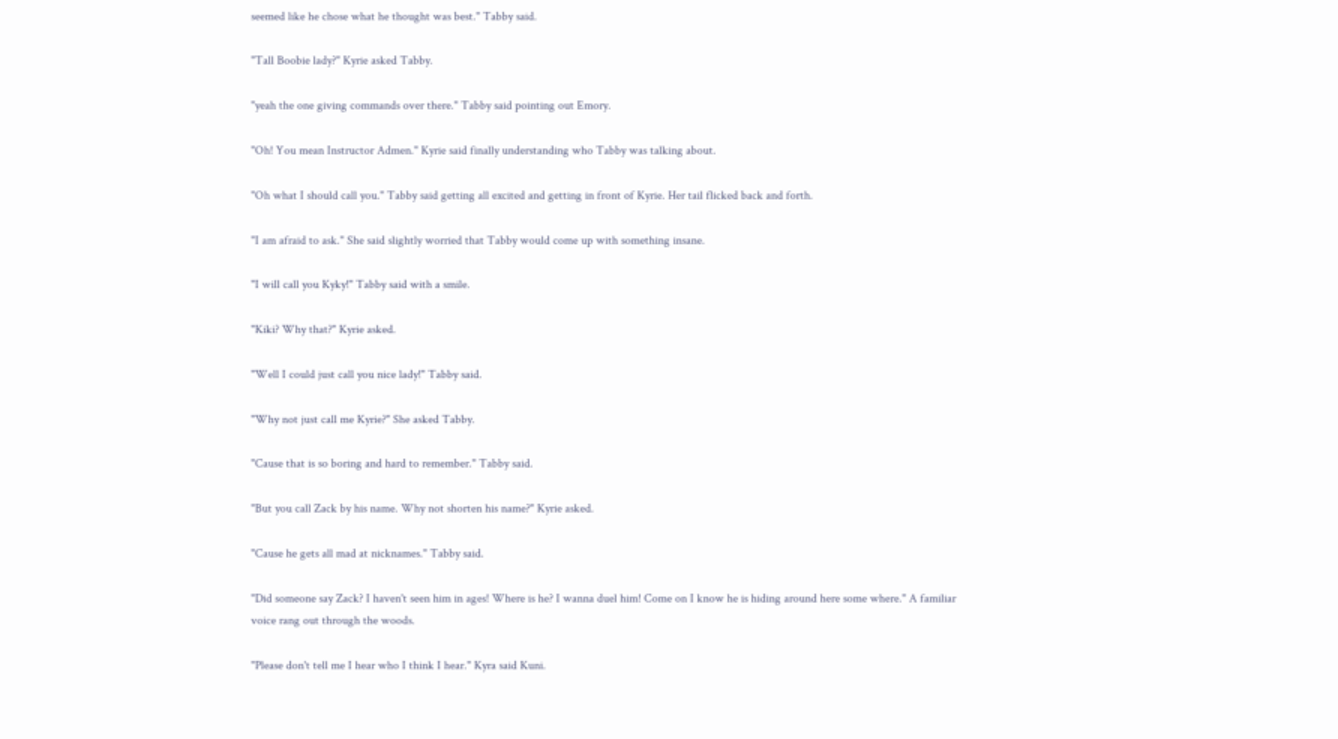seemed like he chose what he thought was best." Tabby said.

"Tall Boobie lady?" Kyrie asked Tabby.

"yeah the one giving commands over there." Tabby said pointing out Emory.

"Oh! You mean Instructor Admen." Kyrie said finally understanding who Tabby was talking about.

"Oh what I should call you." Tabby said getting all excited and getting in front of Kyrie. Her tail flicked back and forth.

"I am afraid to ask." She said slightly worried that Tabby would come up with something insane.

"I will call you Kyky!" Tabby said with a smile.

"Kiki? Why that?" Kyrie asked.

"Well I could just call you nice lady!" Tabby said.

"Why not just call me Kyrie?" She asked Tabby.

"Cause that is so boring and hard to remember." Tabby said.

"But you call Zack by his name. Why not shorten his name?" Kyrie asked.

"Cause he gets all mad at nicknames." Tabby said.

"Did someone say Zack? I haven't seen him in ages! Where is he? I wanna duel him! Come on I know he is hiding around here some where." A familiar voice rang out through the woods.

"Please don't tell me I hear who I think I hear." Kyra said Kuni.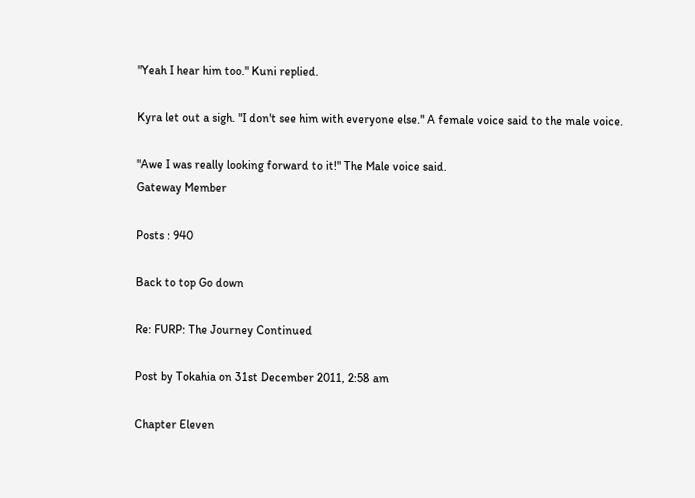"Yeah I hear him too." Kuni replied.

Kyra let out a sigh. "I don't see him with everyone else." A female voice said to the male voice.

"Awe I was really looking forward to it!" The Male voice said.
Gateway Member

Posts : 940

Back to top Go down

Re: FURP: The Journey Continued

Post by Tokahia on 31st December 2011, 2:58 am

Chapter Eleven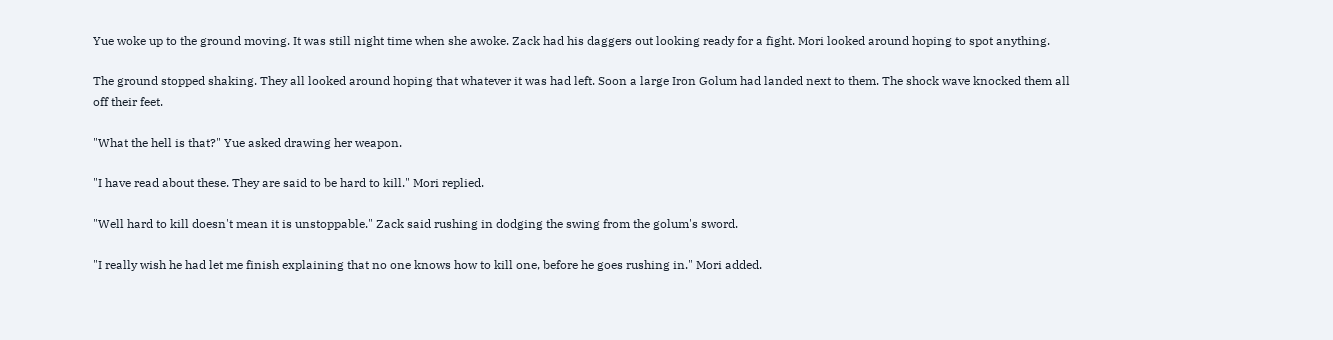Yue woke up to the ground moving. It was still night time when she awoke. Zack had his daggers out looking ready for a fight. Mori looked around hoping to spot anything.

The ground stopped shaking. They all looked around hoping that whatever it was had left. Soon a large Iron Golum had landed next to them. The shock wave knocked them all off their feet.

"What the hell is that?" Yue asked drawing her weapon.

"I have read about these. They are said to be hard to kill." Mori replied.

"Well hard to kill doesn't mean it is unstoppable." Zack said rushing in dodging the swing from the golum's sword.

"I really wish he had let me finish explaining that no one knows how to kill one, before he goes rushing in." Mori added.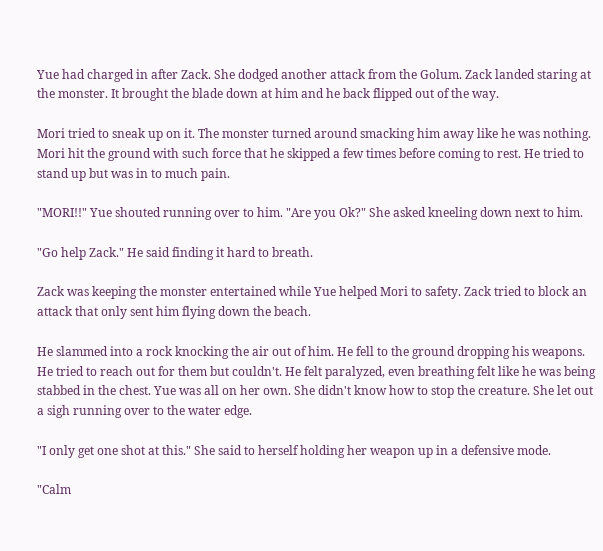Yue had charged in after Zack. She dodged another attack from the Golum. Zack landed staring at the monster. It brought the blade down at him and he back flipped out of the way.

Mori tried to sneak up on it. The monster turned around smacking him away like he was nothing. Mori hit the ground with such force that he skipped a few times before coming to rest. He tried to stand up but was in to much pain.

"MORI!!" Yue shouted running over to him. "Are you Ok?" She asked kneeling down next to him.

"Go help Zack." He said finding it hard to breath.

Zack was keeping the monster entertained while Yue helped Mori to safety. Zack tried to block an attack that only sent him flying down the beach.

He slammed into a rock knocking the air out of him. He fell to the ground dropping his weapons. He tried to reach out for them but couldn't. He felt paralyzed, even breathing felt like he was being stabbed in the chest. Yue was all on her own. She didn't know how to stop the creature. She let out a sigh running over to the water edge.

"I only get one shot at this." She said to herself holding her weapon up in a defensive mode.

"Calm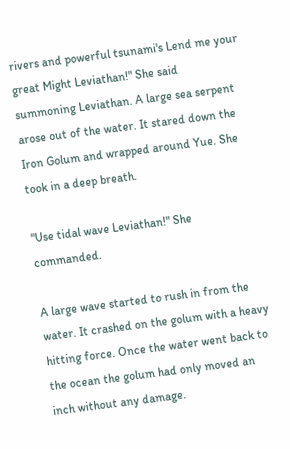rivers and powerful tsunami's Lend me your great Might Leviathan!" She said summoning Leviathan. A large sea serpent arose out of the water. It stared down the Iron Golum and wrapped around Yue. She took in a deep breath.

"Use tidal wave Leviathan!" She commanded.

A large wave started to rush in from the water. It crashed on the golum with a heavy hitting force. Once the water went back to the ocean the golum had only moved an inch without any damage.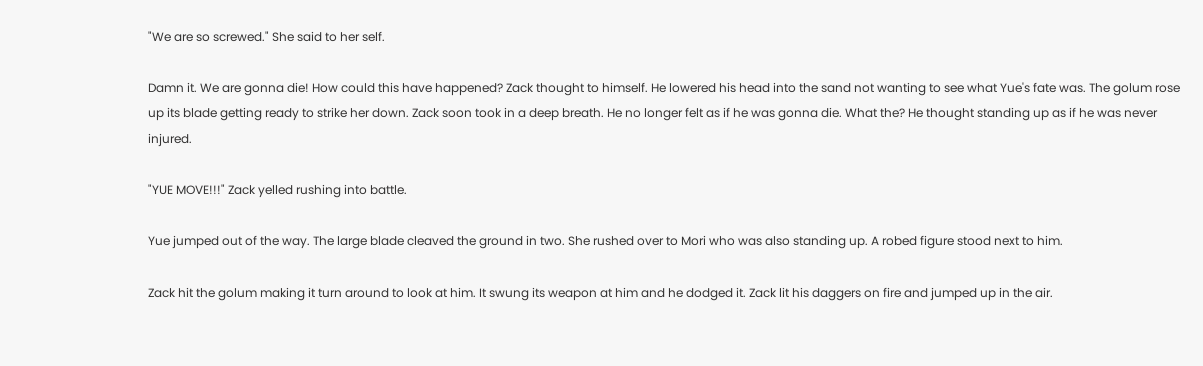"We are so screwed." She said to her self.

Damn it. We are gonna die! How could this have happened? Zack thought to himself. He lowered his head into the sand not wanting to see what Yue's fate was. The golum rose up its blade getting ready to strike her down. Zack soon took in a deep breath. He no longer felt as if he was gonna die. What the? He thought standing up as if he was never injured.

"YUE MOVE!!!" Zack yelled rushing into battle.

Yue jumped out of the way. The large blade cleaved the ground in two. She rushed over to Mori who was also standing up. A robed figure stood next to him.

Zack hit the golum making it turn around to look at him. It swung its weapon at him and he dodged it. Zack lit his daggers on fire and jumped up in the air.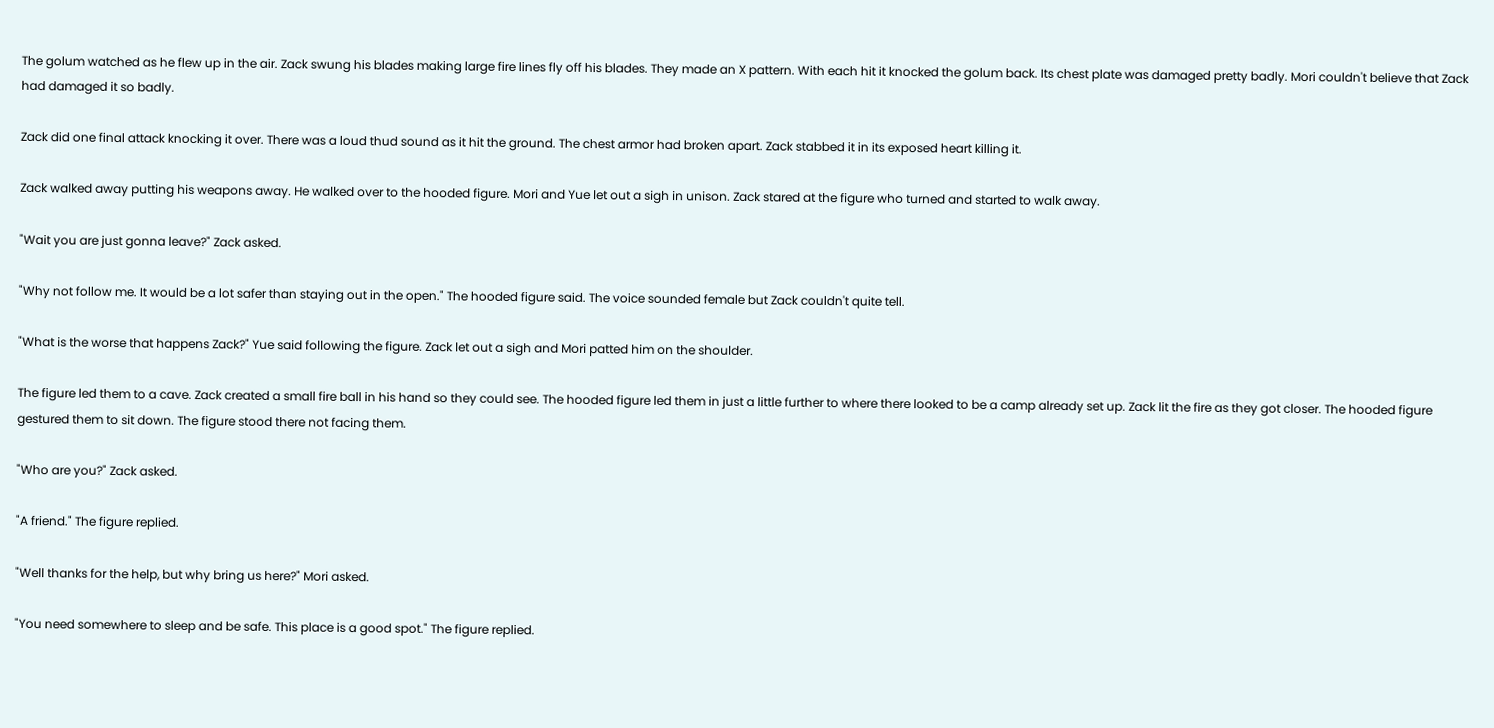The golum watched as he flew up in the air. Zack swung his blades making large fire lines fly off his blades. They made an X pattern. With each hit it knocked the golum back. Its chest plate was damaged pretty badly. Mori couldn't believe that Zack had damaged it so badly.

Zack did one final attack knocking it over. There was a loud thud sound as it hit the ground. The chest armor had broken apart. Zack stabbed it in its exposed heart killing it.

Zack walked away putting his weapons away. He walked over to the hooded figure. Mori and Yue let out a sigh in unison. Zack stared at the figure who turned and started to walk away.

"Wait you are just gonna leave?" Zack asked.

"Why not follow me. It would be a lot safer than staying out in the open." The hooded figure said. The voice sounded female but Zack couldn't quite tell.

"What is the worse that happens Zack?" Yue said following the figure. Zack let out a sigh and Mori patted him on the shoulder.

The figure led them to a cave. Zack created a small fire ball in his hand so they could see. The hooded figure led them in just a little further to where there looked to be a camp already set up. Zack lit the fire as they got closer. The hooded figure gestured them to sit down. The figure stood there not facing them.

"Who are you?" Zack asked.

"A friend." The figure replied.

"Well thanks for the help, but why bring us here?" Mori asked.

"You need somewhere to sleep and be safe. This place is a good spot." The figure replied.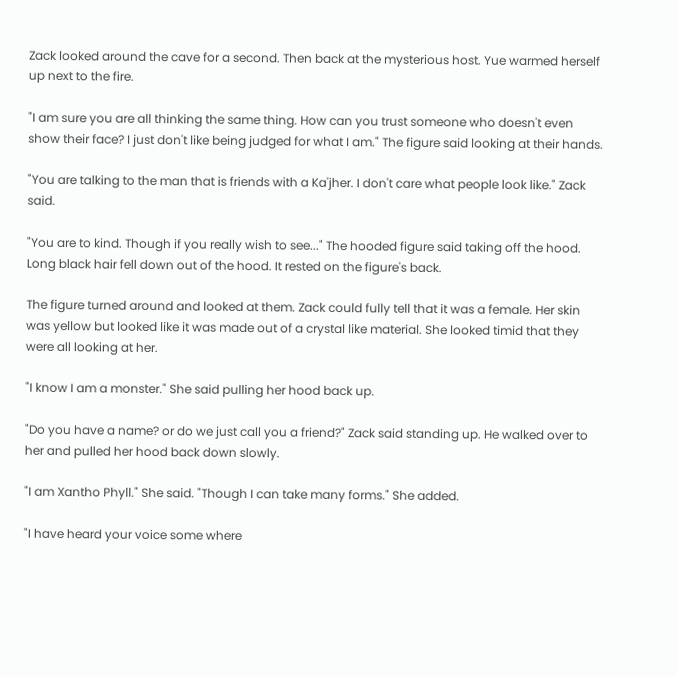Zack looked around the cave for a second. Then back at the mysterious host. Yue warmed herself up next to the fire.

"I am sure you are all thinking the same thing. How can you trust someone who doesn't even show their face? I just don't like being judged for what I am." The figure said looking at their hands.

"You are talking to the man that is friends with a Ka'jher. I don't care what people look like." Zack said.

"You are to kind. Though if you really wish to see..." The hooded figure said taking off the hood. Long black hair fell down out of the hood. It rested on the figure's back.

The figure turned around and looked at them. Zack could fully tell that it was a female. Her skin was yellow but looked like it was made out of a crystal like material. She looked timid that they were all looking at her.

"I know I am a monster." She said pulling her hood back up.

"Do you have a name? or do we just call you a friend?" Zack said standing up. He walked over to her and pulled her hood back down slowly.

"I am Xantho Phyll." She said. "Though I can take many forms." She added.

"I have heard your voice some where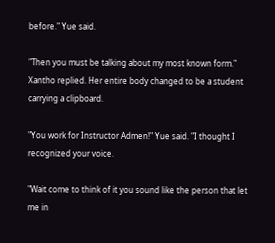before." Yue said.

"Then you must be talking about my most known form." Xantho replied. Her entire body changed to be a student carrying a clipboard.

"You work for Instructor Admen!" Yue said. "I thought I recognized your voice.

"Wait come to think of it you sound like the person that let me in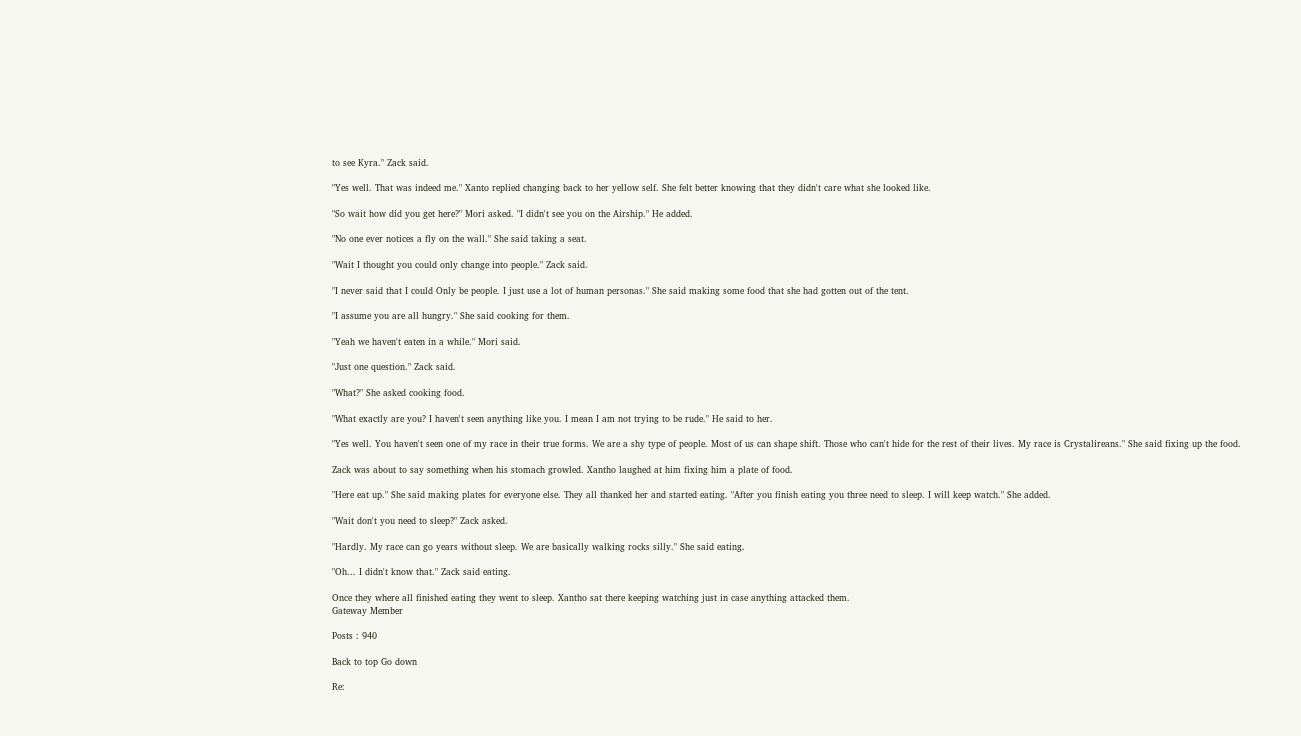to see Kyra." Zack said.

"Yes well. That was indeed me." Xanto replied changing back to her yellow self. She felt better knowing that they didn't care what she looked like.

"So wait how did you get here?" Mori asked. "I didn't see you on the Airship." He added.

"No one ever notices a fly on the wall." She said taking a seat.

"Wait I thought you could only change into people." Zack said.

"I never said that I could Only be people. I just use a lot of human personas." She said making some food that she had gotten out of the tent.

"I assume you are all hungry." She said cooking for them.

"Yeah we haven't eaten in a while." Mori said.

"Just one question." Zack said.

"What?" She asked cooking food.

"What exactly are you? I haven't seen anything like you. I mean I am not trying to be rude." He said to her.

"Yes well. You haven't seen one of my race in their true forms. We are a shy type of people. Most of us can shape shift. Those who can't hide for the rest of their lives. My race is Crystalireans." She said fixing up the food.

Zack was about to say something when his stomach growled. Xantho laughed at him fixing him a plate of food.

"Here eat up." She said making plates for everyone else. They all thanked her and started eating. "After you finish eating you three need to sleep. I will keep watch." She added.

"Wait don't you need to sleep?" Zack asked.

"Hardly. My race can go years without sleep. We are basically walking rocks silly." She said eating.

"Oh... I didn't know that." Zack said eating.

Once they where all finished eating they went to sleep. Xantho sat there keeping watching just in case anything attacked them.
Gateway Member

Posts : 940

Back to top Go down

Re: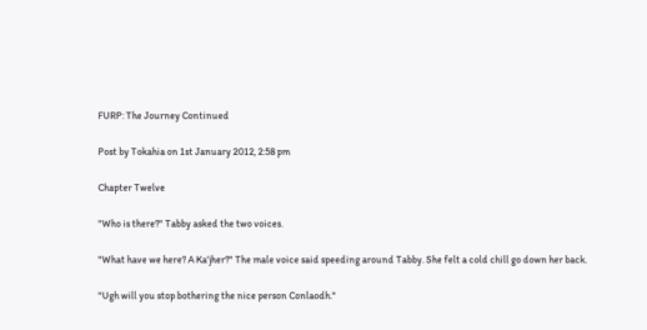FURP: The Journey Continued

Post by Tokahia on 1st January 2012, 2:58 pm

Chapter Twelve

"Who is there?" Tabby asked the two voices.

"What have we here? A Ka'jher?" The male voice said speeding around Tabby. She felt a cold chill go down her back.

"Ugh will you stop bothering the nice person Conlaodh."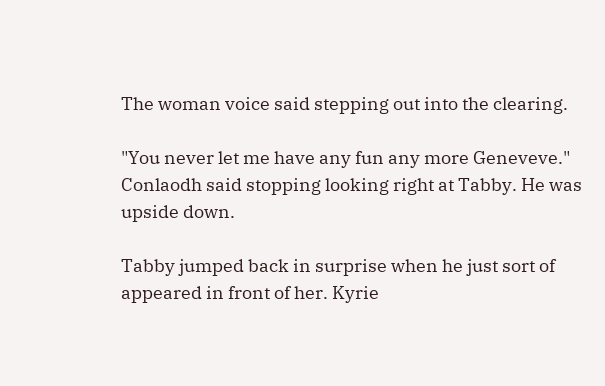The woman voice said stepping out into the clearing.

"You never let me have any fun any more Geneveve." Conlaodh said stopping looking right at Tabby. He was upside down.

Tabby jumped back in surprise when he just sort of appeared in front of her. Kyrie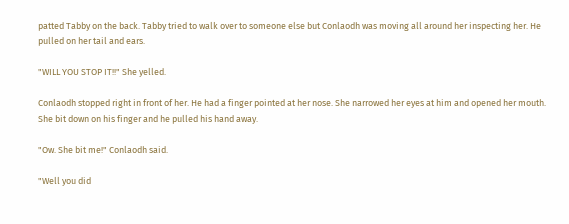patted Tabby on the back. Tabby tried to walk over to someone else but Conlaodh was moving all around her inspecting her. He pulled on her tail and ears.

"WILL YOU STOP IT!!" She yelled.

Conlaodh stopped right in front of her. He had a finger pointed at her nose. She narrowed her eyes at him and opened her mouth. She bit down on his finger and he pulled his hand away.

"Ow. She bit me!" Conlaodh said.

"Well you did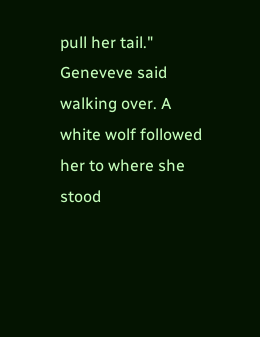pull her tail." Geneveve said walking over. A white wolf followed her to where she stood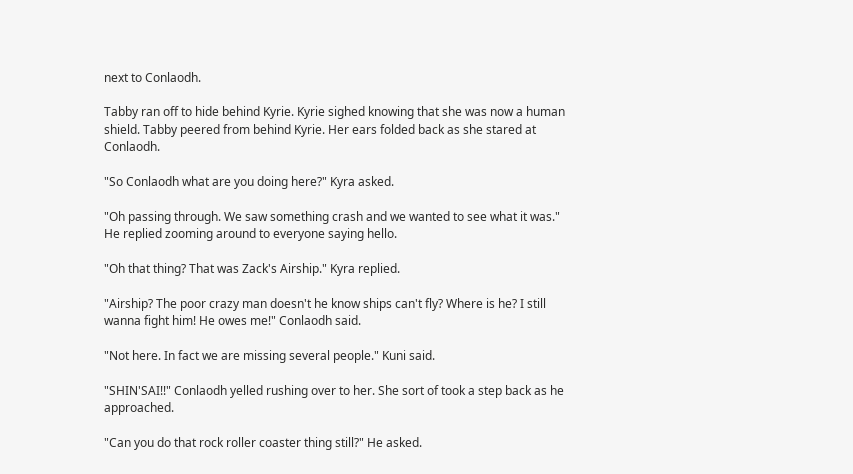next to Conlaodh.

Tabby ran off to hide behind Kyrie. Kyrie sighed knowing that she was now a human shield. Tabby peered from behind Kyrie. Her ears folded back as she stared at Conlaodh.

"So Conlaodh what are you doing here?" Kyra asked.

"Oh passing through. We saw something crash and we wanted to see what it was." He replied zooming around to everyone saying hello.

"Oh that thing? That was Zack's Airship." Kyra replied.

"Airship? The poor crazy man doesn't he know ships can't fly? Where is he? I still wanna fight him! He owes me!" Conlaodh said.

"Not here. In fact we are missing several people." Kuni said.

"SHIN'SAI!!" Conlaodh yelled rushing over to her. She sort of took a step back as he approached.

"Can you do that rock roller coaster thing still?" He asked.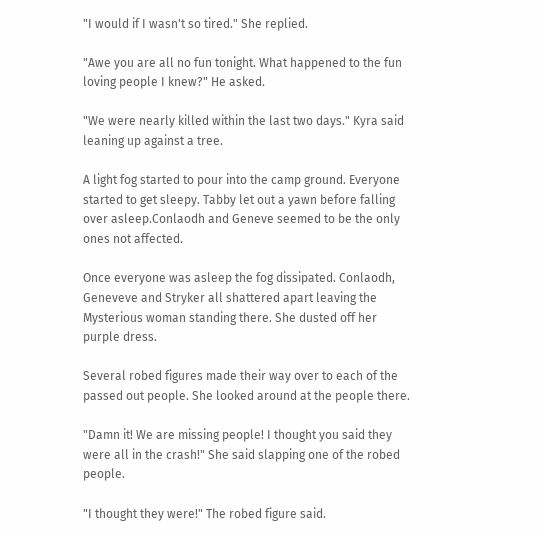"I would if I wasn't so tired." She replied.

"Awe you are all no fun tonight. What happened to the fun loving people I knew?" He asked.

"We were nearly killed within the last two days." Kyra said leaning up against a tree.

A light fog started to pour into the camp ground. Everyone started to get sleepy. Tabby let out a yawn before falling over asleep.Conlaodh and Geneve seemed to be the only ones not affected.

Once everyone was asleep the fog dissipated. Conlaodh, Geneveve and Stryker all shattered apart leaving the Mysterious woman standing there. She dusted off her purple dress.

Several robed figures made their way over to each of the passed out people. She looked around at the people there.

"Damn it! We are missing people! I thought you said they were all in the crash!" She said slapping one of the robed people.

"I thought they were!" The robed figure said.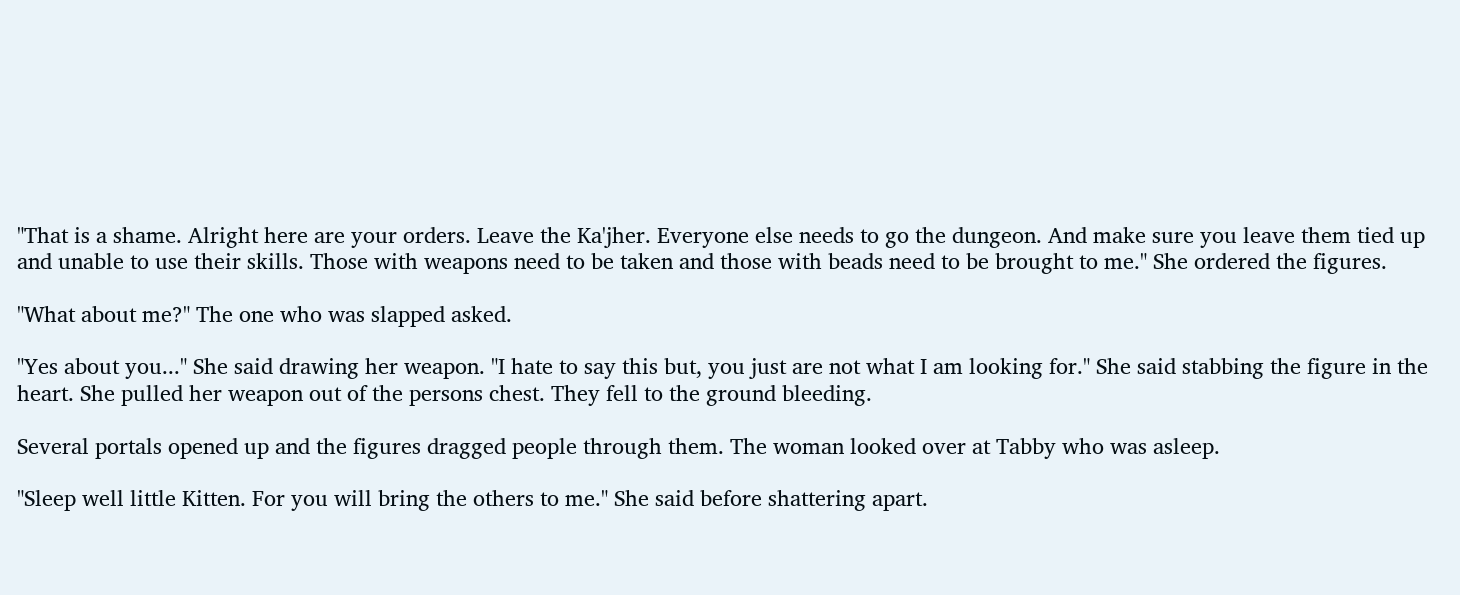"That is a shame. Alright here are your orders. Leave the Ka'jher. Everyone else needs to go the dungeon. And make sure you leave them tied up and unable to use their skills. Those with weapons need to be taken and those with beads need to be brought to me." She ordered the figures.

"What about me?" The one who was slapped asked.

"Yes about you..." She said drawing her weapon. "I hate to say this but, you just are not what I am looking for." She said stabbing the figure in the heart. She pulled her weapon out of the persons chest. They fell to the ground bleeding.

Several portals opened up and the figures dragged people through them. The woman looked over at Tabby who was asleep.

"Sleep well little Kitten. For you will bring the others to me." She said before shattering apart.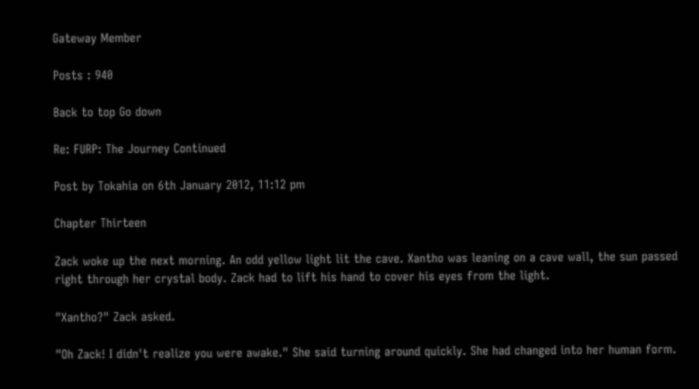Gateway Member

Posts : 940

Back to top Go down

Re: FURP: The Journey Continued

Post by Tokahia on 6th January 2012, 11:12 pm

Chapter Thirteen

Zack woke up the next morning. An odd yellow light lit the cave. Xantho was leaning on a cave wall, the sun passed right through her crystal body. Zack had to lift his hand to cover his eyes from the light.

"Xantho?" Zack asked.

"Oh Zack! I didn't realize you were awake." She said turning around quickly. She had changed into her human form.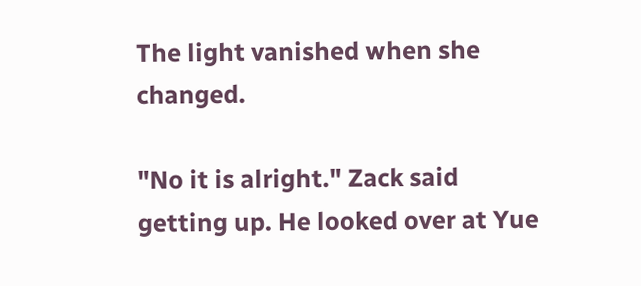The light vanished when she changed.

"No it is alright." Zack said getting up. He looked over at Yue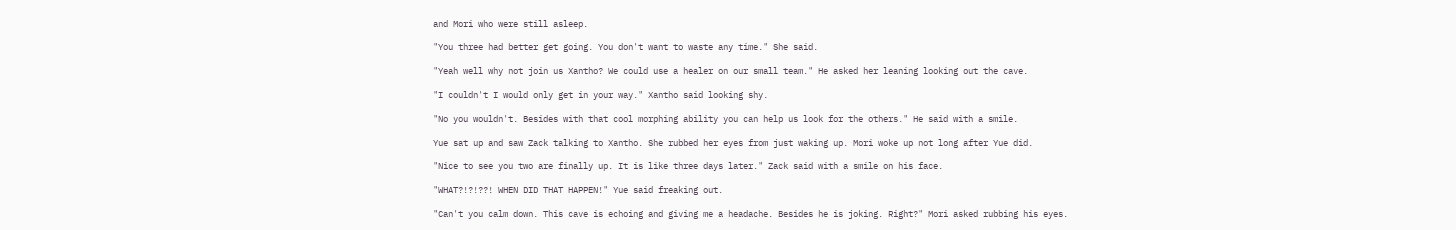and Mori who were still asleep.

"You three had better get going. You don't want to waste any time." She said.

"Yeah well why not join us Xantho? We could use a healer on our small team." He asked her leaning looking out the cave.

"I couldn't I would only get in your way." Xantho said looking shy.

"No you wouldn't. Besides with that cool morphing ability you can help us look for the others." He said with a smile.

Yue sat up and saw Zack talking to Xantho. She rubbed her eyes from just waking up. Mori woke up not long after Yue did.

"Nice to see you two are finally up. It is like three days later." Zack said with a smile on his face.

"WHAT?!?!??! WHEN DID THAT HAPPEN!" Yue said freaking out.

"Can't you calm down. This cave is echoing and giving me a headache. Besides he is joking. Right?" Mori asked rubbing his eyes.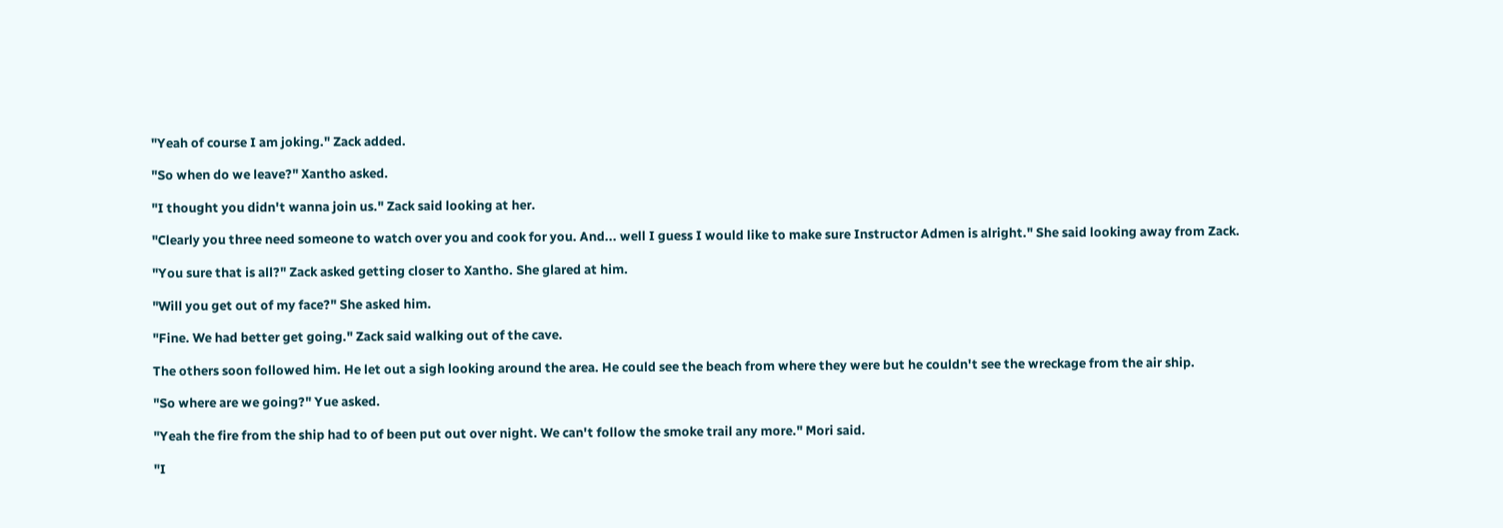"Yeah of course I am joking." Zack added.

"So when do we leave?" Xantho asked.

"I thought you didn't wanna join us." Zack said looking at her.

"Clearly you three need someone to watch over you and cook for you. And... well I guess I would like to make sure Instructor Admen is alright." She said looking away from Zack.

"You sure that is all?" Zack asked getting closer to Xantho. She glared at him.

"Will you get out of my face?" She asked him.

"Fine. We had better get going." Zack said walking out of the cave.

The others soon followed him. He let out a sigh looking around the area. He could see the beach from where they were but he couldn't see the wreckage from the air ship.

"So where are we going?" Yue asked.

"Yeah the fire from the ship had to of been put out over night. We can't follow the smoke trail any more." Mori said.

"I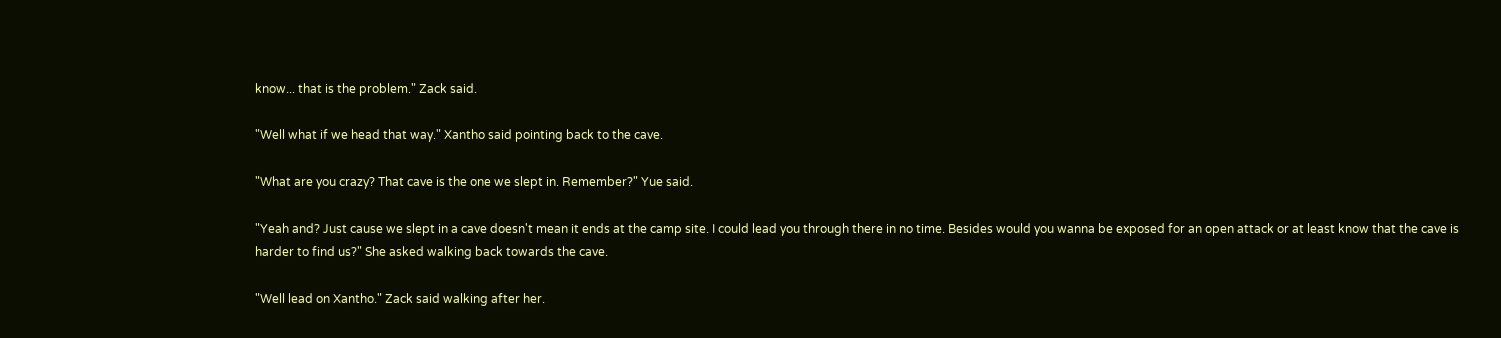know... that is the problem." Zack said.

"Well what if we head that way." Xantho said pointing back to the cave.

"What are you crazy? That cave is the one we slept in. Remember?" Yue said.

"Yeah and? Just cause we slept in a cave doesn't mean it ends at the camp site. I could lead you through there in no time. Besides would you wanna be exposed for an open attack or at least know that the cave is harder to find us?" She asked walking back towards the cave.

"Well lead on Xantho." Zack said walking after her.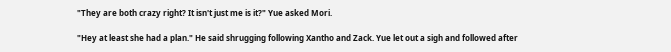"They are both crazy right? It isn't just me is it?" Yue asked Mori.

"Hey at least she had a plan." He said shrugging following Xantho and Zack. Yue let out a sigh and followed after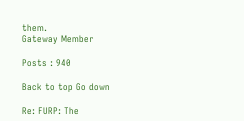them.
Gateway Member

Posts : 940

Back to top Go down

Re: FURP: The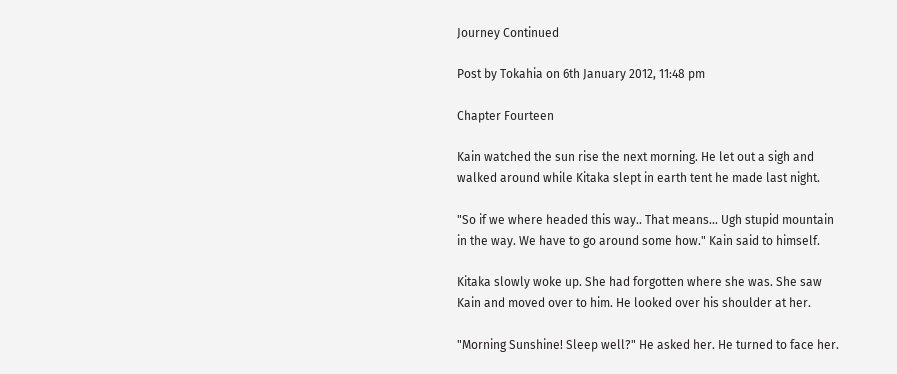Journey Continued

Post by Tokahia on 6th January 2012, 11:48 pm

Chapter Fourteen

Kain watched the sun rise the next morning. He let out a sigh and walked around while Kitaka slept in earth tent he made last night.

"So if we where headed this way.. That means... Ugh stupid mountain in the way. We have to go around some how." Kain said to himself.

Kitaka slowly woke up. She had forgotten where she was. She saw Kain and moved over to him. He looked over his shoulder at her.

"Morning Sunshine! Sleep well?" He asked her. He turned to face her.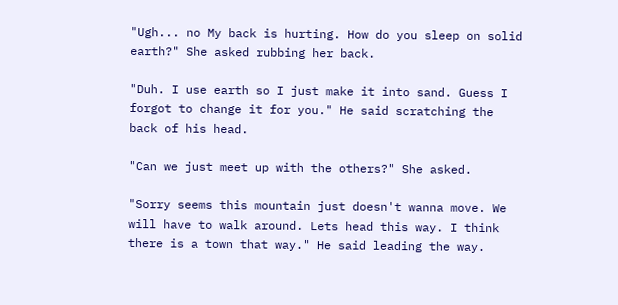"Ugh... no My back is hurting. How do you sleep on solid earth?" She asked rubbing her back.

"Duh. I use earth so I just make it into sand. Guess I forgot to change it for you." He said scratching the back of his head.

"Can we just meet up with the others?" She asked.

"Sorry seems this mountain just doesn't wanna move. We will have to walk around. Lets head this way. I think there is a town that way." He said leading the way.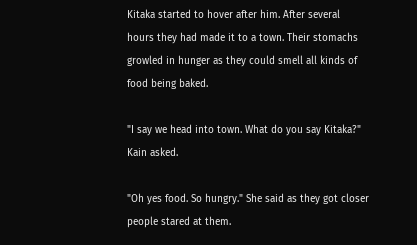Kitaka started to hover after him. After several hours they had made it to a town. Their stomachs growled in hunger as they could smell all kinds of food being baked.

"I say we head into town. What do you say Kitaka?" Kain asked.

"Oh yes food. So hungry." She said as they got closer people stared at them.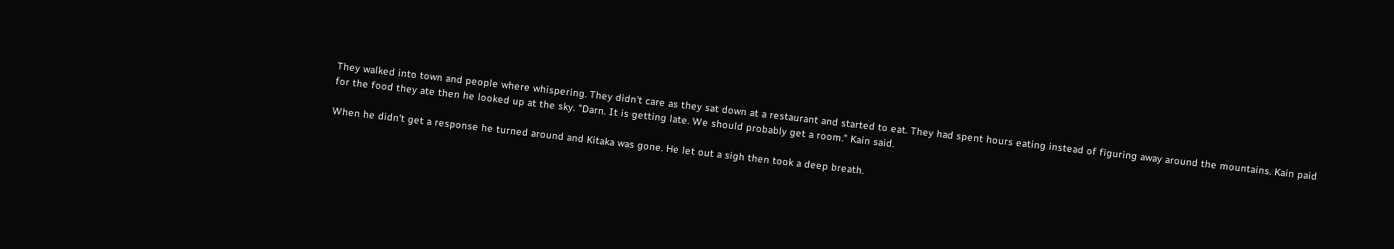They walked into town and people where whispering. They didn't care as they sat down at a restaurant and started to eat. They had spent hours eating instead of figuring away around the mountains. Kain paid for the food they ate then he looked up at the sky. "Darn. It is getting late. We should probably get a room." Kain said.

When he didn't get a response he turned around and Kitaka was gone. He let out a sigh then took a deep breath.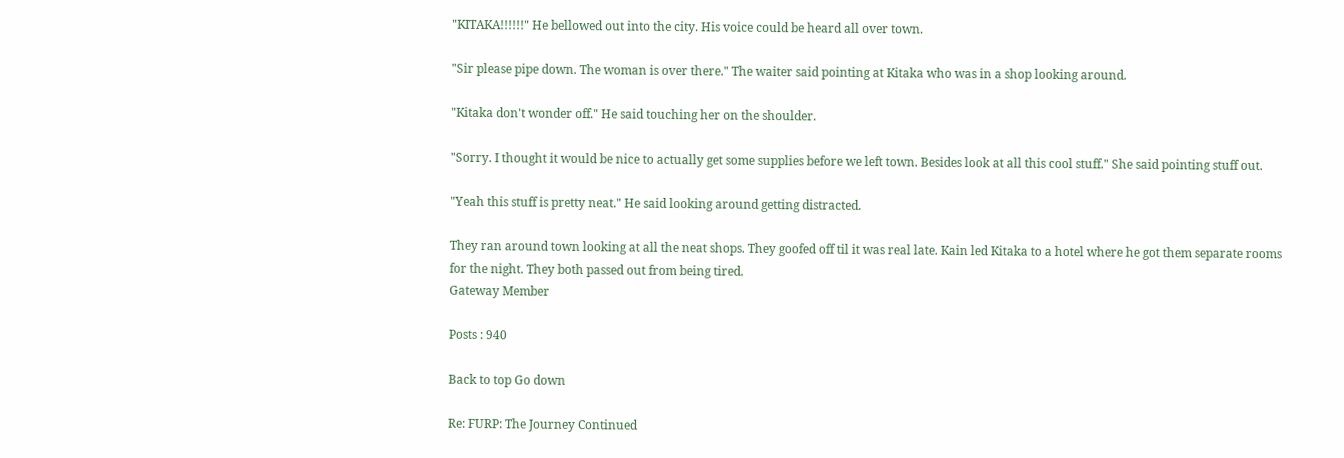"KITAKA!!!!!!" He bellowed out into the city. His voice could be heard all over town.

"Sir please pipe down. The woman is over there." The waiter said pointing at Kitaka who was in a shop looking around.

"Kitaka don't wonder off." He said touching her on the shoulder.

"Sorry. I thought it would be nice to actually get some supplies before we left town. Besides look at all this cool stuff." She said pointing stuff out.

"Yeah this stuff is pretty neat." He said looking around getting distracted.

They ran around town looking at all the neat shops. They goofed off til it was real late. Kain led Kitaka to a hotel where he got them separate rooms for the night. They both passed out from being tired.
Gateway Member

Posts : 940

Back to top Go down

Re: FURP: The Journey Continued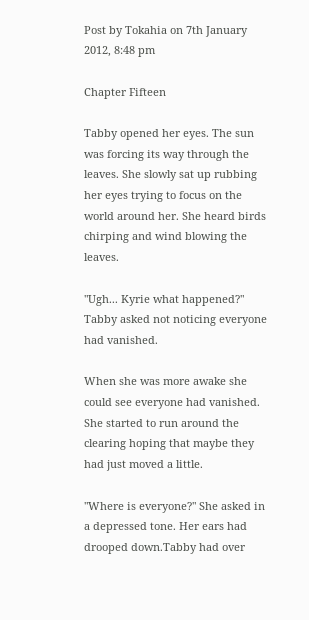Post by Tokahia on 7th January 2012, 8:48 pm

Chapter Fifteen

Tabby opened her eyes. The sun was forcing its way through the leaves. She slowly sat up rubbing her eyes trying to focus on the world around her. She heard birds chirping and wind blowing the leaves.

"Ugh... Kyrie what happened?" Tabby asked not noticing everyone had vanished.

When she was more awake she could see everyone had vanished. She started to run around the clearing hoping that maybe they had just moved a little.

"Where is everyone?" She asked in a depressed tone. Her ears had drooped down.Tabby had over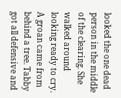looked the one dead person in the middle of the clearing. She walked around looking ready to cry. A groan came from behind a tree. Tabby got all defensive and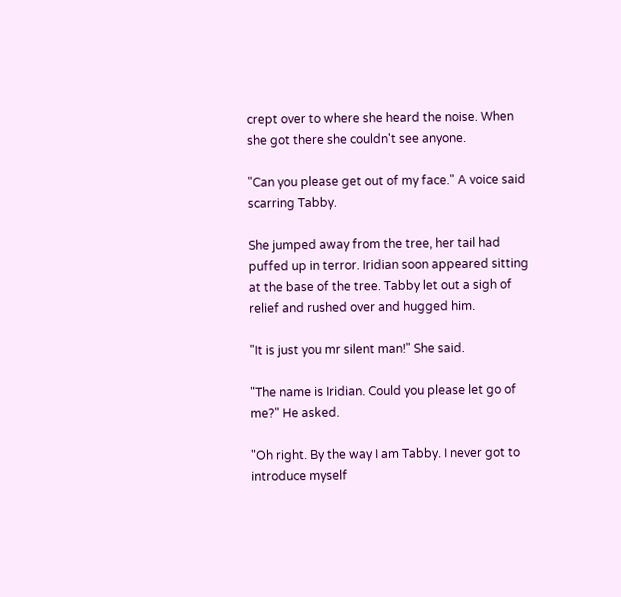crept over to where she heard the noise. When she got there she couldn't see anyone.

"Can you please get out of my face." A voice said scarring Tabby.

She jumped away from the tree, her tail had puffed up in terror. Iridian soon appeared sitting at the base of the tree. Tabby let out a sigh of relief and rushed over and hugged him.

"It is just you mr silent man!" She said.

"The name is Iridian. Could you please let go of me?" He asked.

"Oh right. By the way I am Tabby. I never got to introduce myself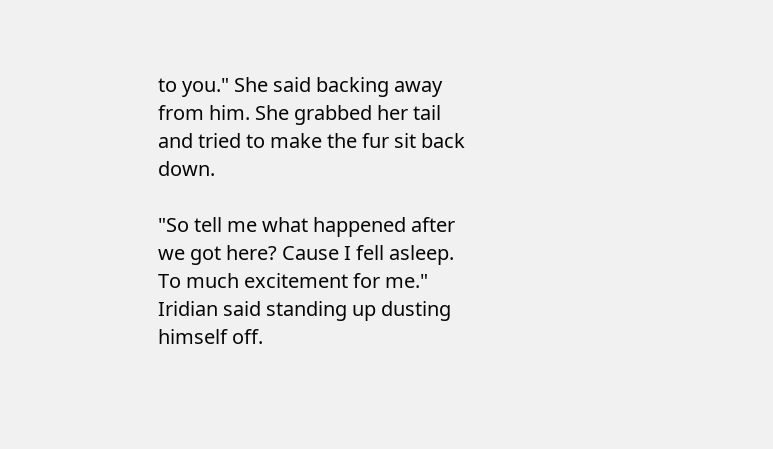to you." She said backing away from him. She grabbed her tail and tried to make the fur sit back down.

"So tell me what happened after we got here? Cause I fell asleep. To much excitement for me." Iridian said standing up dusting himself off.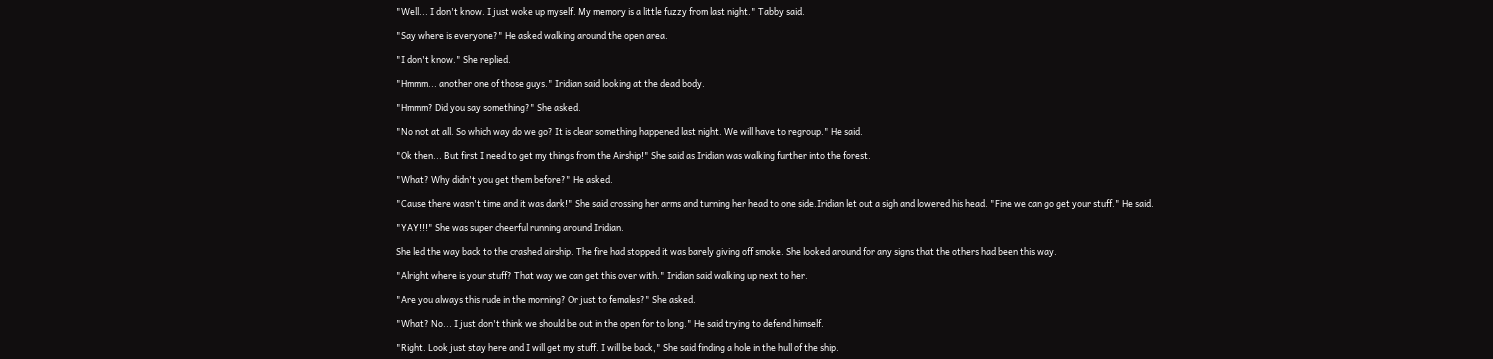"Well... I don't know. I just woke up myself. My memory is a little fuzzy from last night." Tabby said.

"Say where is everyone?" He asked walking around the open area.

"I don't know." She replied.

"Hmmm... another one of those guys." Iridian said looking at the dead body.

"Hmmm? Did you say something?" She asked.

"No not at all. So which way do we go? It is clear something happened last night. We will have to regroup." He said.

"Ok then... But first I need to get my things from the Airship!" She said as Iridian was walking further into the forest.

"What? Why didn't you get them before?" He asked.

"Cause there wasn't time and it was dark!" She said crossing her arms and turning her head to one side.Iridian let out a sigh and lowered his head. "Fine we can go get your stuff." He said.

"YAY!!!" She was super cheerful running around Iridian.

She led the way back to the crashed airship. The fire had stopped it was barely giving off smoke. She looked around for any signs that the others had been this way.

"Alright where is your stuff? That way we can get this over with." Iridian said walking up next to her.

"Are you always this rude in the morning? Or just to females?" She asked.

"What? No... I just don't think we should be out in the open for to long." He said trying to defend himself.

"Right. Look just stay here and I will get my stuff. I will be back," She said finding a hole in the hull of the ship.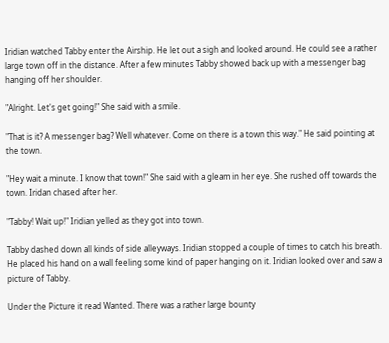Iridian watched Tabby enter the Airship. He let out a sigh and looked around. He could see a rather large town off in the distance. After a few minutes Tabby showed back up with a messenger bag hanging off her shoulder.

"Alright. Let's get going!" She said with a smile.

"That is it? A messenger bag? Well whatever. Come on there is a town this way." He said pointing at the town.

"Hey wait a minute. I know that town!" She said with a gleam in her eye. She rushed off towards the town. Iridan chased after her.

"Tabby! Wait up!" Iridian yelled as they got into town.

Tabby dashed down all kinds of side alleyways. Iridian stopped a couple of times to catch his breath. He placed his hand on a wall feeling some kind of paper hanging on it. Iridian looked over and saw a picture of Tabby.

Under the Picture it read Wanted. There was a rather large bounty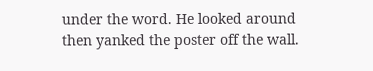under the word. He looked around then yanked the poster off the wall.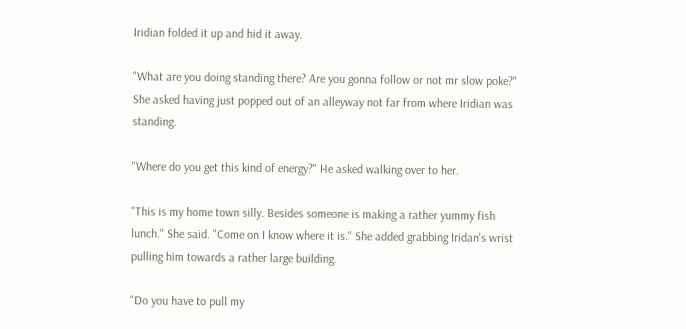Iridian folded it up and hid it away.

"What are you doing standing there? Are you gonna follow or not mr slow poke?" She asked having just popped out of an alleyway not far from where Iridian was standing.

"Where do you get this kind of energy?" He asked walking over to her.

"This is my home town silly. Besides someone is making a rather yummy fish lunch." She said. "Come on I know where it is." She added grabbing Iridan's wrist pulling him towards a rather large building.

"Do you have to pull my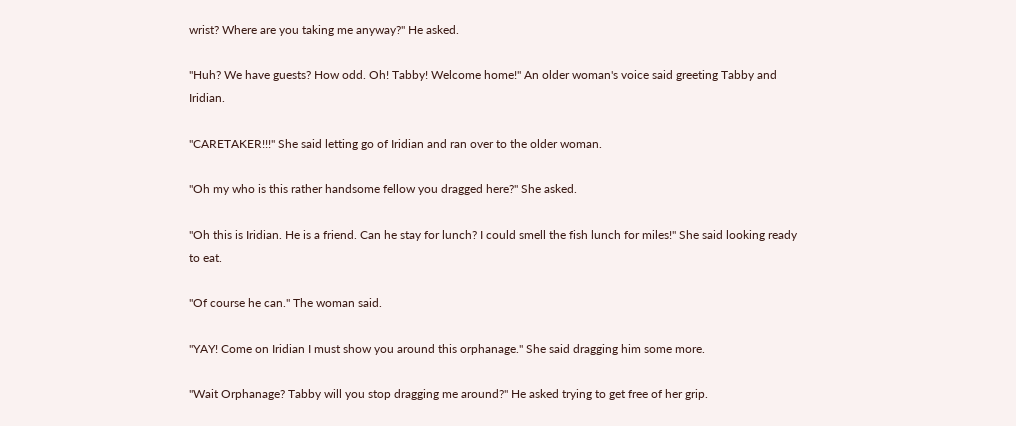wrist? Where are you taking me anyway?" He asked.

"Huh? We have guests? How odd. Oh! Tabby! Welcome home!" An older woman's voice said greeting Tabby and Iridian.

"CARETAKER!!!" She said letting go of Iridian and ran over to the older woman.

"Oh my who is this rather handsome fellow you dragged here?" She asked.

"Oh this is Iridian. He is a friend. Can he stay for lunch? I could smell the fish lunch for miles!" She said looking ready to eat.

"Of course he can." The woman said.

"YAY! Come on Iridian I must show you around this orphanage." She said dragging him some more.

"Wait Orphanage? Tabby will you stop dragging me around?" He asked trying to get free of her grip.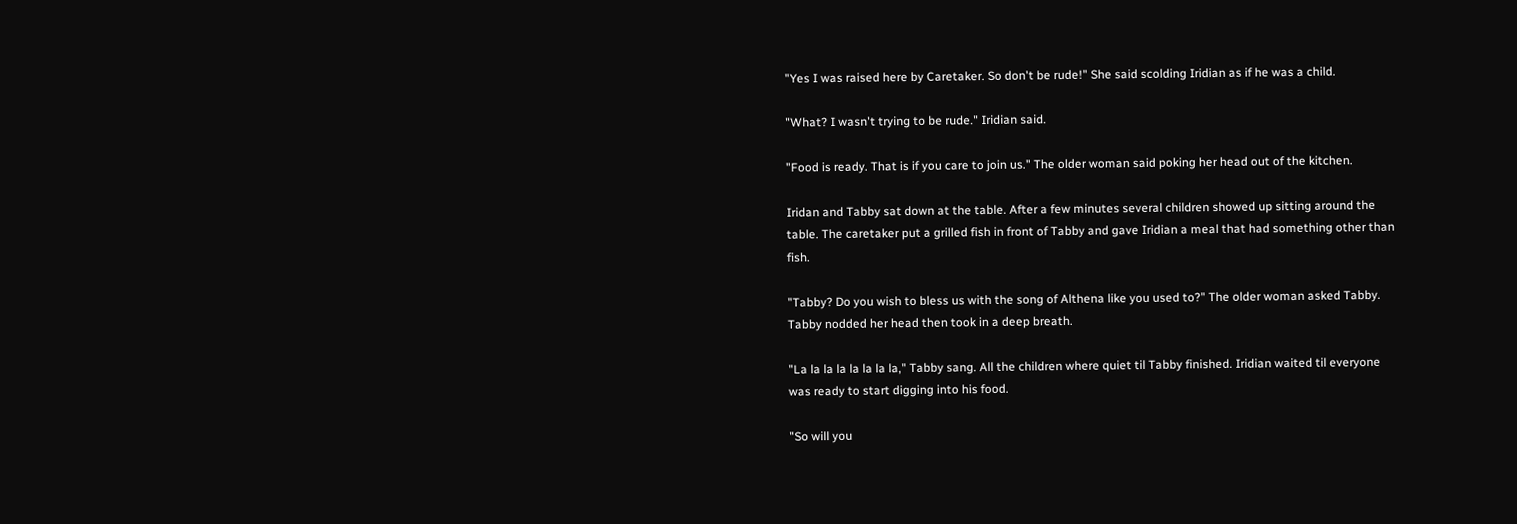"Yes I was raised here by Caretaker. So don't be rude!" She said scolding Iridian as if he was a child.

"What? I wasn't trying to be rude." Iridian said.

"Food is ready. That is if you care to join us." The older woman said poking her head out of the kitchen.

Iridan and Tabby sat down at the table. After a few minutes several children showed up sitting around the table. The caretaker put a grilled fish in front of Tabby and gave Iridian a meal that had something other than fish.

"Tabby? Do you wish to bless us with the song of Althena like you used to?" The older woman asked Tabby. Tabby nodded her head then took in a deep breath.

"La la la la la la la la," Tabby sang. All the children where quiet til Tabby finished. Iridian waited til everyone was ready to start digging into his food.

"So will you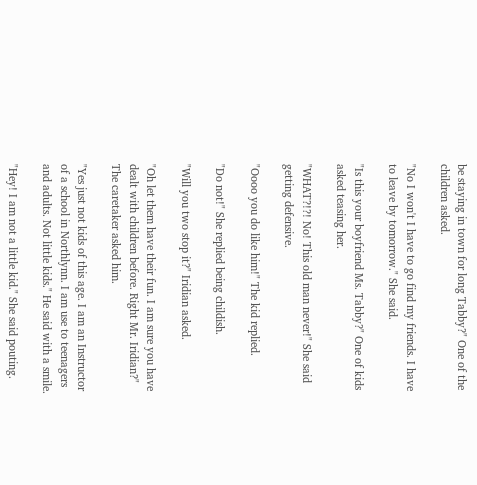be staying in town for long Tabby?" One of the children asked.

"No I won't I have to go find my friends. I have to leave by tomorrow." She said.

"Is this your boyfriend Ms. Tabby?" One of kids asked teasing her.

"WHAT?!?! No! This old man never!" She said getting defensive.

"Oooo you do like him!" The kid replied.

"Do not!" She replied being childish.

"Will you two stop it?" Iridian asked.

"Oh let them have their fun. I am sure you have dealt with children before. Right Mr. Iridian?" The caretaker asked him.

"Yes just not kids of this age. I am an Instructor of a school in Northlynn. I am use to teenagers and adults. Not little kids." He said with a smile.

"Hey! I am not a little kid." She said pouting.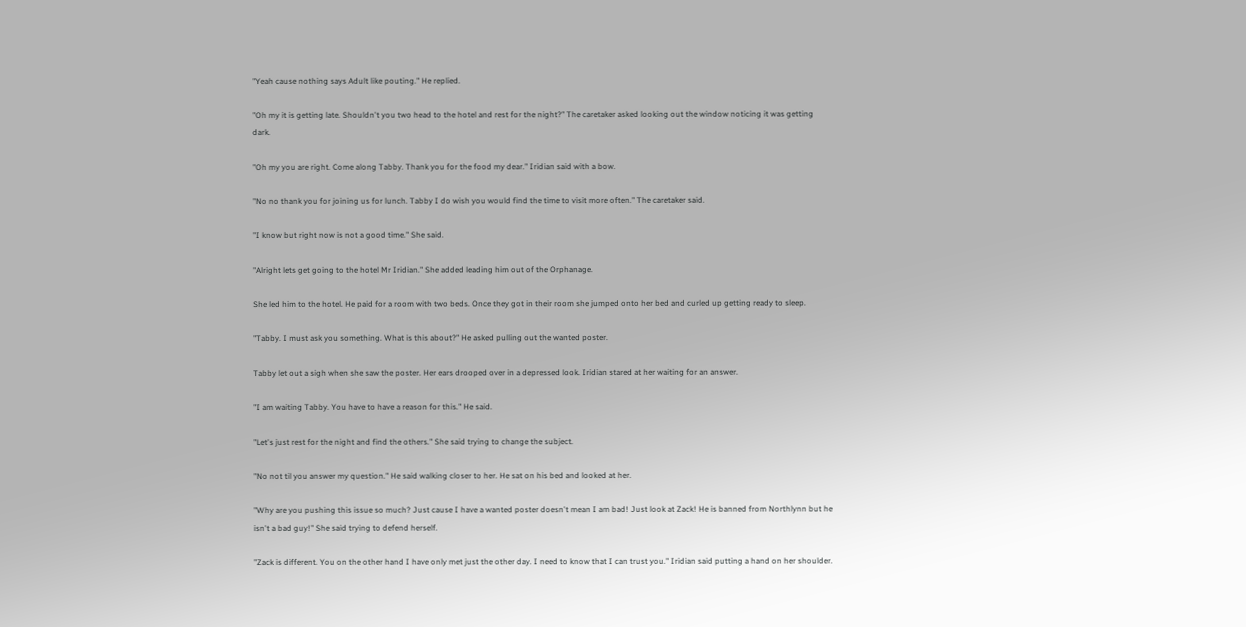"Yeah cause nothing says Adult like pouting." He replied.

"Oh my it is getting late. Shouldn't you two head to the hotel and rest for the night?" The caretaker asked looking out the window noticing it was getting dark.

"Oh my you are right. Come along Tabby. Thank you for the food my dear." Iridian said with a bow.

"No no thank you for joining us for lunch. Tabby I do wish you would find the time to visit more often." The caretaker said.

"I know but right now is not a good time." She said.

"Alright lets get going to the hotel Mr Iridian." She added leading him out of the Orphanage.

She led him to the hotel. He paid for a room with two beds. Once they got in their room she jumped onto her bed and curled up getting ready to sleep.

"Tabby. I must ask you something. What is this about?" He asked pulling out the wanted poster.

Tabby let out a sigh when she saw the poster. Her ears drooped over in a depressed look. Iridian stared at her waiting for an answer.

"I am waiting Tabby. You have to have a reason for this." He said.

"Let's just rest for the night and find the others." She said trying to change the subject.

"No not til you answer my question." He said walking closer to her. He sat on his bed and looked at her.

"Why are you pushing this issue so much? Just cause I have a wanted poster doesn't mean I am bad! Just look at Zack! He is banned from Northlynn but he isn't a bad guy!" She said trying to defend herself.

"Zack is different. You on the other hand I have only met just the other day. I need to know that I can trust you." Iridian said putting a hand on her shoulder.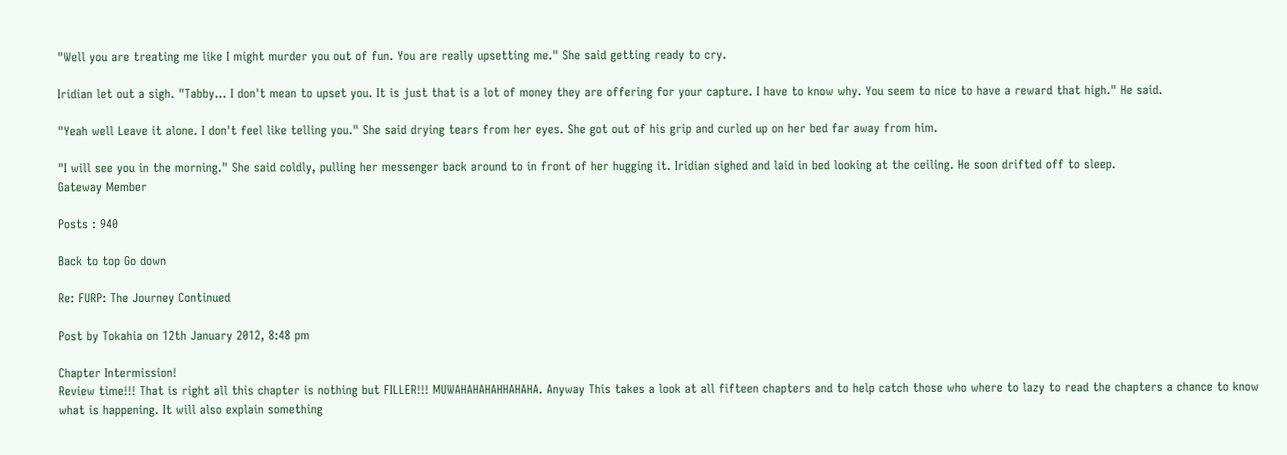"Well you are treating me like I might murder you out of fun. You are really upsetting me." She said getting ready to cry.

Iridian let out a sigh. "Tabby... I don't mean to upset you. It is just that is a lot of money they are offering for your capture. I have to know why. You seem to nice to have a reward that high." He said.

"Yeah well Leave it alone. I don't feel like telling you." She said drying tears from her eyes. She got out of his grip and curled up on her bed far away from him.

"I will see you in the morning." She said coldly, pulling her messenger back around to in front of her hugging it. Iridian sighed and laid in bed looking at the ceiling. He soon drifted off to sleep.
Gateway Member

Posts : 940

Back to top Go down

Re: FURP: The Journey Continued

Post by Tokahia on 12th January 2012, 8:48 pm

Chapter Intermission!
Review time!!! That is right all this chapter is nothing but FILLER!!! MUWAHAHAHAHHAHAHA. Anyway This takes a look at all fifteen chapters and to help catch those who where to lazy to read the chapters a chance to know what is happening. It will also explain something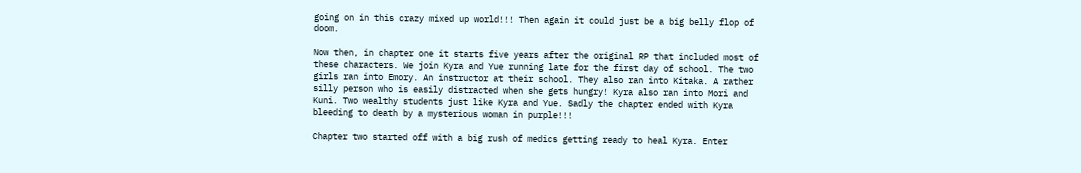going on in this crazy mixed up world!!! Then again it could just be a big belly flop of doom.

Now then, in chapter one it starts five years after the original RP that included most of these characters. We join Kyra and Yue running late for the first day of school. The two girls ran into Emory. An instructor at their school. They also ran into Kitaka. A rather silly person who is easily distracted when she gets hungry! Kyra also ran into Mori and Kuni. Two wealthy students just like Kyra and Yue. Sadly the chapter ended with Kyra bleeding to death by a mysterious woman in purple!!!

Chapter two started off with a big rush of medics getting ready to heal Kyra. Enter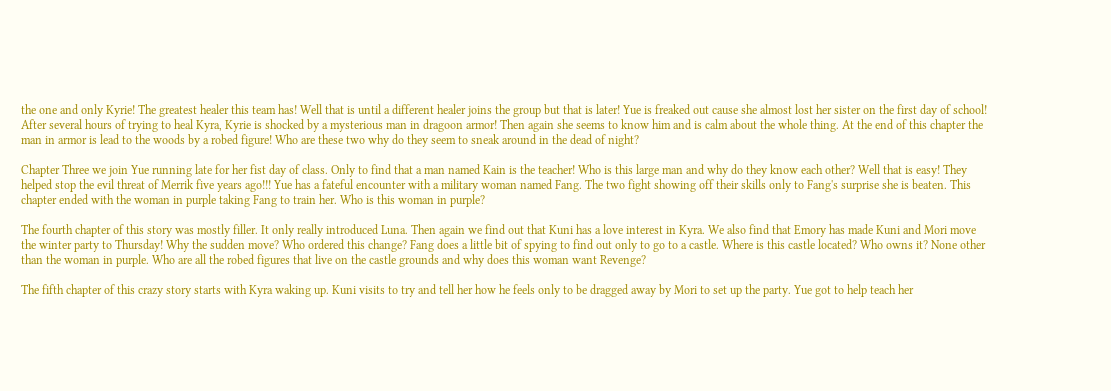the one and only Kyrie! The greatest healer this team has! Well that is until a different healer joins the group but that is later! Yue is freaked out cause she almost lost her sister on the first day of school! After several hours of trying to heal Kyra, Kyrie is shocked by a mysterious man in dragoon armor! Then again she seems to know him and is calm about the whole thing. At the end of this chapter the man in armor is lead to the woods by a robed figure! Who are these two why do they seem to sneak around in the dead of night?

Chapter Three we join Yue running late for her fist day of class. Only to find that a man named Kain is the teacher! Who is this large man and why do they know each other? Well that is easy! They helped stop the evil threat of Merrik five years ago!!! Yue has a fateful encounter with a military woman named Fang. The two fight showing off their skills only to Fang's surprise she is beaten. This chapter ended with the woman in purple taking Fang to train her. Who is this woman in purple?

The fourth chapter of this story was mostly filler. It only really introduced Luna. Then again we find out that Kuni has a love interest in Kyra. We also find that Emory has made Kuni and Mori move the winter party to Thursday! Why the sudden move? Who ordered this change? Fang does a little bit of spying to find out only to go to a castle. Where is this castle located? Who owns it? None other than the woman in purple. Who are all the robed figures that live on the castle grounds and why does this woman want Revenge?

The fifth chapter of this crazy story starts with Kyra waking up. Kuni visits to try and tell her how he feels only to be dragged away by Mori to set up the party. Yue got to help teach her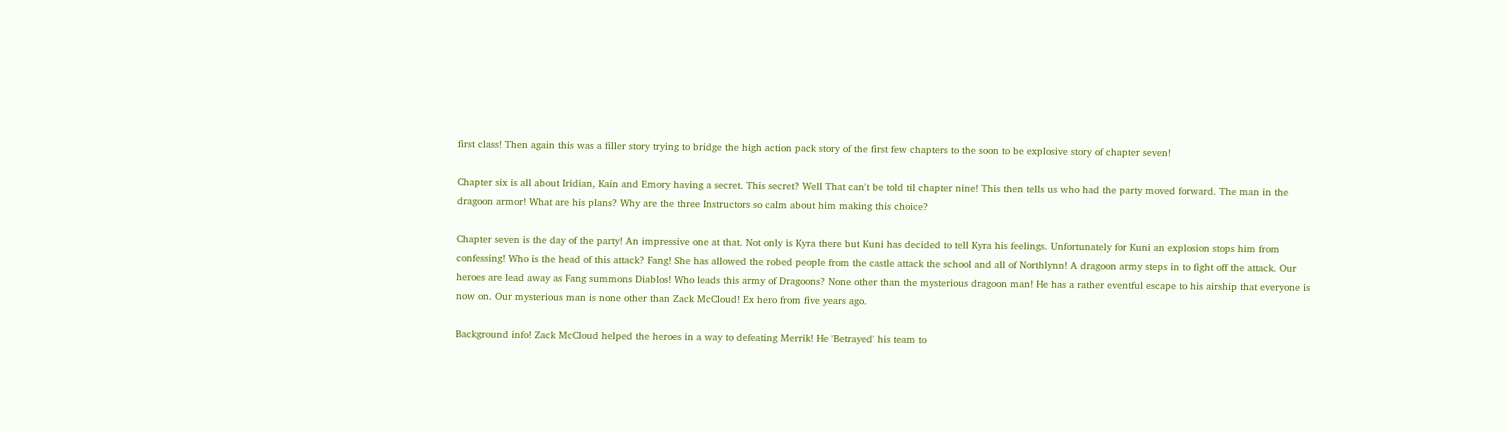first class! Then again this was a filler story trying to bridge the high action pack story of the first few chapters to the soon to be explosive story of chapter seven!

Chapter six is all about Iridian, Kain and Emory having a secret. This secret? Well That can't be told til chapter nine! This then tells us who had the party moved forward. The man in the dragoon armor! What are his plans? Why are the three Instructors so calm about him making this choice?

Chapter seven is the day of the party! An impressive one at that. Not only is Kyra there but Kuni has decided to tell Kyra his feelings. Unfortunately for Kuni an explosion stops him from confessing! Who is the head of this attack? Fang! She has allowed the robed people from the castle attack the school and all of Northlynn! A dragoon army steps in to fight off the attack. Our heroes are lead away as Fang summons Diablos! Who leads this army of Dragoons? None other than the mysterious dragoon man! He has a rather eventful escape to his airship that everyone is now on. Our mysterious man is none other than Zack McCloud! Ex hero from five years ago.

Background info! Zack McCloud helped the heroes in a way to defeating Merrik! He 'Betrayed' his team to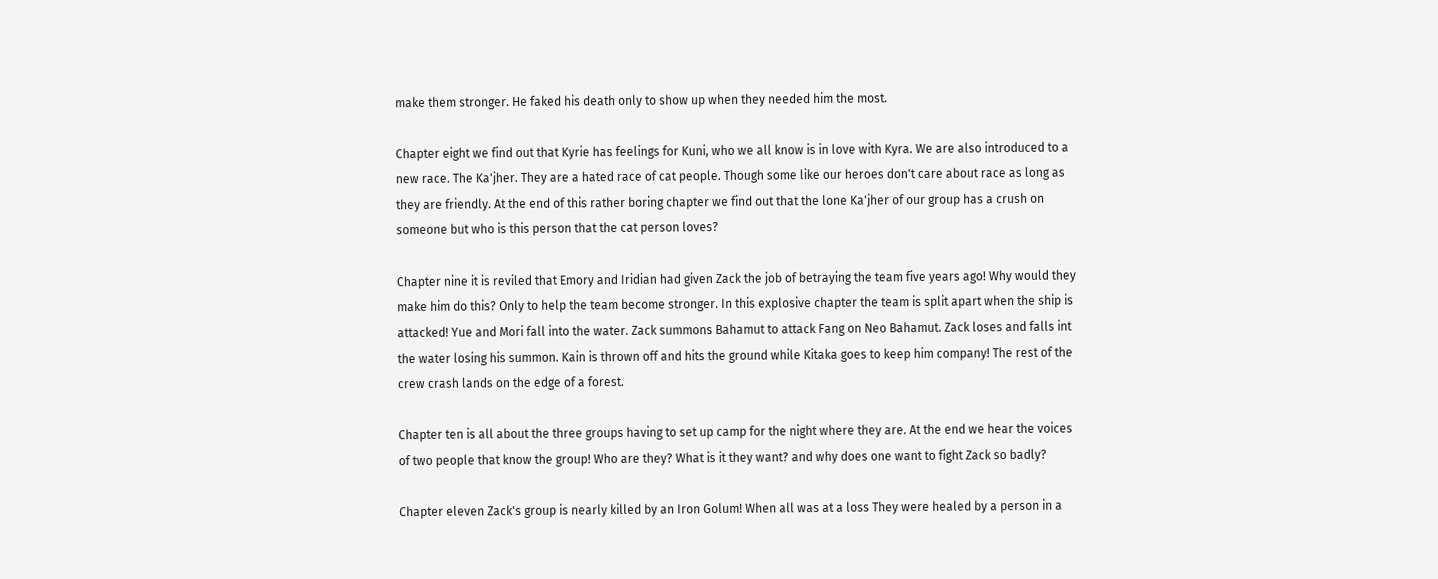make them stronger. He faked his death only to show up when they needed him the most.

Chapter eight we find out that Kyrie has feelings for Kuni, who we all know is in love with Kyra. We are also introduced to a new race. The Ka'jher. They are a hated race of cat people. Though some like our heroes don't care about race as long as they are friendly. At the end of this rather boring chapter we find out that the lone Ka'jher of our group has a crush on someone but who is this person that the cat person loves?

Chapter nine it is reviled that Emory and Iridian had given Zack the job of betraying the team five years ago! Why would they make him do this? Only to help the team become stronger. In this explosive chapter the team is split apart when the ship is attacked! Yue and Mori fall into the water. Zack summons Bahamut to attack Fang on Neo Bahamut. Zack loses and falls int the water losing his summon. Kain is thrown off and hits the ground while Kitaka goes to keep him company! The rest of the crew crash lands on the edge of a forest.

Chapter ten is all about the three groups having to set up camp for the night where they are. At the end we hear the voices of two people that know the group! Who are they? What is it they want? and why does one want to fight Zack so badly?

Chapter eleven Zack's group is nearly killed by an Iron Golum! When all was at a loss They were healed by a person in a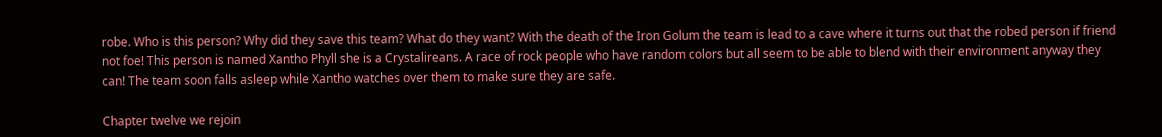robe. Who is this person? Why did they save this team? What do they want? With the death of the Iron Golum the team is lead to a cave where it turns out that the robed person if friend not foe! This person is named Xantho Phyll she is a Crystalireans. A race of rock people who have random colors but all seem to be able to blend with their environment anyway they can! The team soon falls asleep while Xantho watches over them to make sure they are safe.

Chapter twelve we rejoin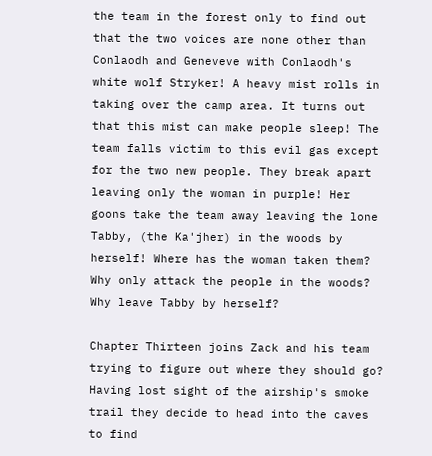the team in the forest only to find out that the two voices are none other than Conlaodh and Geneveve with Conlaodh's white wolf Stryker! A heavy mist rolls in taking over the camp area. It turns out that this mist can make people sleep! The team falls victim to this evil gas except for the two new people. They break apart leaving only the woman in purple! Her goons take the team away leaving the lone Tabby, (the Ka'jher) in the woods by herself! Where has the woman taken them? Why only attack the people in the woods? Why leave Tabby by herself?

Chapter Thirteen joins Zack and his team trying to figure out where they should go? Having lost sight of the airship's smoke trail they decide to head into the caves to find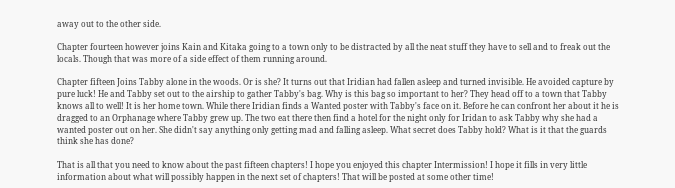away out to the other side.

Chapter fourteen however joins Kain and Kitaka going to a town only to be distracted by all the neat stuff they have to sell and to freak out the locals. Though that was more of a side effect of them running around.

Chapter fifteen Joins Tabby alone in the woods. Or is she? It turns out that Iridian had fallen asleep and turned invisible. He avoided capture by pure luck! He and Tabby set out to the airship to gather Tabby's bag. Why is this bag so important to her? They head off to a town that Tabby knows all to well! It is her home town. While there Iridian finds a Wanted poster with Tabby's face on it. Before he can confront her about it he is dragged to an Orphanage where Tabby grew up. The two eat there then find a hotel for the night only for Iridan to ask Tabby why she had a wanted poster out on her. She didn't say anything only getting mad and falling asleep. What secret does Tabby hold? What is it that the guards think she has done?

That is all that you need to know about the past fifteen chapters! I hope you enjoyed this chapter Intermission! I hope it fills in very little information about what will possibly happen in the next set of chapters! That will be posted at some other time!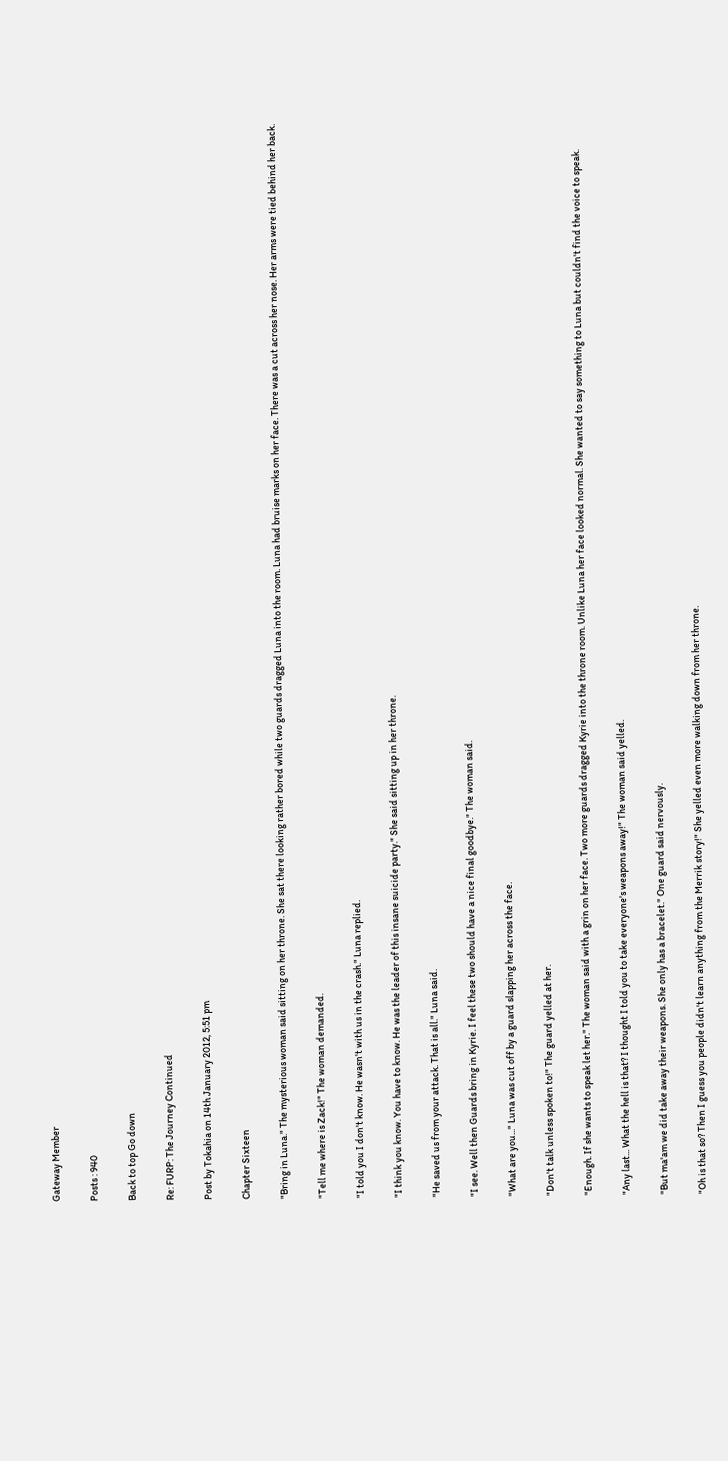Gateway Member

Posts : 940

Back to top Go down

Re: FURP: The Journey Continued

Post by Tokahia on 14th January 2012, 5:51 pm

Chapter Sixteen

"Bring in Luna." The mysterious woman said sitting on her throne. She sat there looking rather bored while two guards dragged Luna into the room. Luna had bruise marks on her face. There was a cut across her nose. Her arms were tied behind her back.

"Tell me where is Zack!" The woman demanded.

"I told you I don't know. He wasn't with us in the crash." Luna replied.

"I think you know. You have to know. He was the leader of this insane suicide party." She said sitting up in her throne.

"He saved us from your attack. That is all." Luna said.

"I see. Well then Guards bring in Kyrie. I feel these two should have a nice final goodbye." The woman said.

"What are you..." Luna was cut off by a guard slapping her across the face.

"Don't talk unless spoken to!" The guard yelled at her.

"Enough. If she wants to speak let her." The woman said with a grin on her face. Two more guards dragged Kyrie into the throne room. Unlike Luna her face looked normal. She wanted to say something to Luna but couldn't find the voice to speak.

"Any last... What the hell is that? I thought I told you to take everyone's weapons away!" The woman said yelled.

"But ma'am we did take away their weapons. She only has a bracelet." One guard said nervously.

"Oh is that so? Then I guess you people didn't learn anything from the Merrik story!" She yelled even more walking down from her throne.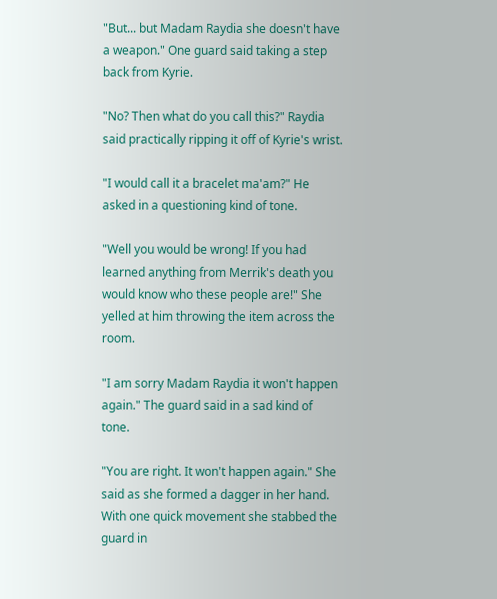"But... but Madam Raydia she doesn't have a weapon." One guard said taking a step back from Kyrie.

"No? Then what do you call this?" Raydia said practically ripping it off of Kyrie's wrist.

"I would call it a bracelet ma'am?" He asked in a questioning kind of tone.

"Well you would be wrong! If you had learned anything from Merrik's death you would know who these people are!" She yelled at him throwing the item across the room.

"I am sorry Madam Raydia it won't happen again." The guard said in a sad kind of tone.

"You are right. It won't happen again." She said as she formed a dagger in her hand. With one quick movement she stabbed the guard in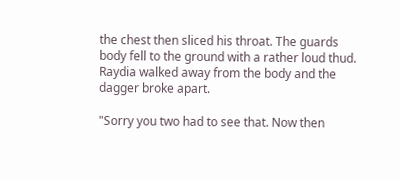the chest then sliced his throat. The guards body fell to the ground with a rather loud thud. Raydia walked away from the body and the dagger broke apart.

"Sorry you two had to see that. Now then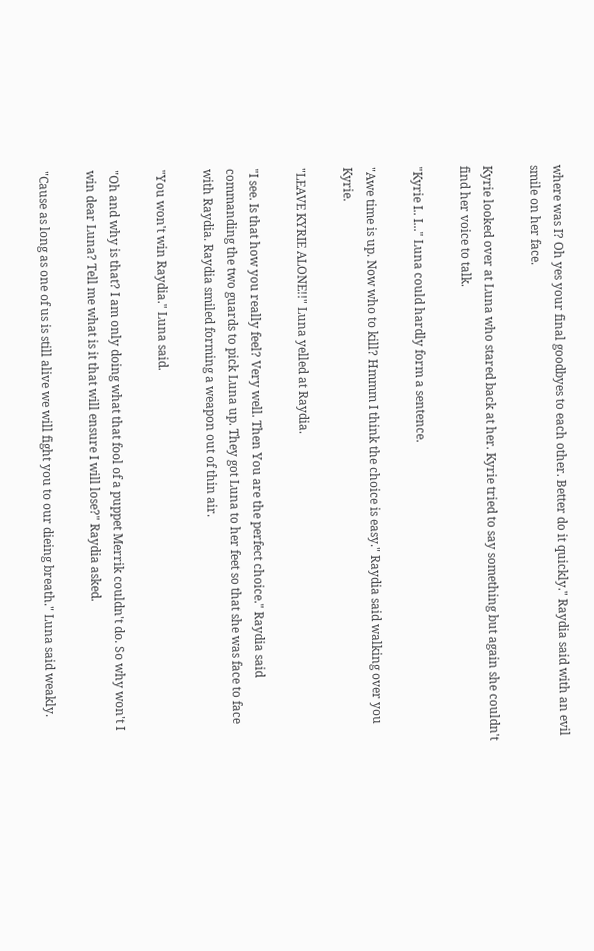where was I? Oh yes your final goodbyes to each other. Better do it quickly." Raydia said with an evil smile on her face.

Kyrie looked over at Luna who stared back at her. Kyrie tried to say something but again she couldn't find her voice to talk.

"Kyrie I.. I..." Luna could hardly form a sentence.

"Awe time is up. Now who to kill? Hmmm I think the choice is easy." Raydia said walking over you Kyrie.

"LEAVE KYRIE ALONE!!" Luna yelled at Raydia.

"I see. Is that how you really feel? Very well. Then You are the perfect choice." Raydia said commanding the two guards to pick Luna up. They got Luna to her feet so that she was face to face with Raydia. Raydia smiled forming a weapon out of thin air.

"You won't win Raydia." Luna said.

"Oh and why is that? I am only doing what that fool of a puppet Merrik couldn't do. So why won't I win dear Luna? Tell me what is it that will ensure I will lose?" Raydia asked.

"Cause as long as one of us is still alive we will fight you to our dieing breath." Luna said weakly.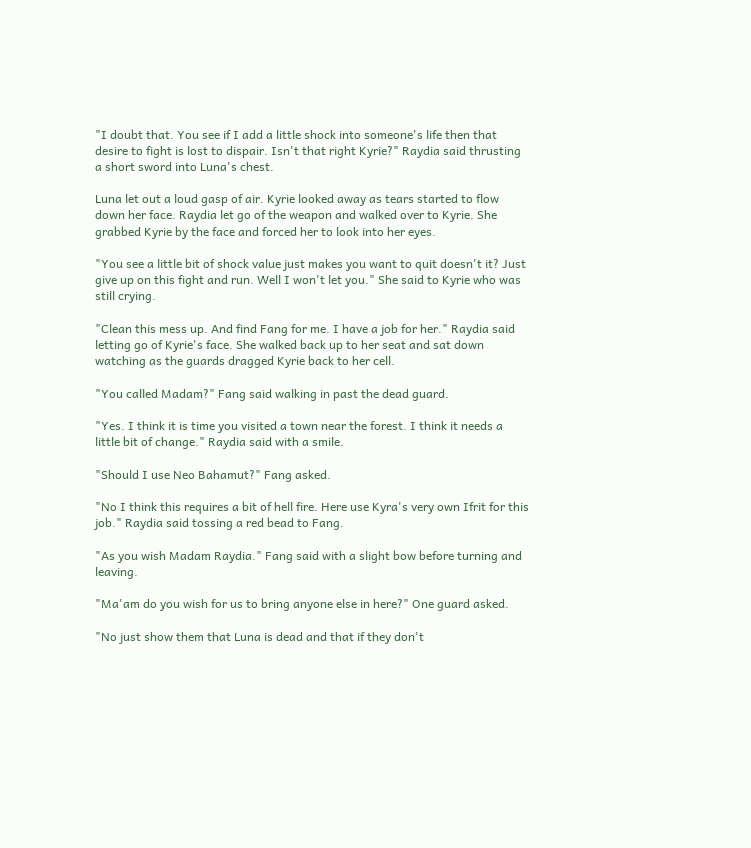"I doubt that. You see if I add a little shock into someone's life then that desire to fight is lost to dispair. Isn't that right Kyrie?" Raydia said thrusting a short sword into Luna's chest.

Luna let out a loud gasp of air. Kyrie looked away as tears started to flow down her face. Raydia let go of the weapon and walked over to Kyrie. She grabbed Kyrie by the face and forced her to look into her eyes.

"You see a little bit of shock value just makes you want to quit doesn't it? Just give up on this fight and run. Well I won't let you." She said to Kyrie who was still crying.

"Clean this mess up. And find Fang for me. I have a job for her." Raydia said letting go of Kyrie's face. She walked back up to her seat and sat down watching as the guards dragged Kyrie back to her cell.

"You called Madam?" Fang said walking in past the dead guard.

"Yes. I think it is time you visited a town near the forest. I think it needs a little bit of change." Raydia said with a smile.

"Should I use Neo Bahamut?" Fang asked.

"No I think this requires a bit of hell fire. Here use Kyra's very own Ifrit for this job." Raydia said tossing a red bead to Fang.

"As you wish Madam Raydia." Fang said with a slight bow before turning and leaving.

"Ma'am do you wish for us to bring anyone else in here?" One guard asked.

"No just show them that Luna is dead and that if they don't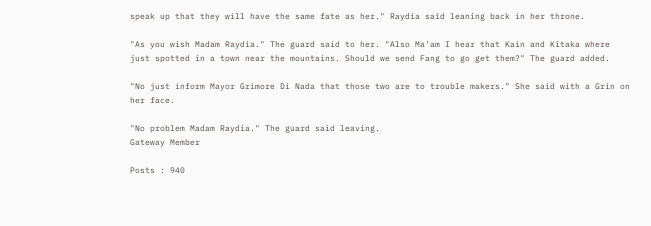speak up that they will have the same fate as her." Raydia said leaning back in her throne.

"As you wish Madam Raydia." The guard said to her. "Also Ma'am I hear that Kain and Kitaka where just spotted in a town near the mountains. Should we send Fang to go get them?" The guard added.

"No just inform Mayor Grimore Di Nada that those two are to trouble makers." She said with a Grin on her face.

"No problem Madam Raydia." The guard said leaving.
Gateway Member

Posts : 940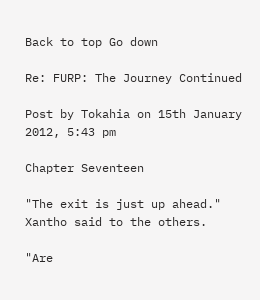Back to top Go down

Re: FURP: The Journey Continued

Post by Tokahia on 15th January 2012, 5:43 pm

Chapter Seventeen

"The exit is just up ahead." Xantho said to the others.

"Are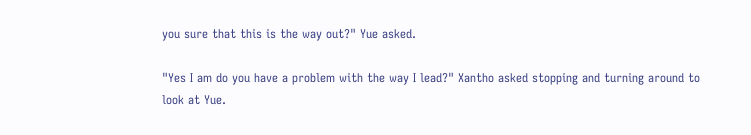you sure that this is the way out?" Yue asked.

"Yes I am do you have a problem with the way I lead?" Xantho asked stopping and turning around to look at Yue.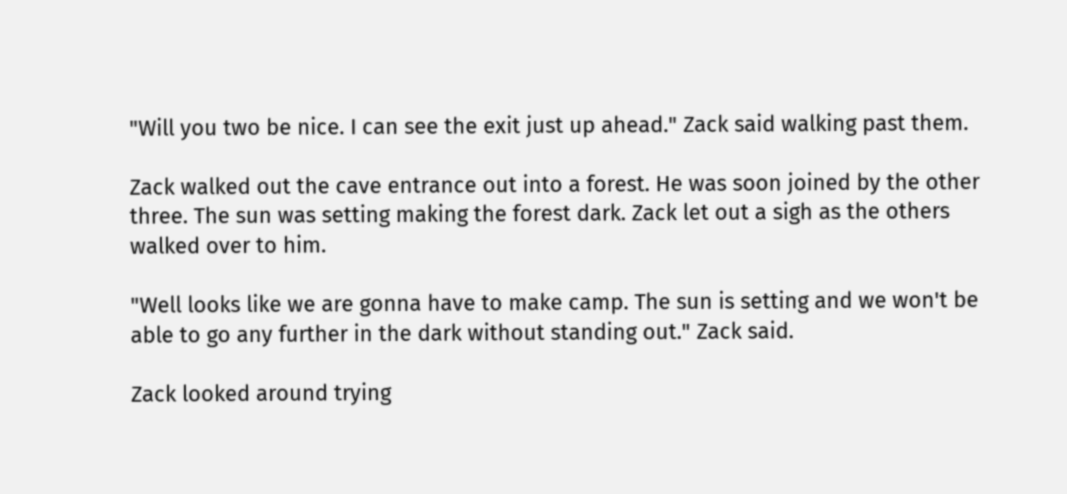"Will you two be nice. I can see the exit just up ahead." Zack said walking past them.

Zack walked out the cave entrance out into a forest. He was soon joined by the other three. The sun was setting making the forest dark. Zack let out a sigh as the others walked over to him.

"Well looks like we are gonna have to make camp. The sun is setting and we won't be able to go any further in the dark without standing out." Zack said.

Zack looked around trying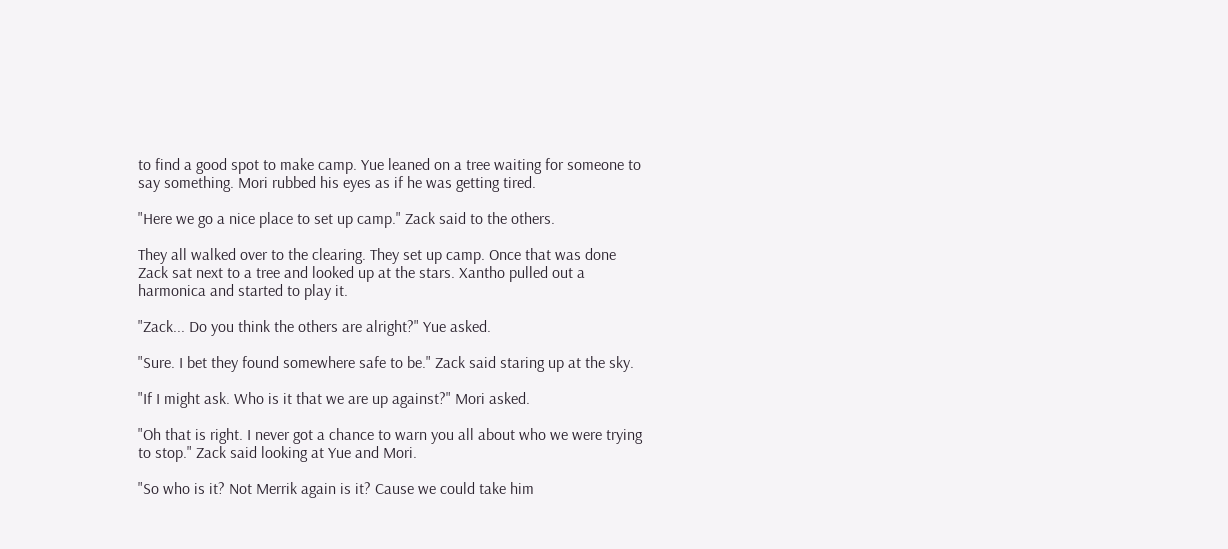to find a good spot to make camp. Yue leaned on a tree waiting for someone to say something. Mori rubbed his eyes as if he was getting tired.

"Here we go a nice place to set up camp." Zack said to the others.

They all walked over to the clearing. They set up camp. Once that was done Zack sat next to a tree and looked up at the stars. Xantho pulled out a harmonica and started to play it.

"Zack... Do you think the others are alright?" Yue asked.

"Sure. I bet they found somewhere safe to be." Zack said staring up at the sky.

"If I might ask. Who is it that we are up against?" Mori asked.

"Oh that is right. I never got a chance to warn you all about who we were trying to stop." Zack said looking at Yue and Mori.

"So who is it? Not Merrik again is it? Cause we could take him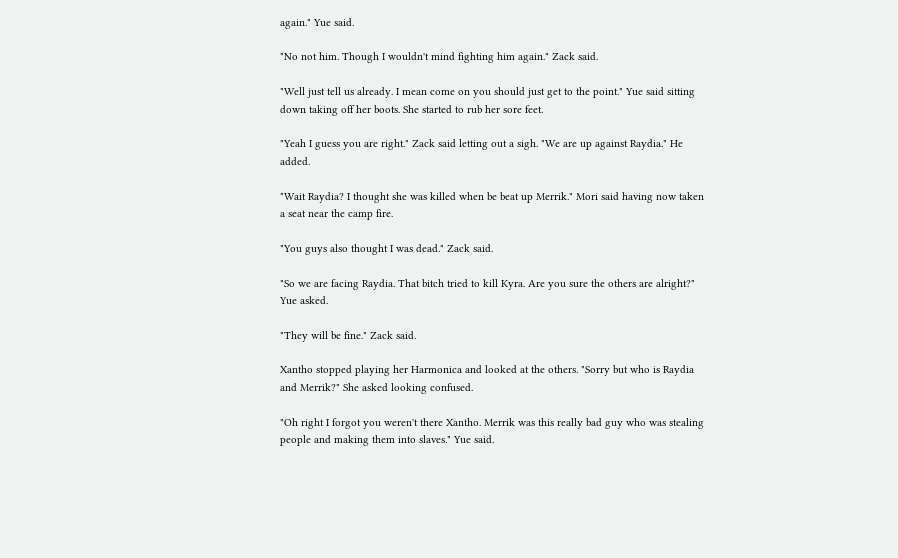again." Yue said.

"No not him. Though I wouldn't mind fighting him again." Zack said.

"Well just tell us already. I mean come on you should just get to the point." Yue said sitting down taking off her boots. She started to rub her sore feet.

"Yeah I guess you are right." Zack said letting out a sigh. "We are up against Raydia." He added.

"Wait Raydia? I thought she was killed when be beat up Merrik." Mori said having now taken a seat near the camp fire.

"You guys also thought I was dead." Zack said.

"So we are facing Raydia. That bitch tried to kill Kyra. Are you sure the others are alright?" Yue asked.

"They will be fine." Zack said.

Xantho stopped playing her Harmonica and looked at the others. "Sorry but who is Raydia and Merrik?" She asked looking confused.

"Oh right I forgot you weren't there Xantho. Merrik was this really bad guy who was stealing people and making them into slaves." Yue said.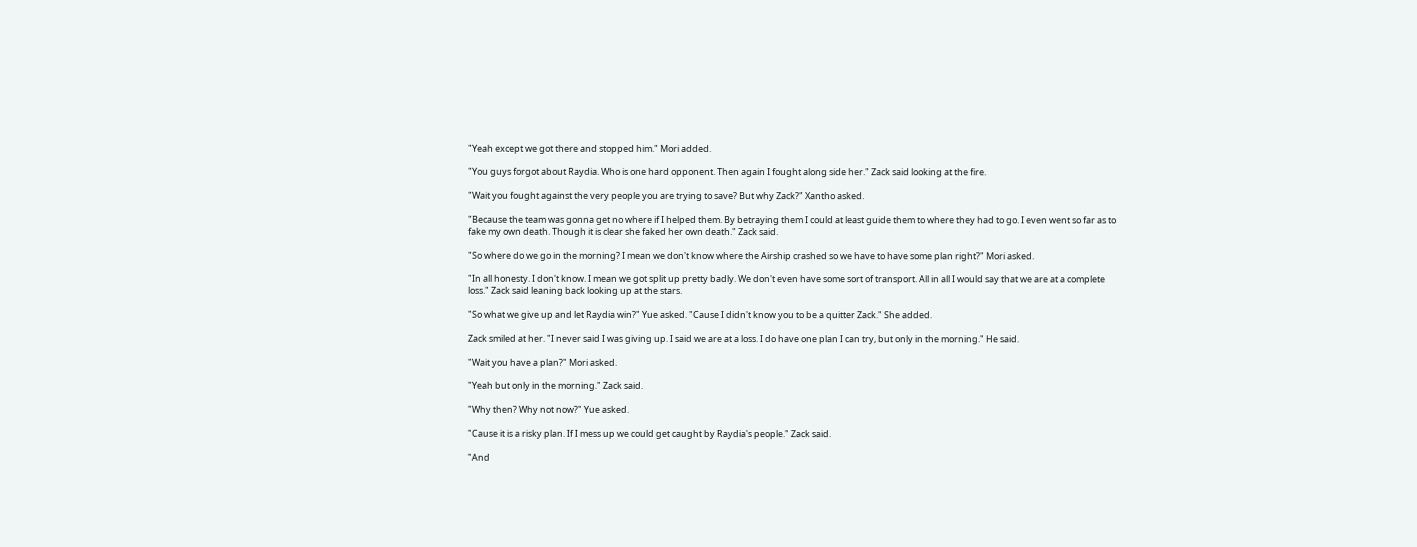"Yeah except we got there and stopped him." Mori added.

"You guys forgot about Raydia. Who is one hard opponent. Then again I fought along side her." Zack said looking at the fire.

"Wait you fought against the very people you are trying to save? But why Zack?" Xantho asked.

"Because the team was gonna get no where if I helped them. By betraying them I could at least guide them to where they had to go. I even went so far as to fake my own death. Though it is clear she faked her own death." Zack said.

"So where do we go in the morning? I mean we don't know where the Airship crashed so we have to have some plan right?" Mori asked.

"In all honesty. I don't know. I mean we got split up pretty badly. We don't even have some sort of transport. All in all I would say that we are at a complete loss." Zack said leaning back looking up at the stars.

"So what we give up and let Raydia win?" Yue asked. "Cause I didn't know you to be a quitter Zack." She added.

Zack smiled at her. "I never said I was giving up. I said we are at a loss. I do have one plan I can try, but only in the morning." He said.

"Wait you have a plan?" Mori asked.

"Yeah but only in the morning." Zack said.

"Why then? Why not now?" Yue asked.

"Cause it is a risky plan. If I mess up we could get caught by Raydia's people." Zack said.

"And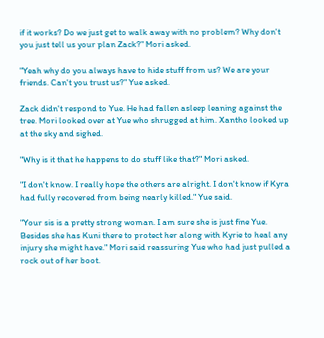if it works? Do we just get to walk away with no problem? Why don't you just tell us your plan Zack?" Mori asked.

"Yeah why do you always have to hide stuff from us? We are your friends. Can't you trust us?" Yue asked.

Zack didn't respond to Yue. He had fallen asleep leaning against the tree. Mori looked over at Yue who shrugged at him. Xantho looked up at the sky and sighed.

"Why is it that he happens to do stuff like that?" Mori asked.

"I don't know. I really hope the others are alright. I don't know if Kyra had fully recovered from being nearly killed." Yue said.

"Your sis is a pretty strong woman. I am sure she is just fine Yue. Besides she has Kuni there to protect her along with Kyrie to heal any injury she might have." Mori said reassuring Yue who had just pulled a rock out of her boot.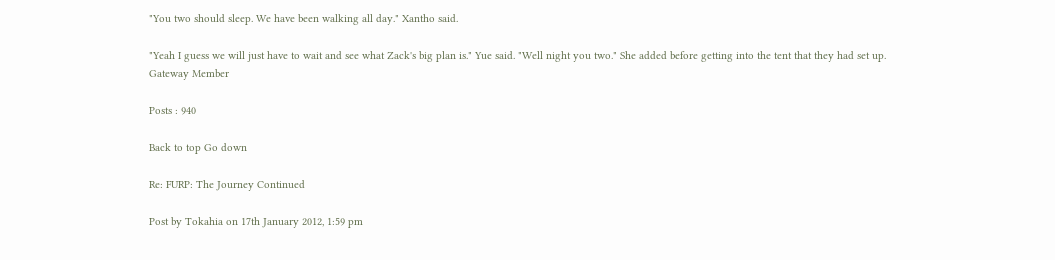"You two should sleep. We have been walking all day." Xantho said.

"Yeah I guess we will just have to wait and see what Zack's big plan is." Yue said. "Well night you two." She added before getting into the tent that they had set up.
Gateway Member

Posts : 940

Back to top Go down

Re: FURP: The Journey Continued

Post by Tokahia on 17th January 2012, 1:59 pm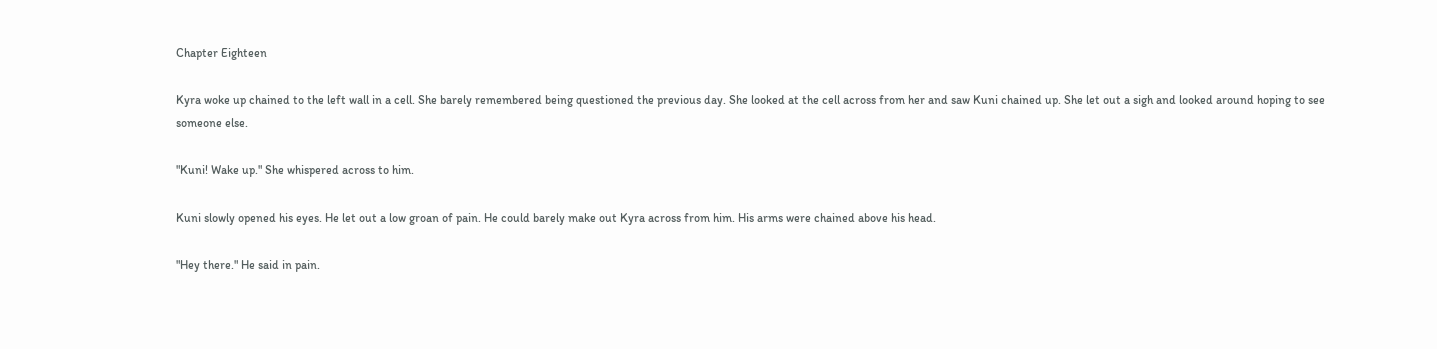Chapter Eighteen

Kyra woke up chained to the left wall in a cell. She barely remembered being questioned the previous day. She looked at the cell across from her and saw Kuni chained up. She let out a sigh and looked around hoping to see someone else.

"Kuni! Wake up." She whispered across to him.

Kuni slowly opened his eyes. He let out a low groan of pain. He could barely make out Kyra across from him. His arms were chained above his head.

"Hey there." He said in pain.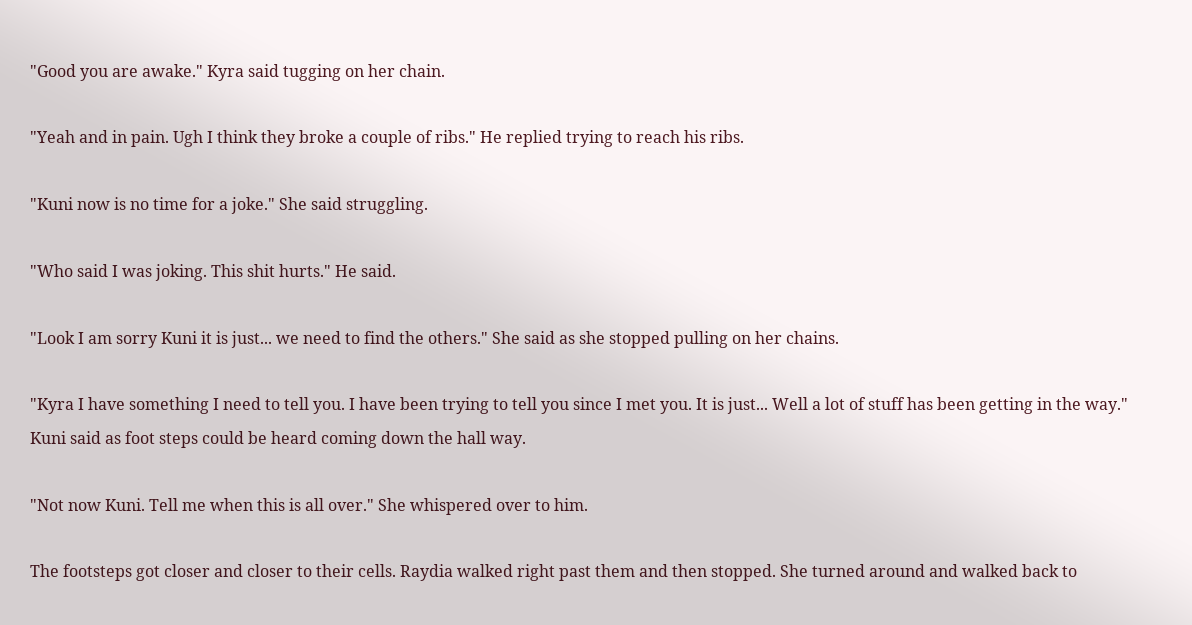"Good you are awake." Kyra said tugging on her chain.

"Yeah and in pain. Ugh I think they broke a couple of ribs." He replied trying to reach his ribs.

"Kuni now is no time for a joke." She said struggling.

"Who said I was joking. This shit hurts." He said.

"Look I am sorry Kuni it is just... we need to find the others." She said as she stopped pulling on her chains.

"Kyra I have something I need to tell you. I have been trying to tell you since I met you. It is just... Well a lot of stuff has been getting in the way." Kuni said as foot steps could be heard coming down the hall way.

"Not now Kuni. Tell me when this is all over." She whispered over to him.

The footsteps got closer and closer to their cells. Raydia walked right past them and then stopped. She turned around and walked back to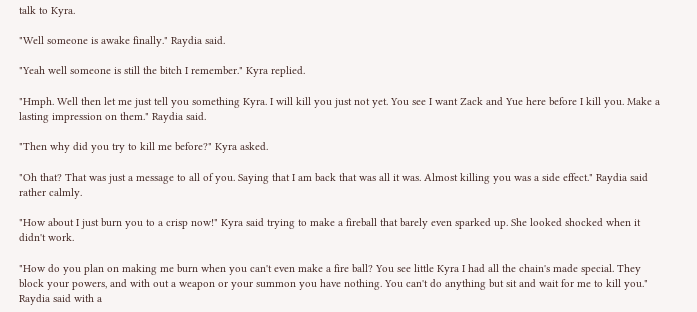talk to Kyra.

"Well someone is awake finally." Raydia said.

"Yeah well someone is still the bitch I remember." Kyra replied.

"Hmph. Well then let me just tell you something Kyra. I will kill you just not yet. You see I want Zack and Yue here before I kill you. Make a lasting impression on them." Raydia said.

"Then why did you try to kill me before?" Kyra asked.

"Oh that? That was just a message to all of you. Saying that I am back that was all it was. Almost killing you was a side effect." Raydia said rather calmly.

"How about I just burn you to a crisp now!" Kyra said trying to make a fireball that barely even sparked up. She looked shocked when it didn't work.

"How do you plan on making me burn when you can't even make a fire ball? You see little Kyra I had all the chain's made special. They block your powers, and with out a weapon or your summon you have nothing. You can't do anything but sit and wait for me to kill you." Raydia said with a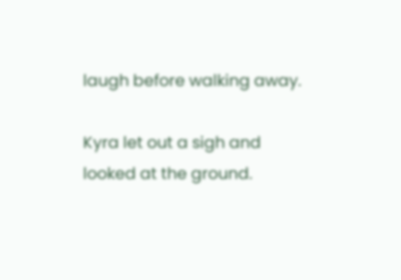laugh before walking away.

Kyra let out a sigh and looked at the ground.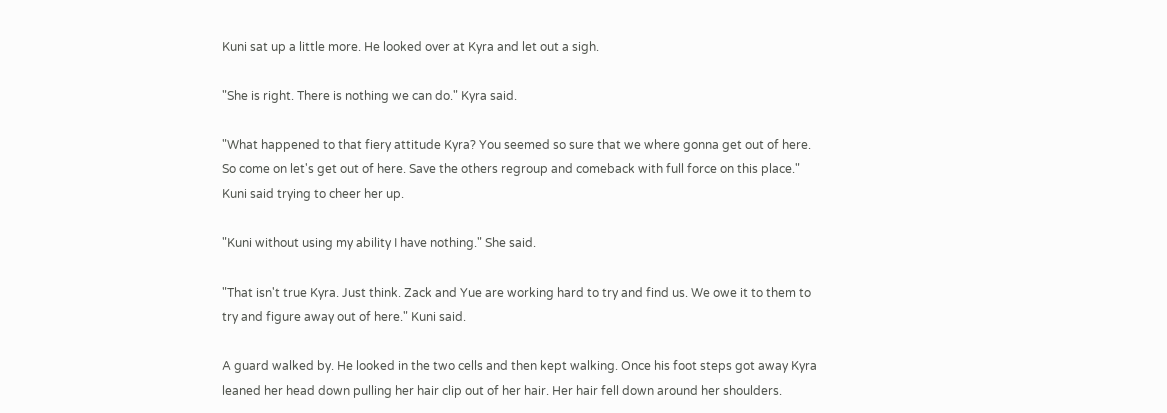Kuni sat up a little more. He looked over at Kyra and let out a sigh.

"She is right. There is nothing we can do." Kyra said.

"What happened to that fiery attitude Kyra? You seemed so sure that we where gonna get out of here. So come on let's get out of here. Save the others regroup and comeback with full force on this place." Kuni said trying to cheer her up.

"Kuni without using my ability I have nothing." She said.

"That isn't true Kyra. Just think. Zack and Yue are working hard to try and find us. We owe it to them to try and figure away out of here." Kuni said.

A guard walked by. He looked in the two cells and then kept walking. Once his foot steps got away Kyra leaned her head down pulling her hair clip out of her hair. Her hair fell down around her shoulders.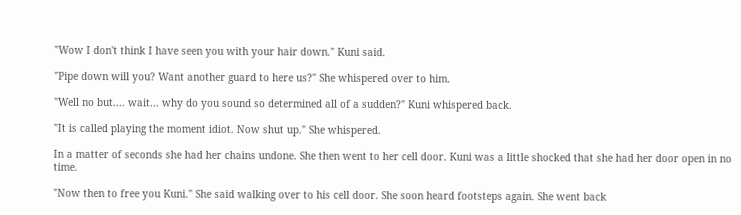"Wow I don't think I have seen you with your hair down." Kuni said.

"Pipe down will you? Want another guard to here us?" She whispered over to him.

"Well no but.... wait... why do you sound so determined all of a sudden?" Kuni whispered back.

"It is called playing the moment idiot. Now shut up." She whispered.

In a matter of seconds she had her chains undone. She then went to her cell door. Kuni was a little shocked that she had her door open in no time.

"Now then to free you Kuni." She said walking over to his cell door. She soon heard footsteps again. She went back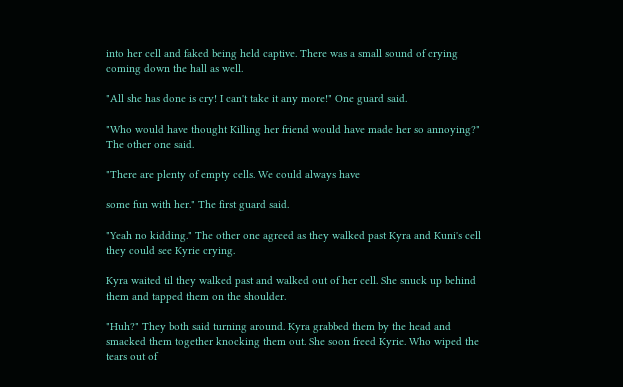into her cell and faked being held captive. There was a small sound of crying coming down the hall as well.

"All she has done is cry! I can't take it any more!" One guard said.

"Who would have thought Killing her friend would have made her so annoying?" The other one said.

"There are plenty of empty cells. We could always have

some fun with her." The first guard said.

"Yeah no kidding." The other one agreed as they walked past Kyra and Kuni's cell they could see Kyrie crying.

Kyra waited til they walked past and walked out of her cell. She snuck up behind them and tapped them on the shoulder.

"Huh?" They both said turning around. Kyra grabbed them by the head and smacked them together knocking them out. She soon freed Kyrie. Who wiped the tears out of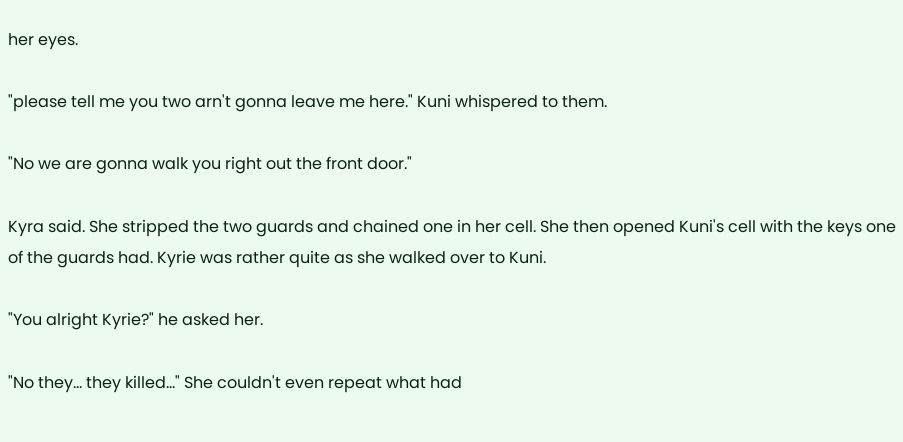her eyes.

"please tell me you two arn't gonna leave me here." Kuni whispered to them.

"No we are gonna walk you right out the front door."

Kyra said. She stripped the two guards and chained one in her cell. She then opened Kuni's cell with the keys one of the guards had. Kyrie was rather quite as she walked over to Kuni.

"You alright Kyrie?" he asked her.

"No they... they killed..." She couldn't even repeat what had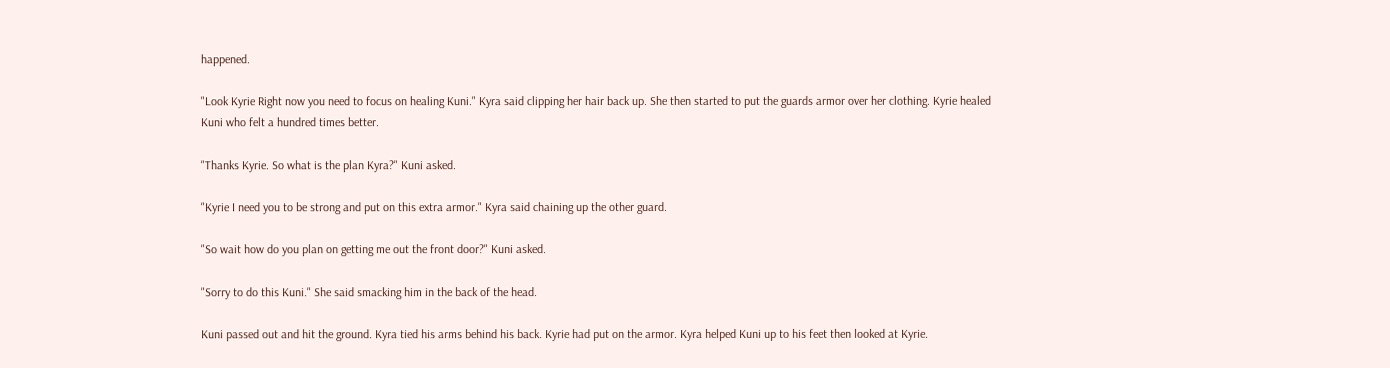happened.

"Look Kyrie Right now you need to focus on healing Kuni." Kyra said clipping her hair back up. She then started to put the guards armor over her clothing. Kyrie healed Kuni who felt a hundred times better.

"Thanks Kyrie. So what is the plan Kyra?" Kuni asked.

"Kyrie I need you to be strong and put on this extra armor." Kyra said chaining up the other guard.

"So wait how do you plan on getting me out the front door?" Kuni asked.

"Sorry to do this Kuni." She said smacking him in the back of the head.

Kuni passed out and hit the ground. Kyra tied his arms behind his back. Kyrie had put on the armor. Kyra helped Kuni up to his feet then looked at Kyrie.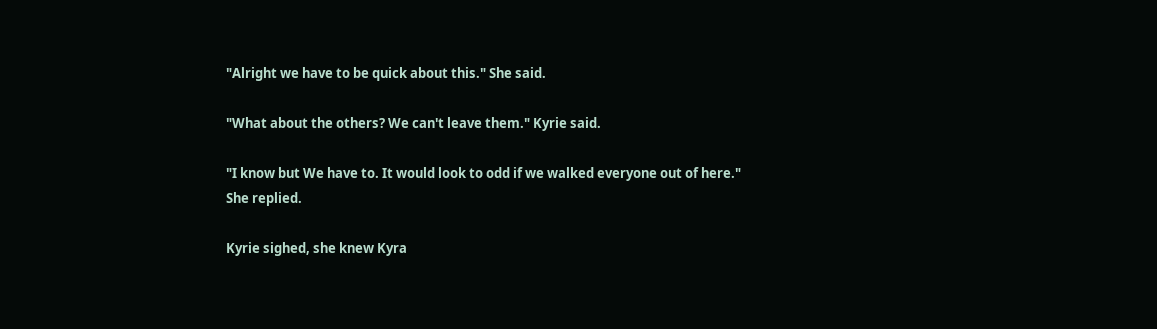"Alright we have to be quick about this." She said.

"What about the others? We can't leave them." Kyrie said.

"I know but We have to. It would look to odd if we walked everyone out of here." She replied.

Kyrie sighed, she knew Kyra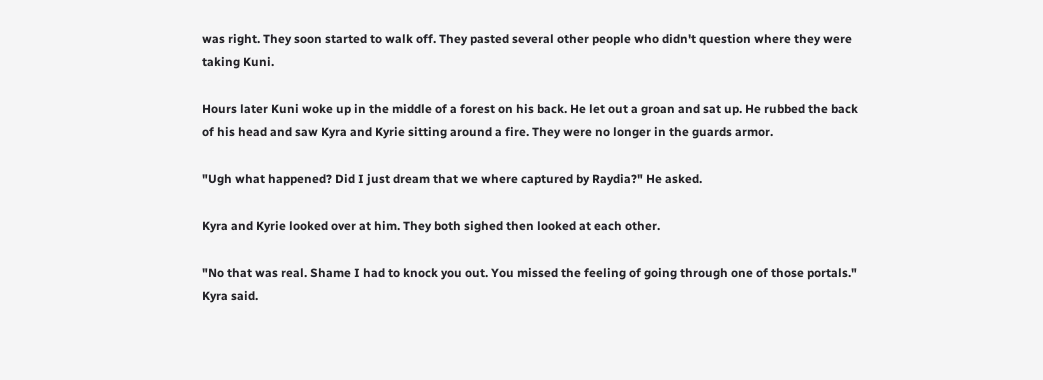was right. They soon started to walk off. They pasted several other people who didn't question where they were taking Kuni.

Hours later Kuni woke up in the middle of a forest on his back. He let out a groan and sat up. He rubbed the back of his head and saw Kyra and Kyrie sitting around a fire. They were no longer in the guards armor.

"Ugh what happened? Did I just dream that we where captured by Raydia?" He asked.

Kyra and Kyrie looked over at him. They both sighed then looked at each other.

"No that was real. Shame I had to knock you out. You missed the feeling of going through one of those portals." Kyra said.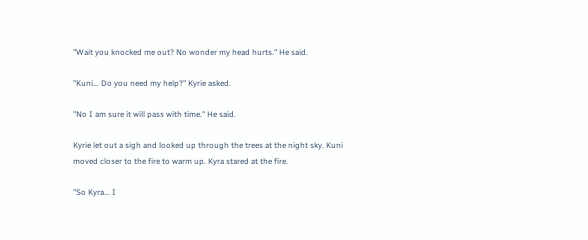"Wait you knocked me out? No wonder my head hurts." He said.

"Kuni... Do you need my help?" Kyrie asked.

"No I am sure it will pass with time." He said.

Kyrie let out a sigh and looked up through the trees at the night sky. Kuni moved closer to the fire to warm up. Kyra stared at the fire.

"So Kyra... I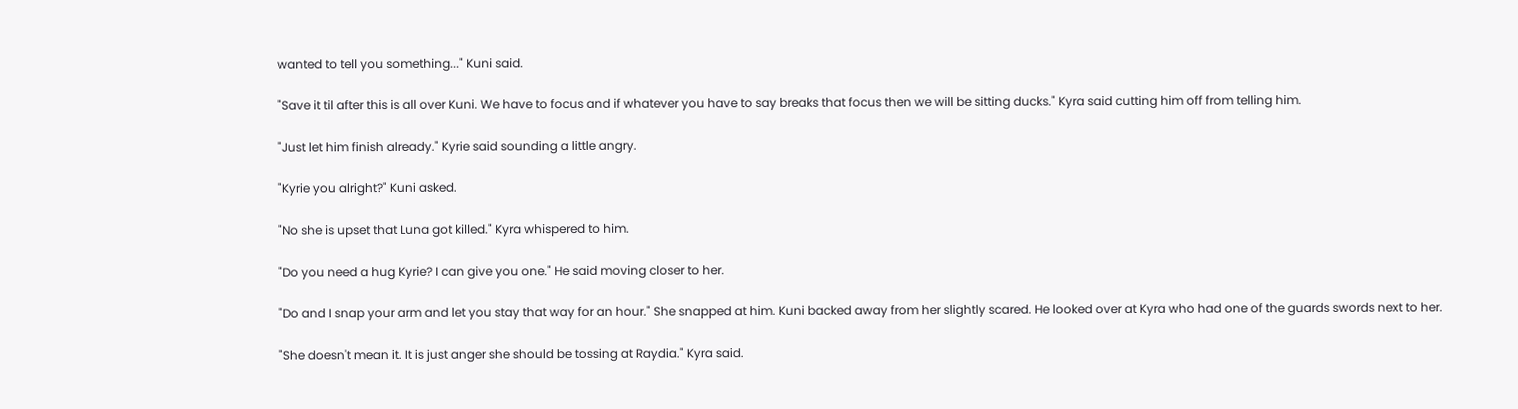wanted to tell you something..." Kuni said.

"Save it til after this is all over Kuni. We have to focus and if whatever you have to say breaks that focus then we will be sitting ducks." Kyra said cutting him off from telling him.

"Just let him finish already." Kyrie said sounding a little angry.

"Kyrie you alright?" Kuni asked.

"No she is upset that Luna got killed." Kyra whispered to him.

"Do you need a hug Kyrie? I can give you one." He said moving closer to her.

"Do and I snap your arm and let you stay that way for an hour." She snapped at him. Kuni backed away from her slightly scared. He looked over at Kyra who had one of the guards swords next to her.

"She doesn't mean it. It is just anger she should be tossing at Raydia." Kyra said.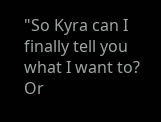"So Kyra can I finally tell you what I want to? Or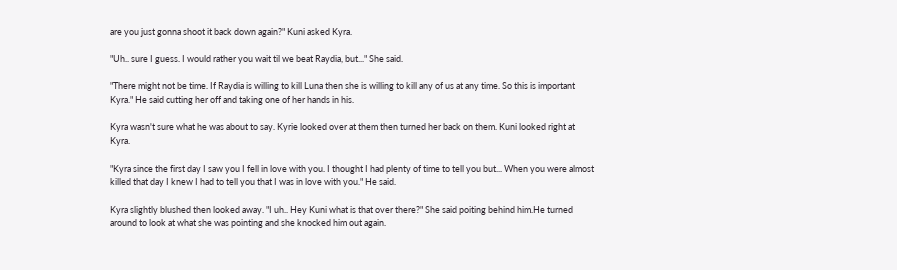are you just gonna shoot it back down again?" Kuni asked Kyra.

"Uh.. sure I guess. I would rather you wait til we beat Raydia, but..." She said.

"There might not be time. If Raydia is willing to kill Luna then she is willing to kill any of us at any time. So this is important Kyra." He said cutting her off and taking one of her hands in his.

Kyra wasn't sure what he was about to say. Kyrie looked over at them then turned her back on them. Kuni looked right at Kyra.

"Kyra since the first day I saw you I fell in love with you. I thought I had plenty of time to tell you but... When you were almost killed that day I knew I had to tell you that I was in love with you." He said.

Kyra slightly blushed then looked away. "I uh.. Hey Kuni what is that over there?" She said poiting behind him.He turned around to look at what she was pointing and she knocked him out again.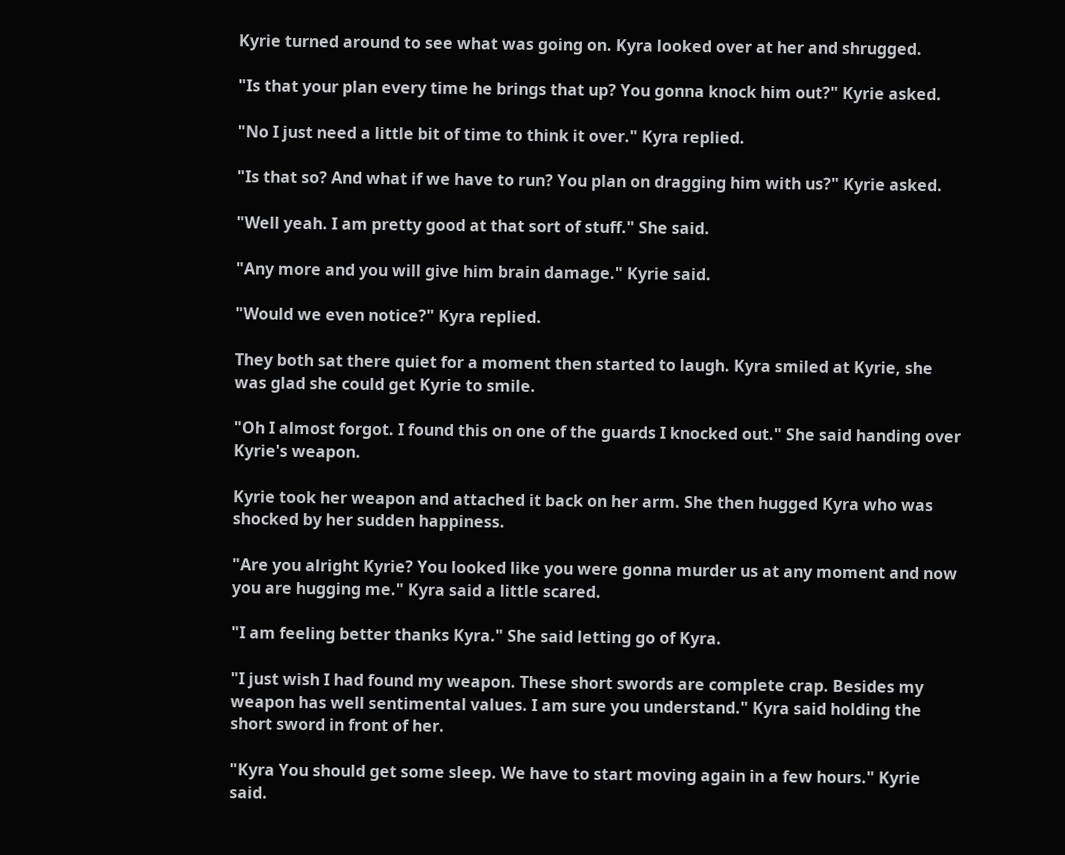Kyrie turned around to see what was going on. Kyra looked over at her and shrugged.

"Is that your plan every time he brings that up? You gonna knock him out?" Kyrie asked.

"No I just need a little bit of time to think it over." Kyra replied.

"Is that so? And what if we have to run? You plan on dragging him with us?" Kyrie asked.

"Well yeah. I am pretty good at that sort of stuff." She said.

"Any more and you will give him brain damage." Kyrie said.

"Would we even notice?" Kyra replied.

They both sat there quiet for a moment then started to laugh. Kyra smiled at Kyrie, she was glad she could get Kyrie to smile.

"Oh I almost forgot. I found this on one of the guards I knocked out." She said handing over Kyrie's weapon.

Kyrie took her weapon and attached it back on her arm. She then hugged Kyra who was shocked by her sudden happiness.

"Are you alright Kyrie? You looked like you were gonna murder us at any moment and now you are hugging me." Kyra said a little scared.

"I am feeling better thanks Kyra." She said letting go of Kyra.

"I just wish I had found my weapon. These short swords are complete crap. Besides my weapon has well sentimental values. I am sure you understand." Kyra said holding the short sword in front of her.

"Kyra You should get some sleep. We have to start moving again in a few hours." Kyrie said.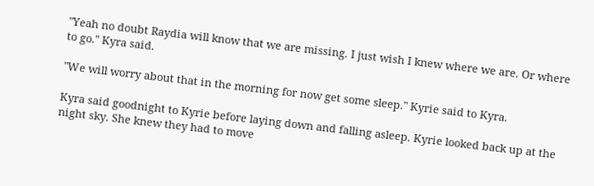"Yeah no doubt Raydia will know that we are missing. I just wish I knew where we are. Or where to go." Kyra said.

"We will worry about that in the morning for now get some sleep." Kyrie said to Kyra.

Kyra said goodnight to Kyrie before laying down and falling asleep. Kyrie looked back up at the night sky. She knew they had to move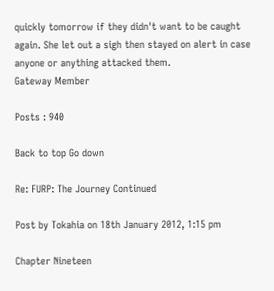quickly tomorrow if they didn't want to be caught again. She let out a sigh then stayed on alert in case anyone or anything attacked them.
Gateway Member

Posts : 940

Back to top Go down

Re: FURP: The Journey Continued

Post by Tokahia on 18th January 2012, 1:15 pm

Chapter Nineteen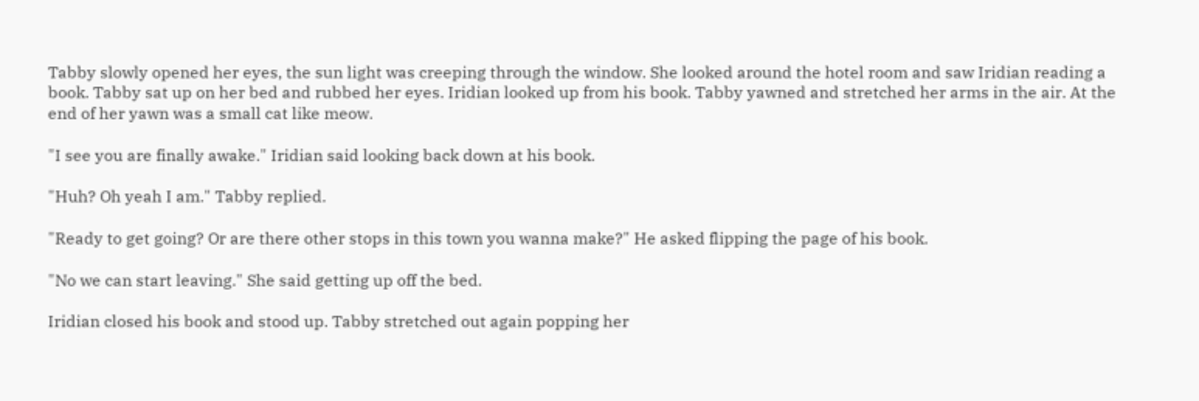Tabby slowly opened her eyes, the sun light was creeping through the window. She looked around the hotel room and saw Iridian reading a book. Tabby sat up on her bed and rubbed her eyes. Iridian looked up from his book. Tabby yawned and stretched her arms in the air. At the end of her yawn was a small cat like meow.

"I see you are finally awake." Iridian said looking back down at his book.

"Huh? Oh yeah I am." Tabby replied.

"Ready to get going? Or are there other stops in this town you wanna make?" He asked flipping the page of his book.

"No we can start leaving." She said getting up off the bed.

Iridian closed his book and stood up. Tabby stretched out again popping her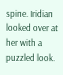spine. Iridian looked over at her with a puzzled look.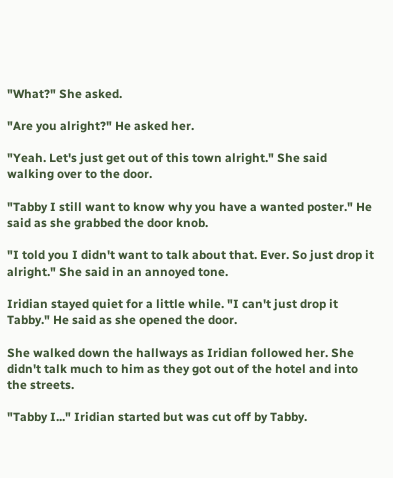"What?" She asked.

"Are you alright?" He asked her.

"Yeah. Let's just get out of this town alright." She said walking over to the door.

"Tabby I still want to know why you have a wanted poster." He said as she grabbed the door knob.

"I told you I didn't want to talk about that. Ever. So just drop it alright." She said in an annoyed tone.

Iridian stayed quiet for a little while. "I can't just drop it Tabby." He said as she opened the door.

She walked down the hallways as Iridian followed her. She didn't talk much to him as they got out of the hotel and into the streets.

"Tabby I..." Iridian started but was cut off by Tabby.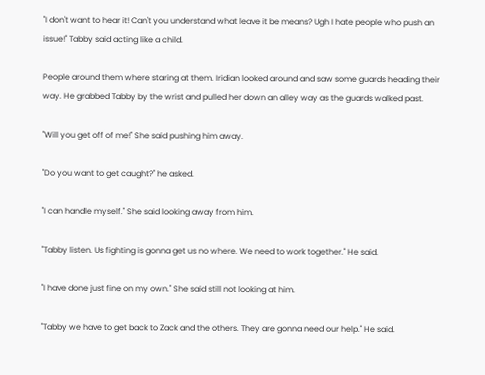"I don't want to hear it! Can't you understand what leave it be means? Ugh I hate people who push an issue!" Tabby said acting like a child.

People around them where staring at them. Iridian looked around and saw some guards heading their way. He grabbed Tabby by the wrist and pulled her down an alley way as the guards walked past.

"Will you get off of me!" She said pushing him away.

"Do you want to get caught?" he asked.

"I can handle myself." She said looking away from him.

"Tabby listen. Us fighting is gonna get us no where. We need to work together." He said.

"I have done just fine on my own." She said still not looking at him.

"Tabby we have to get back to Zack and the others. They are gonna need our help." He said.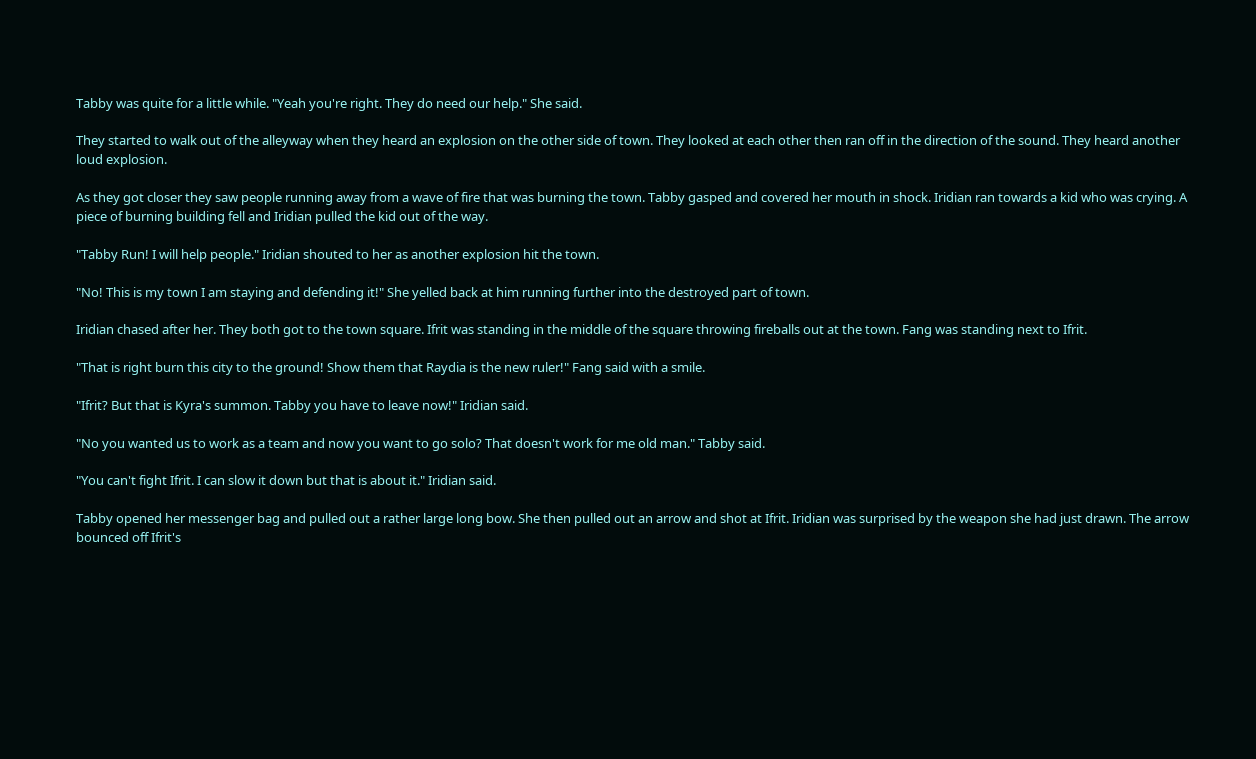Tabby was quite for a little while. "Yeah you're right. They do need our help." She said.

They started to walk out of the alleyway when they heard an explosion on the other side of town. They looked at each other then ran off in the direction of the sound. They heard another loud explosion.

As they got closer they saw people running away from a wave of fire that was burning the town. Tabby gasped and covered her mouth in shock. Iridian ran towards a kid who was crying. A piece of burning building fell and Iridian pulled the kid out of the way.

"Tabby Run! I will help people." Iridian shouted to her as another explosion hit the town.

"No! This is my town I am staying and defending it!" She yelled back at him running further into the destroyed part of town.

Iridian chased after her. They both got to the town square. Ifrit was standing in the middle of the square throwing fireballs out at the town. Fang was standing next to Ifrit.

"That is right burn this city to the ground! Show them that Raydia is the new ruler!" Fang said with a smile.

"Ifrit? But that is Kyra's summon. Tabby you have to leave now!" Iridian said.

"No you wanted us to work as a team and now you want to go solo? That doesn't work for me old man." Tabby said.

"You can't fight Ifrit. I can slow it down but that is about it." Iridian said.

Tabby opened her messenger bag and pulled out a rather large long bow. She then pulled out an arrow and shot at Ifrit. Iridian was surprised by the weapon she had just drawn. The arrow bounced off Ifrit's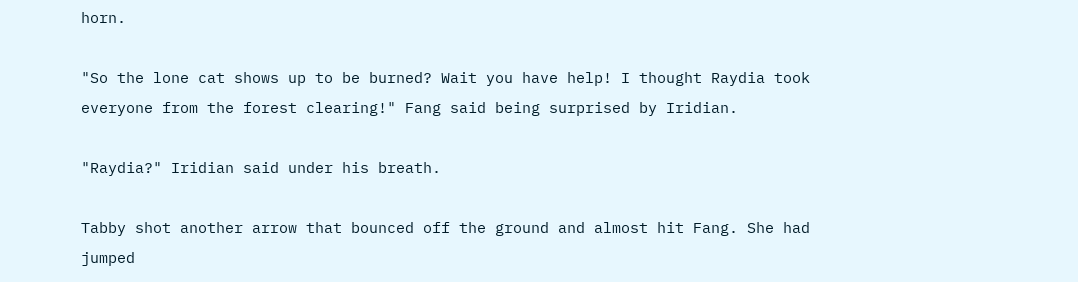horn.

"So the lone cat shows up to be burned? Wait you have help! I thought Raydia took everyone from the forest clearing!" Fang said being surprised by Iridian.

"Raydia?" Iridian said under his breath.

Tabby shot another arrow that bounced off the ground and almost hit Fang. She had jumped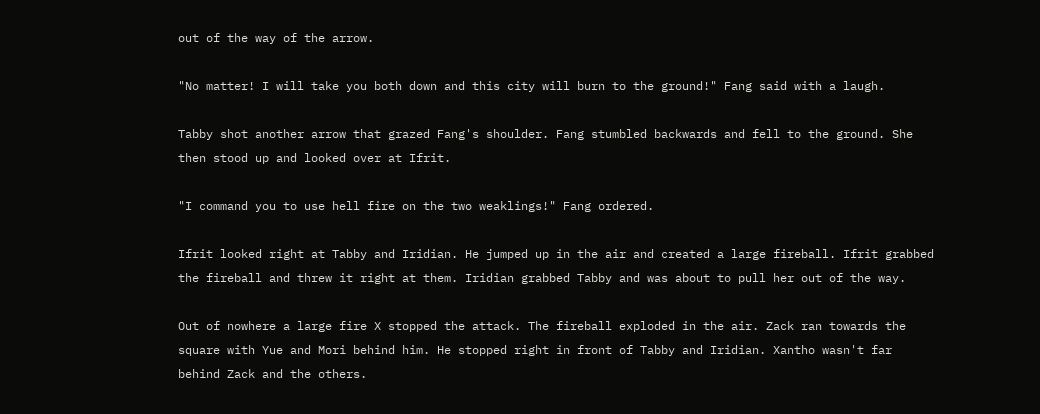out of the way of the arrow.

"No matter! I will take you both down and this city will burn to the ground!" Fang said with a laugh.

Tabby shot another arrow that grazed Fang's shoulder. Fang stumbled backwards and fell to the ground. She then stood up and looked over at Ifrit.

"I command you to use hell fire on the two weaklings!" Fang ordered.

Ifrit looked right at Tabby and Iridian. He jumped up in the air and created a large fireball. Ifrit grabbed the fireball and threw it right at them. Iridian grabbed Tabby and was about to pull her out of the way.

Out of nowhere a large fire X stopped the attack. The fireball exploded in the air. Zack ran towards the square with Yue and Mori behind him. He stopped right in front of Tabby and Iridian. Xantho wasn't far behind Zack and the others.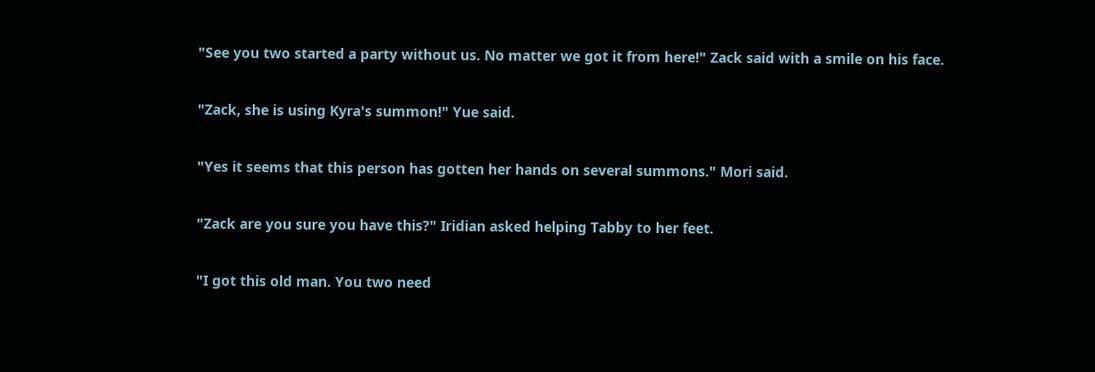"See you two started a party without us. No matter we got it from here!" Zack said with a smile on his face.

"Zack, she is using Kyra's summon!" Yue said.

"Yes it seems that this person has gotten her hands on several summons." Mori said.

"Zack are you sure you have this?" Iridian asked helping Tabby to her feet.

"I got this old man. You two need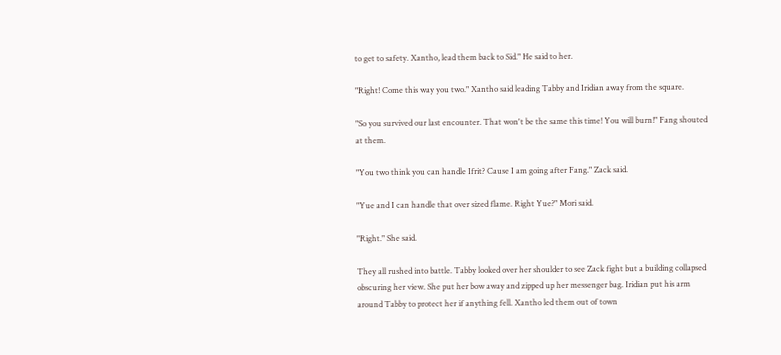to get to safety. Xantho, lead them back to Sid." He said to her.

"Right! Come this way you two." Xantho said leading Tabby and Iridian away from the square.

"So you survived our last encounter. That won't be the same this time! You will burn!" Fang shouted at them.

"You two think you can handle Ifrit? Cause I am going after Fang." Zack said.

"Yue and I can handle that over sized flame. Right Yue?" Mori said.

"Right." She said.

They all rushed into battle. Tabby looked over her shoulder to see Zack fight but a building collapsed obscuring her view. She put her bow away and zipped up her messenger bag. Iridian put his arm around Tabby to protect her if anything fell. Xantho led them out of town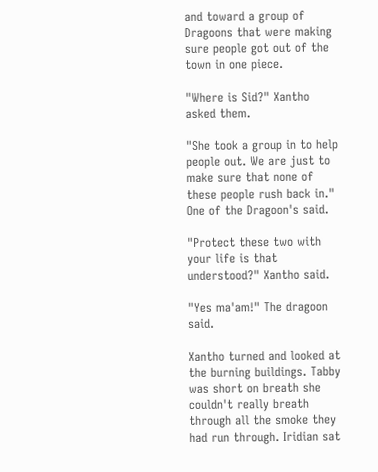and toward a group of Dragoons that were making sure people got out of the town in one piece.

"Where is Sid?" Xantho asked them.

"She took a group in to help people out. We are just to make sure that none of these people rush back in." One of the Dragoon's said.

"Protect these two with your life is that understood?" Xantho said.

"Yes ma'am!" The dragoon said.

Xantho turned and looked at the burning buildings. Tabby was short on breath she couldn't really breath through all the smoke they had run through. Iridian sat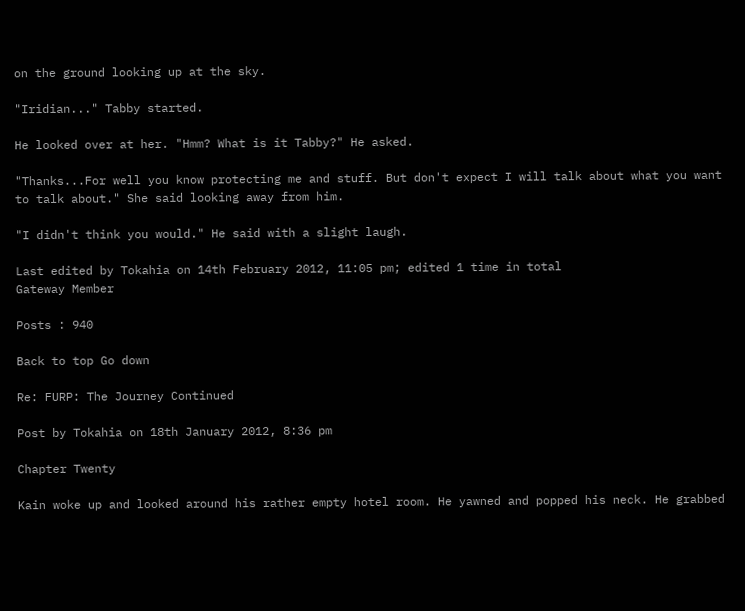on the ground looking up at the sky.

"Iridian..." Tabby started.

He looked over at her. "Hmm? What is it Tabby?" He asked.

"Thanks...For well you know protecting me and stuff. But don't expect I will talk about what you want to talk about." She said looking away from him.

"I didn't think you would." He said with a slight laugh.

Last edited by Tokahia on 14th February 2012, 11:05 pm; edited 1 time in total
Gateway Member

Posts : 940

Back to top Go down

Re: FURP: The Journey Continued

Post by Tokahia on 18th January 2012, 8:36 pm

Chapter Twenty

Kain woke up and looked around his rather empty hotel room. He yawned and popped his neck. He grabbed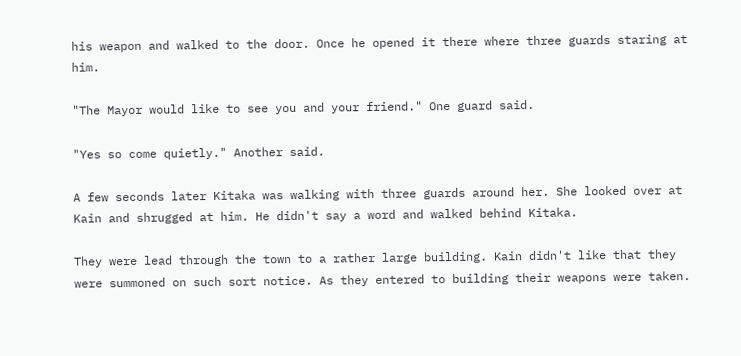his weapon and walked to the door. Once he opened it there where three guards staring at him.

"The Mayor would like to see you and your friend." One guard said.

"Yes so come quietly." Another said.

A few seconds later Kitaka was walking with three guards around her. She looked over at Kain and shrugged at him. He didn't say a word and walked behind Kitaka.

They were lead through the town to a rather large building. Kain didn't like that they were summoned on such sort notice. As they entered to building their weapons were taken.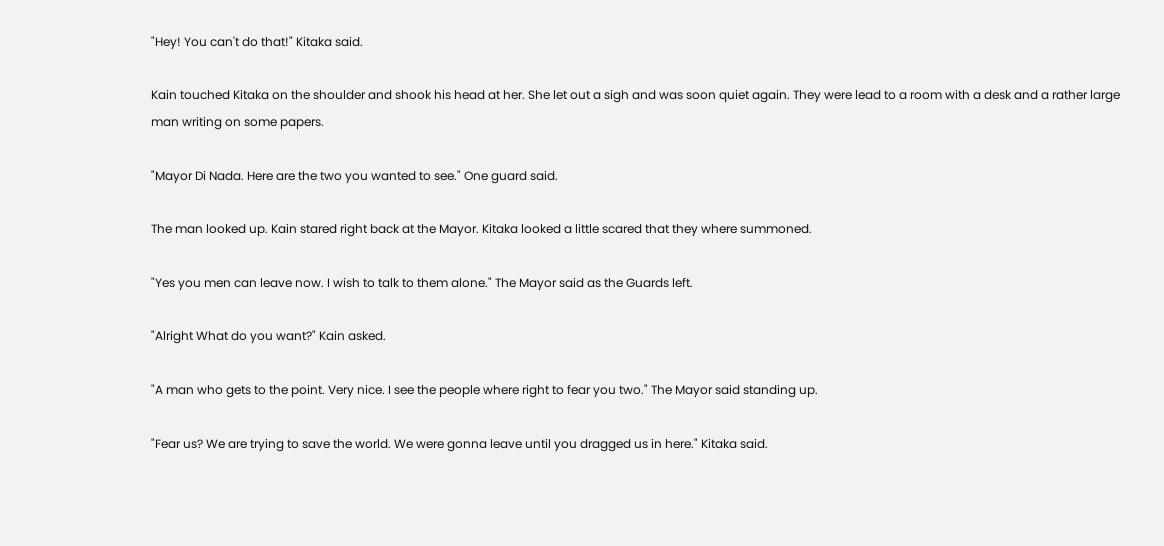"Hey! You can't do that!" Kitaka said.

Kain touched Kitaka on the shoulder and shook his head at her. She let out a sigh and was soon quiet again. They were lead to a room with a desk and a rather large man writing on some papers.

"Mayor Di Nada. Here are the two you wanted to see." One guard said.

The man looked up. Kain stared right back at the Mayor. Kitaka looked a little scared that they where summoned.

"Yes you men can leave now. I wish to talk to them alone." The Mayor said as the Guards left.

"Alright What do you want?" Kain asked.

"A man who gets to the point. Very nice. I see the people where right to fear you two." The Mayor said standing up.

"Fear us? We are trying to save the world. We were gonna leave until you dragged us in here." Kitaka said.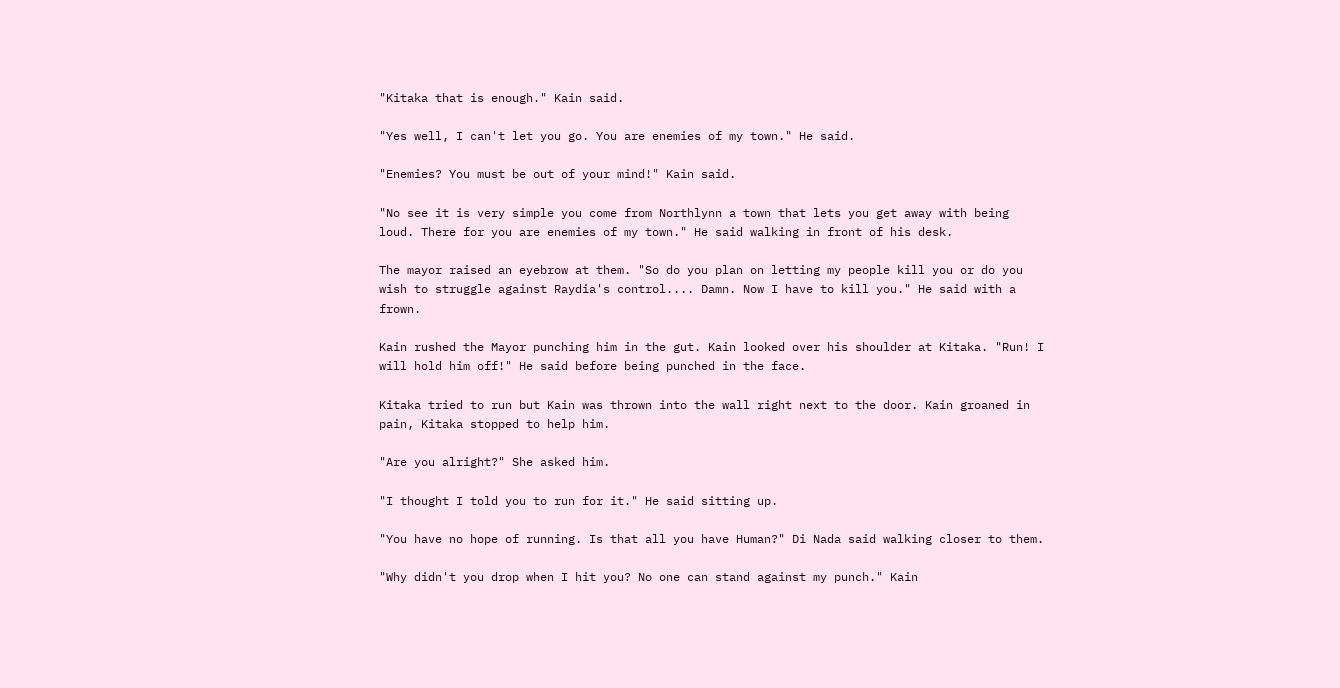"Kitaka that is enough." Kain said.

"Yes well, I can't let you go. You are enemies of my town." He said.

"Enemies? You must be out of your mind!" Kain said.

"No see it is very simple you come from Northlynn a town that lets you get away with being loud. There for you are enemies of my town." He said walking in front of his desk.

The mayor raised an eyebrow at them. "So do you plan on letting my people kill you or do you wish to struggle against Raydia's control.... Damn. Now I have to kill you." He said with a frown.

Kain rushed the Mayor punching him in the gut. Kain looked over his shoulder at Kitaka. "Run! I will hold him off!" He said before being punched in the face.

Kitaka tried to run but Kain was thrown into the wall right next to the door. Kain groaned in pain, Kitaka stopped to help him.

"Are you alright?" She asked him.

"I thought I told you to run for it." He said sitting up.

"You have no hope of running. Is that all you have Human?" Di Nada said walking closer to them.

"Why didn't you drop when I hit you? No one can stand against my punch." Kain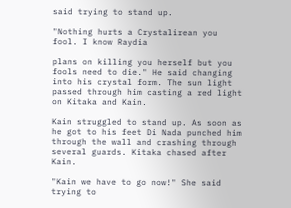said trying to stand up.

"Nothing hurts a Crystalirean you fool. I know Raydia

plans on killing you herself but you fools need to die." He said changing into his crystal form. The sun light passed through him casting a red light on Kitaka and Kain.

Kain struggled to stand up. As soon as he got to his feet Di Nada punched him through the wall and crashing through several guards. Kitaka chased after Kain.

"Kain we have to go now!" She said trying to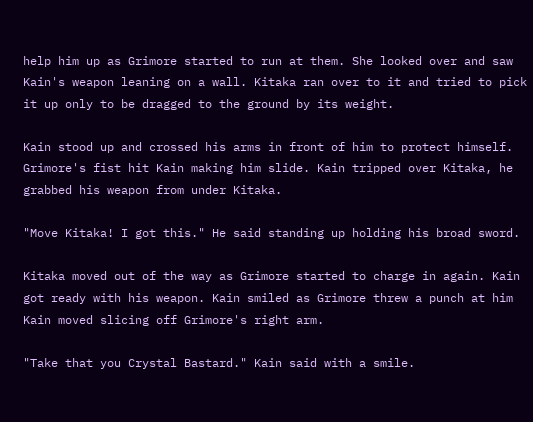help him up as Grimore started to run at them. She looked over and saw Kain's weapon leaning on a wall. Kitaka ran over to it and tried to pick it up only to be dragged to the ground by its weight.

Kain stood up and crossed his arms in front of him to protect himself. Grimore's fist hit Kain making him slide. Kain tripped over Kitaka, he grabbed his weapon from under Kitaka.

"Move Kitaka! I got this." He said standing up holding his broad sword.

Kitaka moved out of the way as Grimore started to charge in again. Kain got ready with his weapon. Kain smiled as Grimore threw a punch at him Kain moved slicing off Grimore's right arm.

"Take that you Crystal Bastard." Kain said with a smile.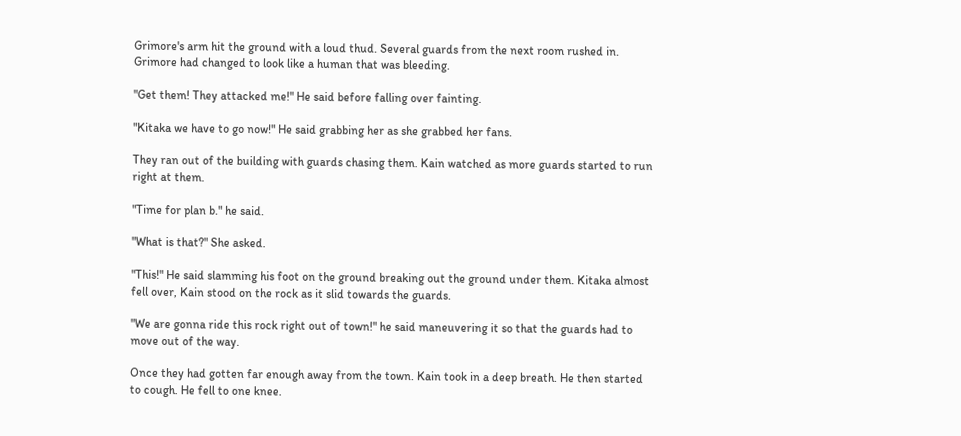Grimore's arm hit the ground with a loud thud. Several guards from the next room rushed in. Grimore had changed to look like a human that was bleeding.

"Get them! They attacked me!" He said before falling over fainting.

"Kitaka we have to go now!" He said grabbing her as she grabbed her fans.

They ran out of the building with guards chasing them. Kain watched as more guards started to run right at them.

"Time for plan b." he said.

"What is that?" She asked.

"This!" He said slamming his foot on the ground breaking out the ground under them. Kitaka almost fell over, Kain stood on the rock as it slid towards the guards.

"We are gonna ride this rock right out of town!" he said maneuvering it so that the guards had to move out of the way.

Once they had gotten far enough away from the town. Kain took in a deep breath. He then started to cough. He fell to one knee.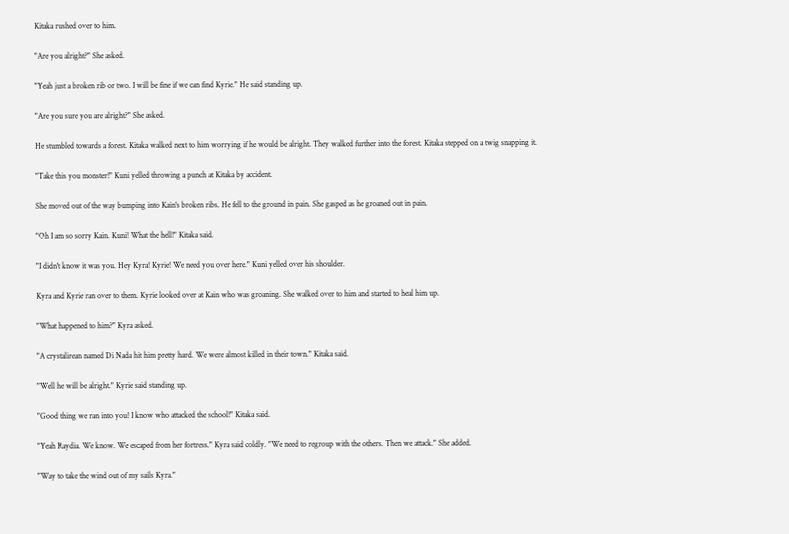Kitaka rushed over to him.

"Are you alright?" She asked.

"Yeah just a broken rib or two. I will be fine if we can find Kyrie." He said standing up.

"Are you sure you are alright?" She asked.

He stumbled towards a forest. Kitaka walked next to him worrying if he would be alright. They walked further into the forest. Kitaka stepped on a twig snapping it.

"Take this you monster!" Kuni yelled throwing a punch at Kitaka by accident.

She moved out of the way bumping into Kain's broken ribs. He fell to the ground in pain. She gasped as he groaned out in pain.

"Oh I am so sorry Kain. Kuni! What the hell!" Kitaka said.

"I didn't know it was you. Hey Kyra! Kyrie! We need you over here." Kuni yelled over his shoulder.

Kyra and Kyrie ran over to them. Kyrie looked over at Kain who was groaning. She walked over to him and started to heal him up.

"What happened to him?" Kyra asked.

"A crystalirean named Di Nada hit him pretty hard. We were almost killed in their town." Kitaka said.

"Well he will be alright." Kyrie said standing up.

"Good thing we ran into you! I know who attacked the school!" Kitaka said.

"Yeah Raydia. We know. We escaped from her fortress." Kyra said coldly. "We need to regroup with the others. Then we attack." She added.

"Way to take the wind out of my sails Kyra."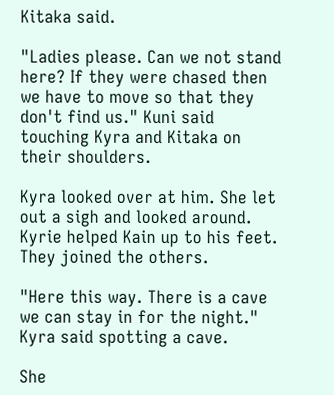Kitaka said.

"Ladies please. Can we not stand here? If they were chased then we have to move so that they don't find us." Kuni said touching Kyra and Kitaka on their shoulders.

Kyra looked over at him. She let out a sigh and looked around. Kyrie helped Kain up to his feet. They joined the others.

"Here this way. There is a cave we can stay in for the night." Kyra said spotting a cave.

She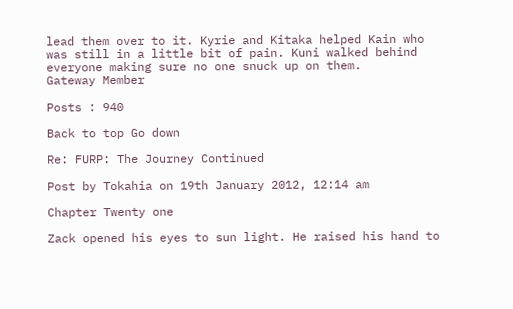lead them over to it. Kyrie and Kitaka helped Kain who was still in a little bit of pain. Kuni walked behind everyone making sure no one snuck up on them.
Gateway Member

Posts : 940

Back to top Go down

Re: FURP: The Journey Continued

Post by Tokahia on 19th January 2012, 12:14 am

Chapter Twenty one

Zack opened his eyes to sun light. He raised his hand to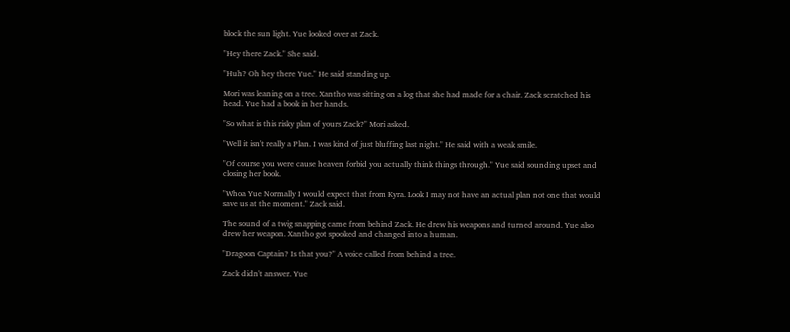block the sun light. Yue looked over at Zack.

"Hey there Zack." She said.

"Huh? Oh hey there Yue." He said standing up.

Mori was leaning on a tree. Xantho was sitting on a log that she had made for a chair. Zack scratched his head. Yue had a book in her hands.

"So what is this risky plan of yours Zack?" Mori asked.

"Well it isn't really a Plan. I was kind of just bluffing last night." He said with a weak smile.

"Of course you were cause heaven forbid you actually think things through." Yue said sounding upset and closing her book.

"Whoa Yue Normally I would expect that from Kyra. Look I may not have an actual plan not one that would save us at the moment." Zack said.

The sound of a twig snapping came from behind Zack. He drew his weapons and turned around. Yue also drew her weapon. Xantho got spooked and changed into a human.

"Dragoon Captain? Is that you?" A voice called from behind a tree.

Zack didn't answer. Yue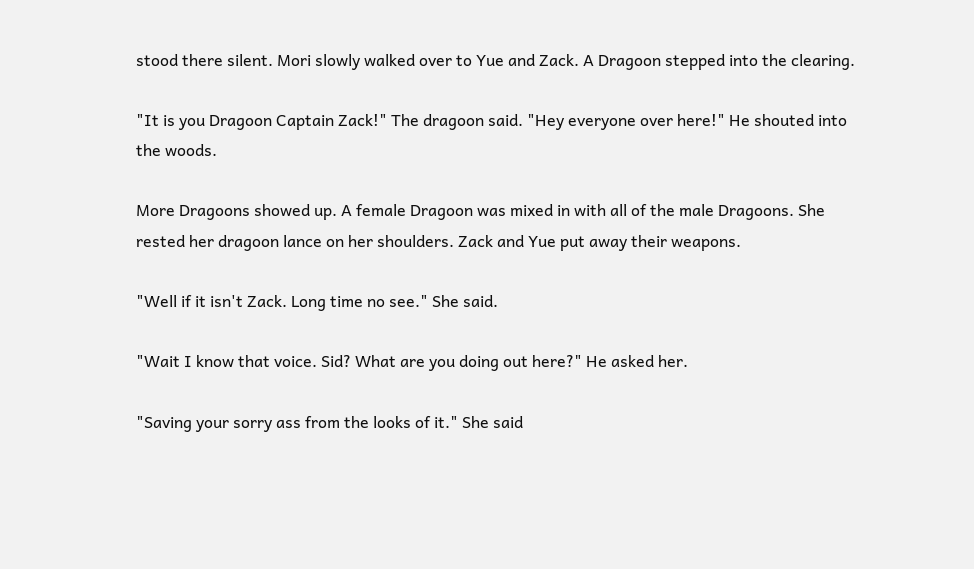stood there silent. Mori slowly walked over to Yue and Zack. A Dragoon stepped into the clearing.

"It is you Dragoon Captain Zack!" The dragoon said. "Hey everyone over here!" He shouted into the woods.

More Dragoons showed up. A female Dragoon was mixed in with all of the male Dragoons. She rested her dragoon lance on her shoulders. Zack and Yue put away their weapons.

"Well if it isn't Zack. Long time no see." She said.

"Wait I know that voice. Sid? What are you doing out here?" He asked her.

"Saving your sorry ass from the looks of it." She said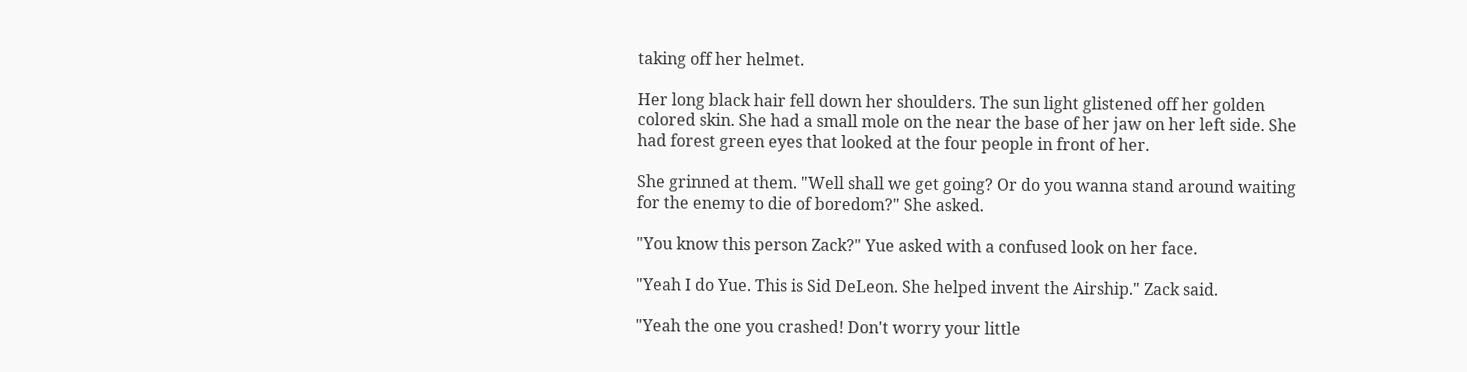taking off her helmet.

Her long black hair fell down her shoulders. The sun light glistened off her golden colored skin. She had a small mole on the near the base of her jaw on her left side. She had forest green eyes that looked at the four people in front of her.

She grinned at them. "Well shall we get going? Or do you wanna stand around waiting for the enemy to die of boredom?" She asked.

"You know this person Zack?" Yue asked with a confused look on her face.

"Yeah I do Yue. This is Sid DeLeon. She helped invent the Airship." Zack said.

"Yeah the one you crashed! Don't worry your little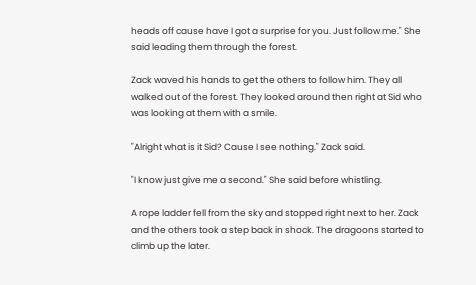heads off cause have I got a surprise for you. Just follow me." She said leading them through the forest.

Zack waved his hands to get the others to follow him. They all walked out of the forest. They looked around then right at Sid who was looking at them with a smile.

"Alright what is it Sid? Cause I see nothing." Zack said.

"I know just give me a second." She said before whistling.

A rope ladder fell from the sky and stopped right next to her. Zack and the others took a step back in shock. The dragoons started to climb up the later.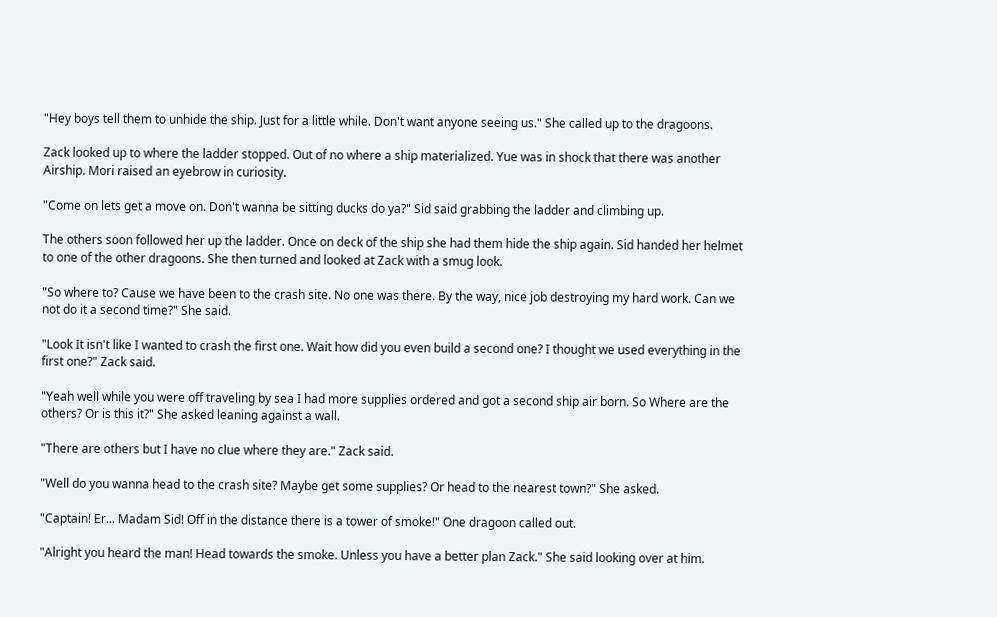"Hey boys tell them to unhide the ship. Just for a little while. Don't want anyone seeing us." She called up to the dragoons.

Zack looked up to where the ladder stopped. Out of no where a ship materialized. Yue was in shock that there was another Airship. Mori raised an eyebrow in curiosity.

"Come on lets get a move on. Don't wanna be sitting ducks do ya?" Sid said grabbing the ladder and climbing up.

The others soon followed her up the ladder. Once on deck of the ship she had them hide the ship again. Sid handed her helmet to one of the other dragoons. She then turned and looked at Zack with a smug look.

"So where to? Cause we have been to the crash site. No one was there. By the way, nice job destroying my hard work. Can we not do it a second time?" She said.

"Look It isn't like I wanted to crash the first one. Wait how did you even build a second one? I thought we used everything in the first one?" Zack said.

"Yeah well while you were off traveling by sea I had more supplies ordered and got a second ship air born. So Where are the others? Or is this it?" She asked leaning against a wall.

"There are others but I have no clue where they are." Zack said.

"Well do you wanna head to the crash site? Maybe get some supplies? Or head to the nearest town?" She asked.

"Captain! Er... Madam Sid! Off in the distance there is a tower of smoke!" One dragoon called out.

"Alright you heard the man! Head towards the smoke. Unless you have a better plan Zack." She said looking over at him.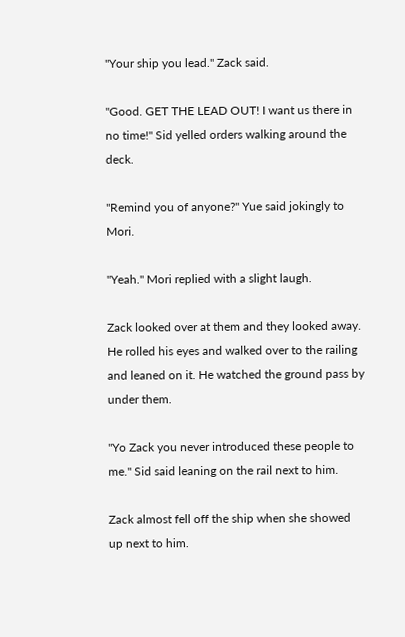"Your ship you lead." Zack said.

"Good. GET THE LEAD OUT! I want us there in no time!" Sid yelled orders walking around the deck.

"Remind you of anyone?" Yue said jokingly to Mori.

"Yeah." Mori replied with a slight laugh.

Zack looked over at them and they looked away. He rolled his eyes and walked over to the railing and leaned on it. He watched the ground pass by under them.

"Yo Zack you never introduced these people to me." Sid said leaning on the rail next to him.

Zack almost fell off the ship when she showed up next to him.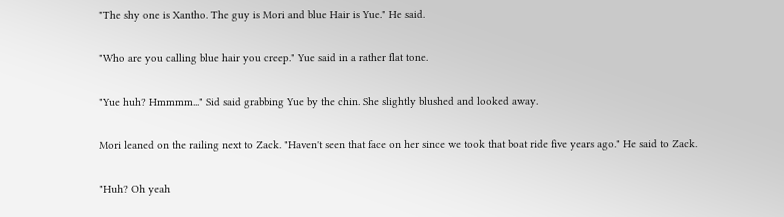"The shy one is Xantho. The guy is Mori and blue Hair is Yue." He said.

"Who are you calling blue hair you creep." Yue said in a rather flat tone.

"Yue huh? Hmmmm..." Sid said grabbing Yue by the chin. She slightly blushed and looked away.

Mori leaned on the railing next to Zack. "Haven't seen that face on her since we took that boat ride five years ago." He said to Zack.

"Huh? Oh yeah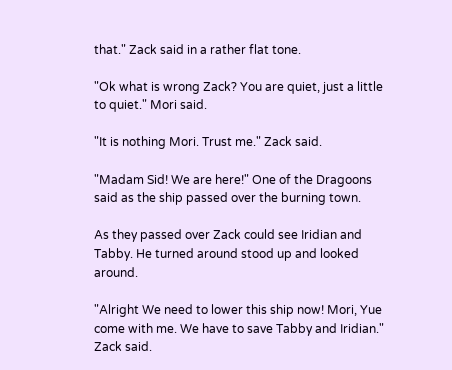that." Zack said in a rather flat tone.

"Ok what is wrong Zack? You are quiet, just a little to quiet." Mori said.

"It is nothing Mori. Trust me." Zack said.

"Madam Sid! We are here!" One of the Dragoons said as the ship passed over the burning town.

As they passed over Zack could see Iridian and Tabby. He turned around stood up and looked around.

"Alright We need to lower this ship now! Mori, Yue come with me. We have to save Tabby and Iridian." Zack said.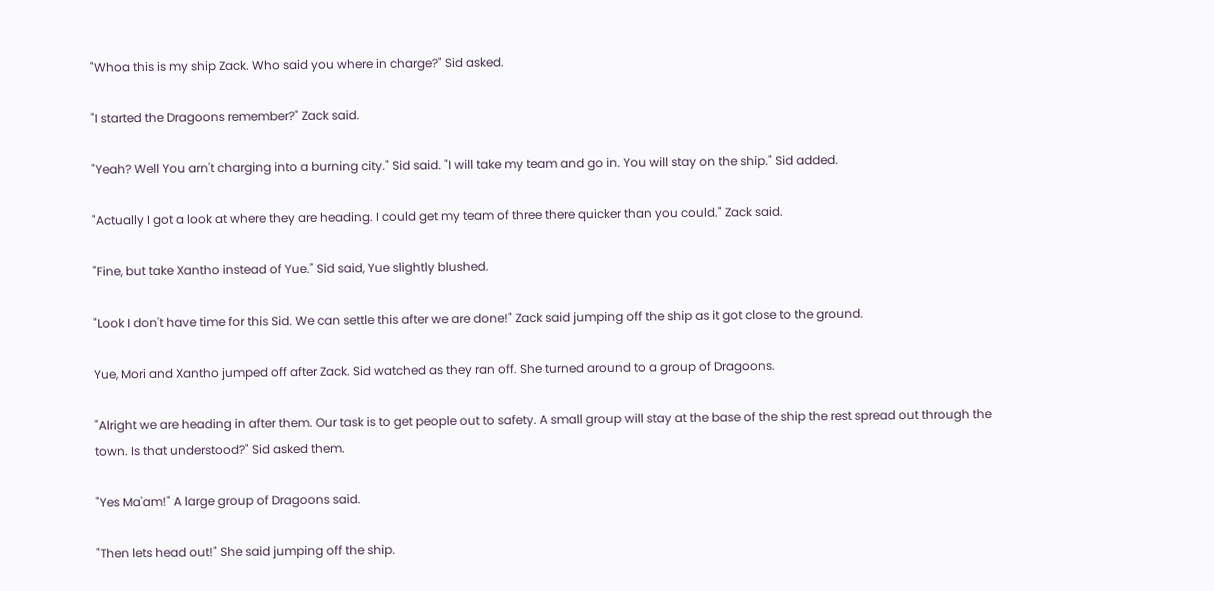"Whoa this is my ship Zack. Who said you where in charge?" Sid asked.

"I started the Dragoons remember?" Zack said.

"Yeah? Well You arn't charging into a burning city." Sid said. "I will take my team and go in. You will stay on the ship." Sid added.

"Actually I got a look at where they are heading. I could get my team of three there quicker than you could." Zack said.

"Fine, but take Xantho instead of Yue." Sid said, Yue slightly blushed.

"Look I don't have time for this Sid. We can settle this after we are done!" Zack said jumping off the ship as it got close to the ground.

Yue, Mori and Xantho jumped off after Zack. Sid watched as they ran off. She turned around to a group of Dragoons.

"Alright we are heading in after them. Our task is to get people out to safety. A small group will stay at the base of the ship the rest spread out through the town. Is that understood?" Sid asked them.

"Yes Ma'am!" A large group of Dragoons said.

"Then lets head out!" She said jumping off the ship.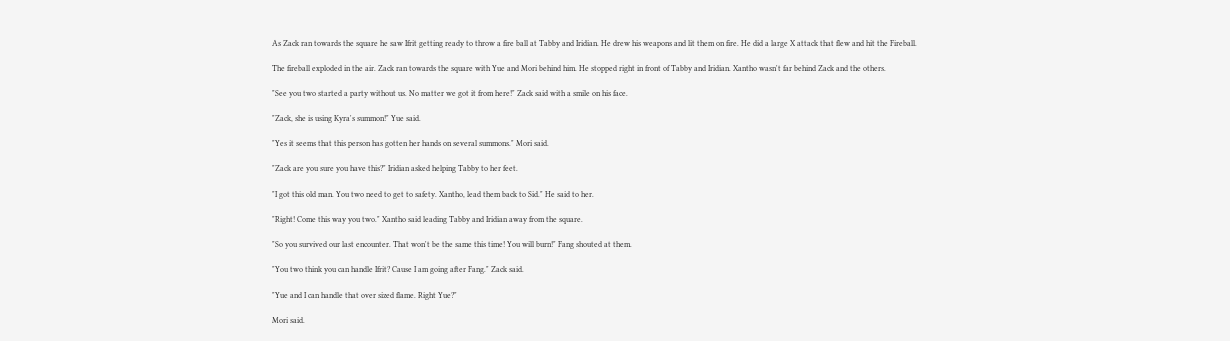As Zack ran towards the square he saw Ifrit getting ready to throw a fire ball at Tabby and Iridian. He drew his weapons and lit them on fire. He did a large X attack that flew and hit the Fireball.

The fireball exploded in the air. Zack ran towards the square with Yue and Mori behind him. He stopped right in front of Tabby and Iridian. Xantho wasn't far behind Zack and the others.

"See you two started a party without us. No matter we got it from here!" Zack said with a smile on his face.

"Zack, she is using Kyra's summon!" Yue said.

"Yes it seems that this person has gotten her hands on several summons." Mori said.

"Zack are you sure you have this?" Iridian asked helping Tabby to her feet.

"I got this old man. You two need to get to safety. Xantho, lead them back to Sid." He said to her.

"Right! Come this way you two." Xantho said leading Tabby and Iridian away from the square.

"So you survived our last encounter. That won't be the same this time! You will burn!" Fang shouted at them.

"You two think you can handle Ifrit? Cause I am going after Fang." Zack said.

"Yue and I can handle that over sized flame. Right Yue?"

Mori said.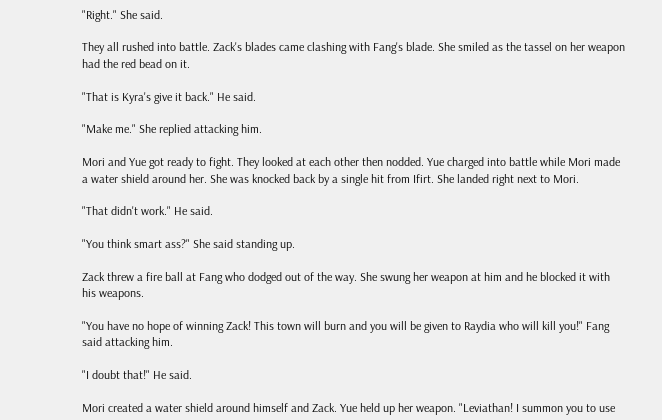"Right." She said.

They all rushed into battle. Zack's blades came clashing with Fang's blade. She smiled as the tassel on her weapon had the red bead on it.

"That is Kyra's give it back." He said.

"Make me." She replied attacking him.

Mori and Yue got ready to fight. They looked at each other then nodded. Yue charged into battle while Mori made a water shield around her. She was knocked back by a single hit from Ifirt. She landed right next to Mori.

"That didn't work." He said.

"You think smart ass?" She said standing up.

Zack threw a fire ball at Fang who dodged out of the way. She swung her weapon at him and he blocked it with his weapons.

"You have no hope of winning Zack! This town will burn and you will be given to Raydia who will kill you!" Fang said attacking him.

"I doubt that!" He said.

Mori created a water shield around himself and Zack. Yue held up her weapon. "Leviathan! I summon you to use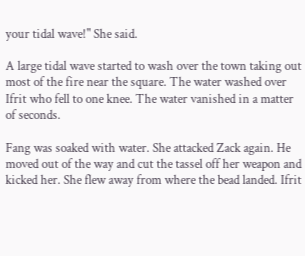your tidal wave!" She said.

A large tidal wave started to wash over the town taking out most of the fire near the square. The water washed over Ifrit who fell to one knee. The water vanished in a matter of seconds.

Fang was soaked with water. She attacked Zack again. He moved out of the way and cut the tassel off her weapon and kicked her. She flew away from where the bead landed. Ifrit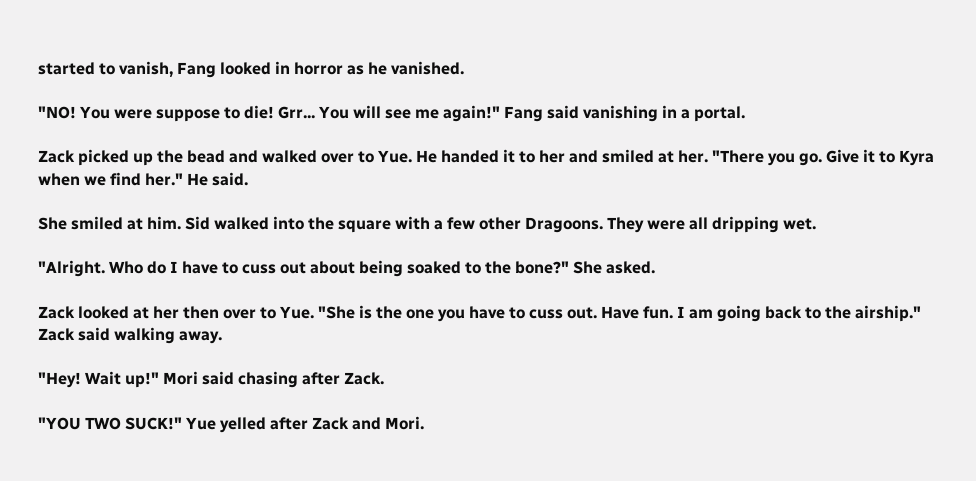started to vanish, Fang looked in horror as he vanished.

"NO! You were suppose to die! Grr... You will see me again!" Fang said vanishing in a portal.

Zack picked up the bead and walked over to Yue. He handed it to her and smiled at her. "There you go. Give it to Kyra when we find her." He said.

She smiled at him. Sid walked into the square with a few other Dragoons. They were all dripping wet.

"Alright. Who do I have to cuss out about being soaked to the bone?" She asked.

Zack looked at her then over to Yue. "She is the one you have to cuss out. Have fun. I am going back to the airship." Zack said walking away.

"Hey! Wait up!" Mori said chasing after Zack.

"YOU TWO SUCK!" Yue yelled after Zack and Mori.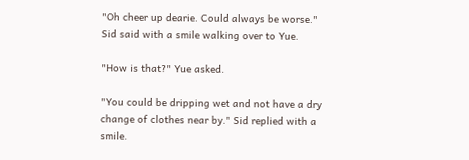"Oh cheer up dearie. Could always be worse." Sid said with a smile walking over to Yue.

"How is that?" Yue asked.

"You could be dripping wet and not have a dry change of clothes near by." Sid replied with a smile.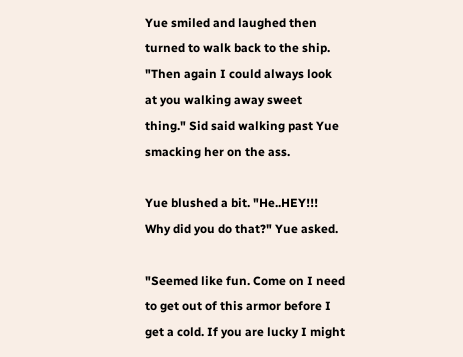Yue smiled and laughed then turned to walk back to the ship. "Then again I could always look at you walking away sweet thing." Sid said walking past Yue smacking her on the ass.

Yue blushed a bit. "He..HEY!!! Why did you do that?" Yue asked.

"Seemed like fun. Come on I need to get out of this armor before I get a cold. If you are lucky I might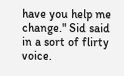have you help me change." Sid said in a sort of flirty voice.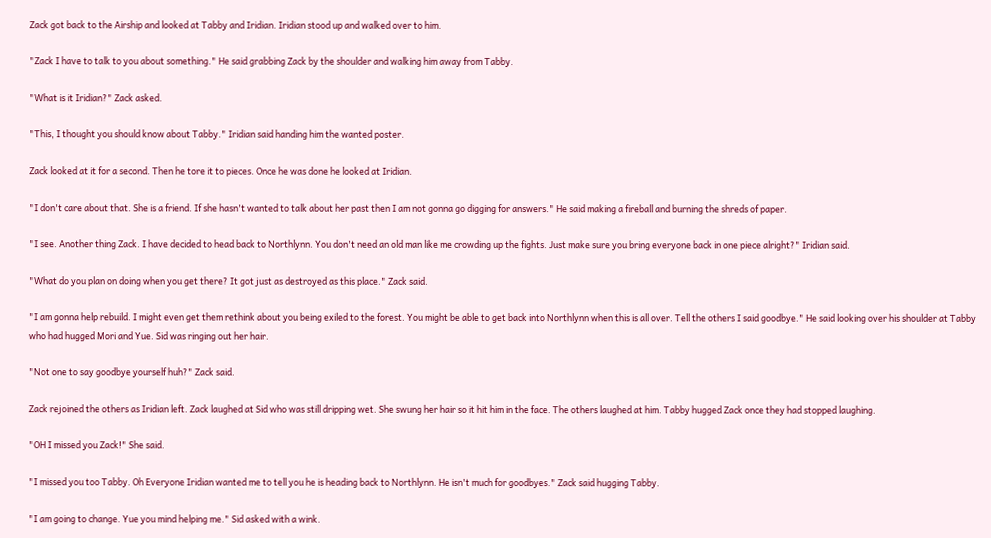Zack got back to the Airship and looked at Tabby and Iridian. Iridian stood up and walked over to him.

"Zack I have to talk to you about something." He said grabbing Zack by the shoulder and walking him away from Tabby.

"What is it Iridian?" Zack asked.

"This, I thought you should know about Tabby." Iridian said handing him the wanted poster.

Zack looked at it for a second. Then he tore it to pieces. Once he was done he looked at Iridian.

"I don't care about that. She is a friend. If she hasn't wanted to talk about her past then I am not gonna go digging for answers." He said making a fireball and burning the shreds of paper.

"I see. Another thing Zack. I have decided to head back to Northlynn. You don't need an old man like me crowding up the fights. Just make sure you bring everyone back in one piece alright?" Iridian said.

"What do you plan on doing when you get there? It got just as destroyed as this place." Zack said.

"I am gonna help rebuild. I might even get them rethink about you being exiled to the forest. You might be able to get back into Northlynn when this is all over. Tell the others I said goodbye." He said looking over his shoulder at Tabby who had hugged Mori and Yue. Sid was ringing out her hair.

"Not one to say goodbye yourself huh?" Zack said.

Zack rejoined the others as Iridian left. Zack laughed at Sid who was still dripping wet. She swung her hair so it hit him in the face. The others laughed at him. Tabby hugged Zack once they had stopped laughing.

"OH I missed you Zack!" She said.

"I missed you too Tabby. Oh Everyone Iridian wanted me to tell you he is heading back to Northlynn. He isn't much for goodbyes." Zack said hugging Tabby.

"I am going to change. Yue you mind helping me." Sid asked with a wink.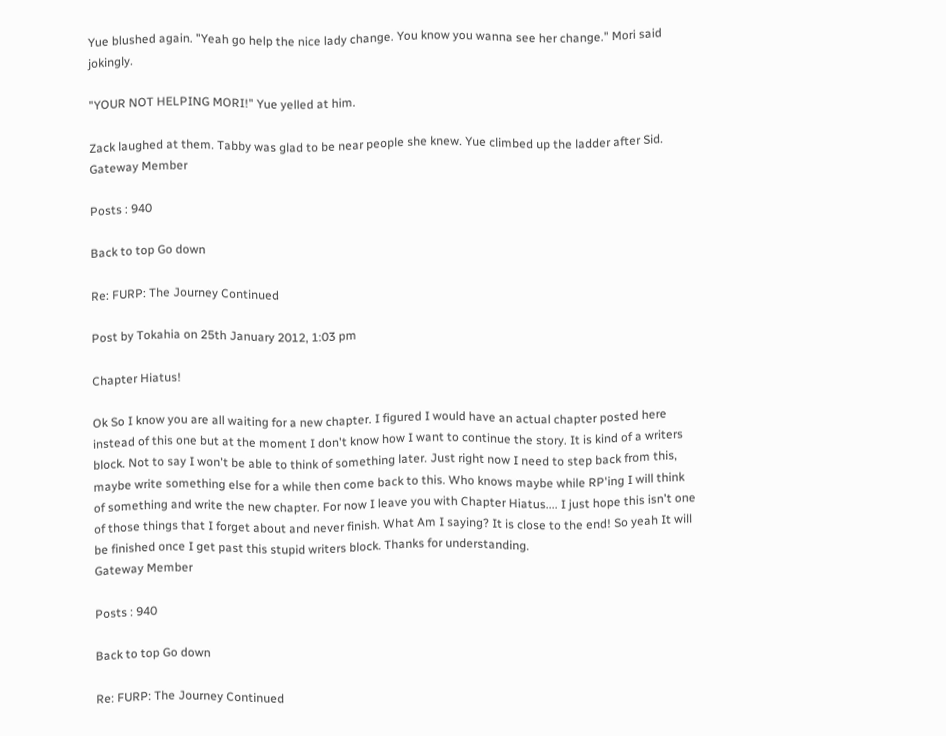Yue blushed again. "Yeah go help the nice lady change. You know you wanna see her change." Mori said jokingly.

"YOUR NOT HELPING MORI!" Yue yelled at him.

Zack laughed at them. Tabby was glad to be near people she knew. Yue climbed up the ladder after Sid.
Gateway Member

Posts : 940

Back to top Go down

Re: FURP: The Journey Continued

Post by Tokahia on 25th January 2012, 1:03 pm

Chapter Hiatus!

Ok So I know you are all waiting for a new chapter. I figured I would have an actual chapter posted here instead of this one but at the moment I don't know how I want to continue the story. It is kind of a writers block. Not to say I won't be able to think of something later. Just right now I need to step back from this, maybe write something else for a while then come back to this. Who knows maybe while RP'ing I will think of something and write the new chapter. For now I leave you with Chapter Hiatus.... I just hope this isn't one of those things that I forget about and never finish. What Am I saying? It is close to the end! So yeah It will be finished once I get past this stupid writers block. Thanks for understanding.
Gateway Member

Posts : 940

Back to top Go down

Re: FURP: The Journey Continued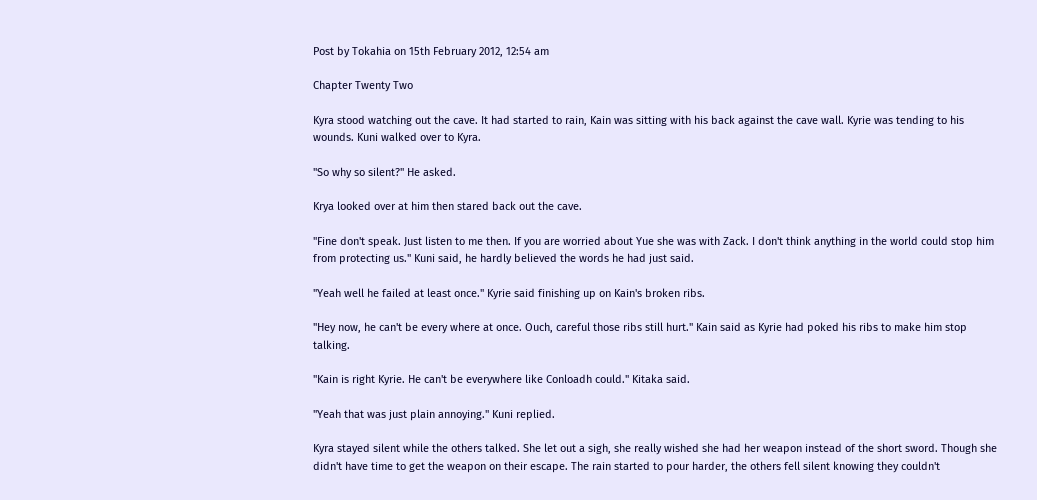Post by Tokahia on 15th February 2012, 12:54 am

Chapter Twenty Two

Kyra stood watching out the cave. It had started to rain, Kain was sitting with his back against the cave wall. Kyrie was tending to his wounds. Kuni walked over to Kyra.

"So why so silent?" He asked.

Krya looked over at him then stared back out the cave.

"Fine don't speak. Just listen to me then. If you are worried about Yue she was with Zack. I don't think anything in the world could stop him from protecting us." Kuni said, he hardly believed the words he had just said.

"Yeah well he failed at least once." Kyrie said finishing up on Kain's broken ribs.

"Hey now, he can't be every where at once. Ouch, careful those ribs still hurt." Kain said as Kyrie had poked his ribs to make him stop talking.

"Kain is right Kyrie. He can't be everywhere like Conloadh could." Kitaka said.

"Yeah that was just plain annoying." Kuni replied.

Kyra stayed silent while the others talked. She let out a sigh, she really wished she had her weapon instead of the short sword. Though she didn't have time to get the weapon on their escape. The rain started to pour harder, the others fell silent knowing they couldn't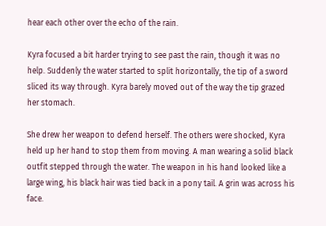hear each other over the echo of the rain.

Kyra focused a bit harder trying to see past the rain, though it was no help. Suddenly the water started to split horizontally, the tip of a sword sliced its way through. Kyra barely moved out of the way the tip grazed her stomach.

She drew her weapon to defend herself. The others were shocked, Kyra held up her hand to stop them from moving. A man wearing a solid black outfit stepped through the water. The weapon in his hand looked like a large wing, his black hair was tied back in a pony tail. A grin was across his face.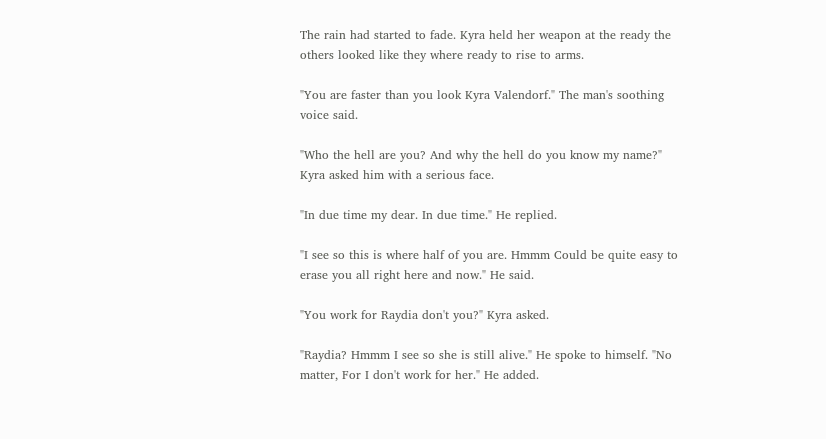The rain had started to fade. Kyra held her weapon at the ready the others looked like they where ready to rise to arms.

"You are faster than you look Kyra Valendorf." The man's soothing voice said.

"Who the hell are you? And why the hell do you know my name?" Kyra asked him with a serious face.

"In due time my dear. In due time." He replied.

"I see so this is where half of you are. Hmmm Could be quite easy to erase you all right here and now." He said.

"You work for Raydia don't you?" Kyra asked.

"Raydia? Hmmm I see so she is still alive." He spoke to himself. "No matter, For I don't work for her." He added.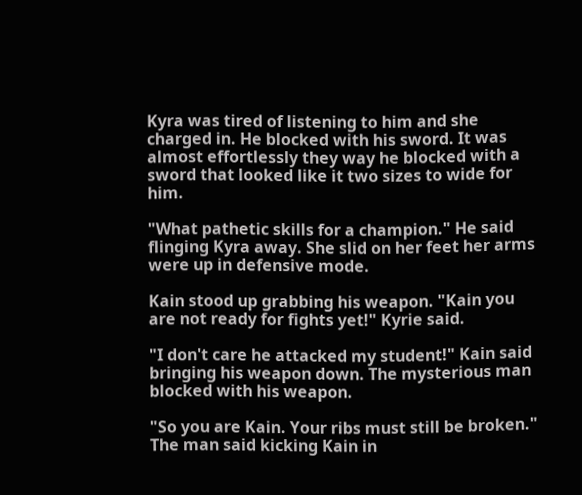Kyra was tired of listening to him and she charged in. He blocked with his sword. It was almost effortlessly they way he blocked with a sword that looked like it two sizes to wide for him.

"What pathetic skills for a champion." He said flinging Kyra away. She slid on her feet her arms were up in defensive mode.

Kain stood up grabbing his weapon. "Kain you are not ready for fights yet!" Kyrie said.

"I don't care he attacked my student!" Kain said bringing his weapon down. The mysterious man blocked with his weapon.

"So you are Kain. Your ribs must still be broken." The man said kicking Kain in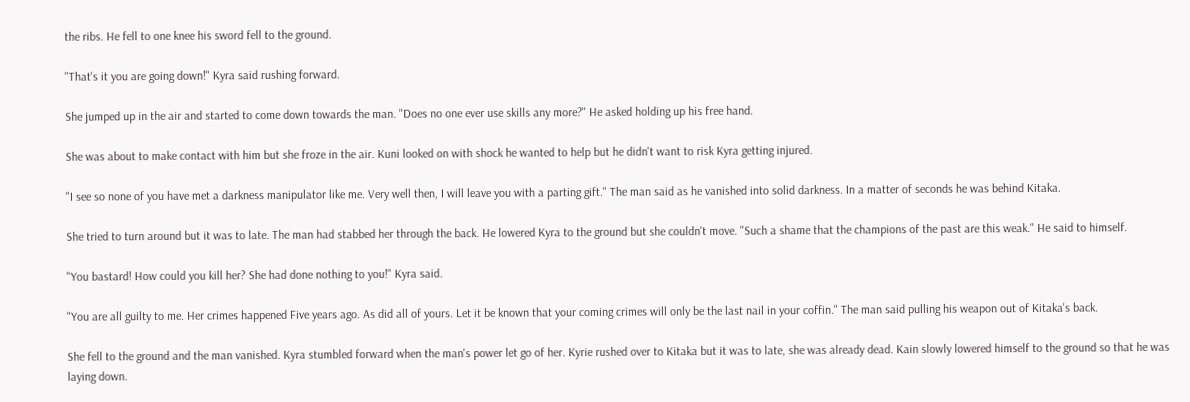the ribs. He fell to one knee his sword fell to the ground.

"That's it you are going down!" Kyra said rushing forward.

She jumped up in the air and started to come down towards the man. "Does no one ever use skills any more?" He asked holding up his free hand.

She was about to make contact with him but she froze in the air. Kuni looked on with shock he wanted to help but he didn't want to risk Kyra getting injured.

"I see so none of you have met a darkness manipulator like me. Very well then, I will leave you with a parting gift." The man said as he vanished into solid darkness. In a matter of seconds he was behind Kitaka.

She tried to turn around but it was to late. The man had stabbed her through the back. He lowered Kyra to the ground but she couldn't move. "Such a shame that the champions of the past are this weak." He said to himself.

"You bastard! How could you kill her? She had done nothing to you!" Kyra said.

"You are all guilty to me. Her crimes happened Five years ago. As did all of yours. Let it be known that your coming crimes will only be the last nail in your coffin." The man said pulling his weapon out of Kitaka's back.

She fell to the ground and the man vanished. Kyra stumbled forward when the man's power let go of her. Kyrie rushed over to Kitaka but it was to late, she was already dead. Kain slowly lowered himself to the ground so that he was laying down.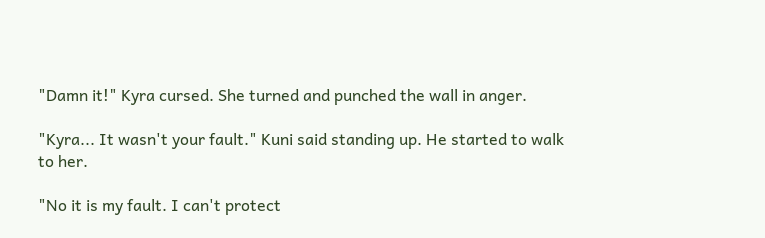"Damn it!" Kyra cursed. She turned and punched the wall in anger.

"Kyra... It wasn't your fault." Kuni said standing up. He started to walk to her.

"No it is my fault. I can't protect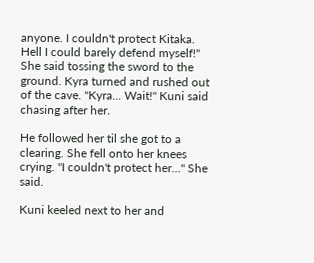anyone. I couldn't protect Kitaka. Hell I could barely defend myself!" She said tossing the sword to the ground. Kyra turned and rushed out of the cave. "Kyra... Wait!" Kuni said chasing after her.

He followed her til she got to a clearing. She fell onto her knees crying. "I couldn't protect her..." She said.

Kuni keeled next to her and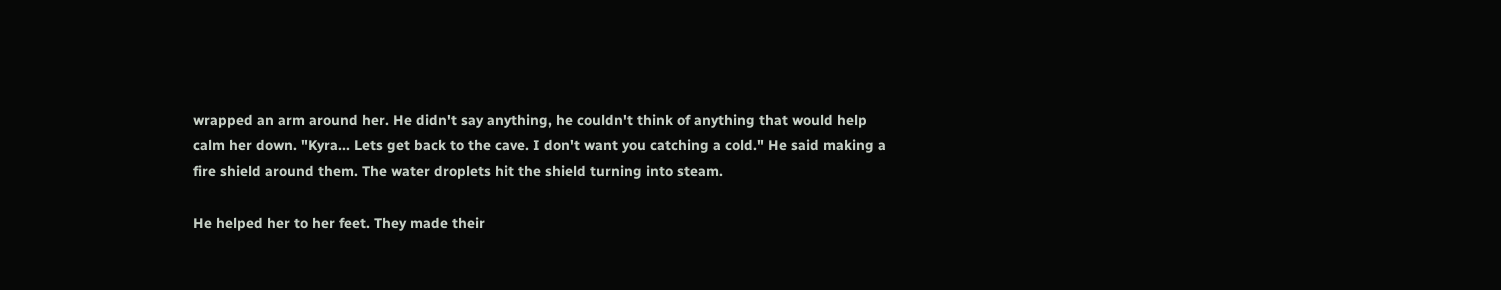wrapped an arm around her. He didn't say anything, he couldn't think of anything that would help calm her down. "Kyra... Lets get back to the cave. I don't want you catching a cold." He said making a fire shield around them. The water droplets hit the shield turning into steam.

He helped her to her feet. They made their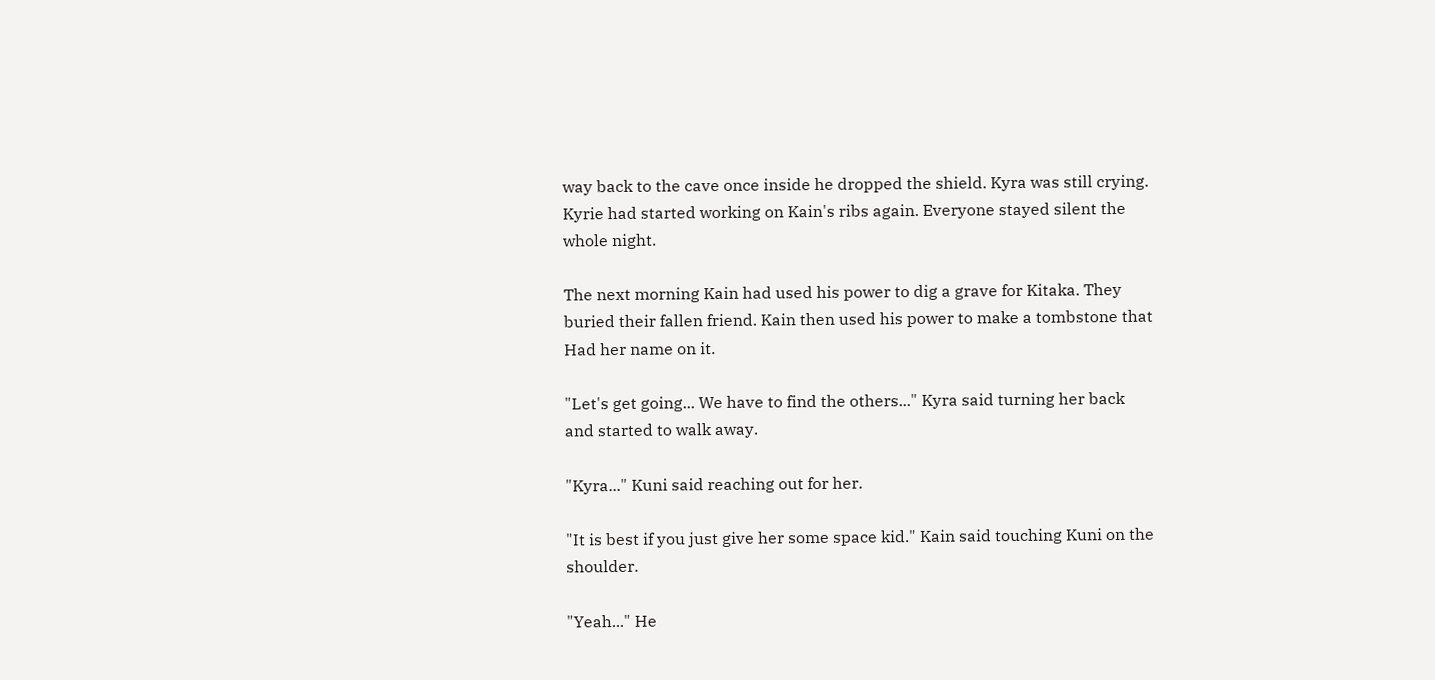way back to the cave once inside he dropped the shield. Kyra was still crying. Kyrie had started working on Kain's ribs again. Everyone stayed silent the whole night.

The next morning Kain had used his power to dig a grave for Kitaka. They buried their fallen friend. Kain then used his power to make a tombstone that Had her name on it.

"Let's get going... We have to find the others..." Kyra said turning her back and started to walk away.

"Kyra..." Kuni said reaching out for her.

"It is best if you just give her some space kid." Kain said touching Kuni on the shoulder.

"Yeah..." He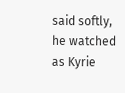said softly, he watched as Kyrie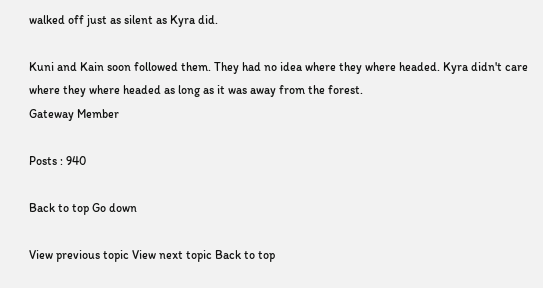walked off just as silent as Kyra did.

Kuni and Kain soon followed them. They had no idea where they where headed. Kyra didn't care where they where headed as long as it was away from the forest.
Gateway Member

Posts : 940

Back to top Go down

View previous topic View next topic Back to top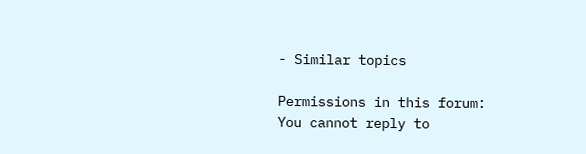- Similar topics

Permissions in this forum:
You cannot reply to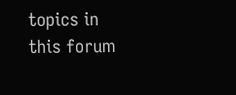topics in this forum